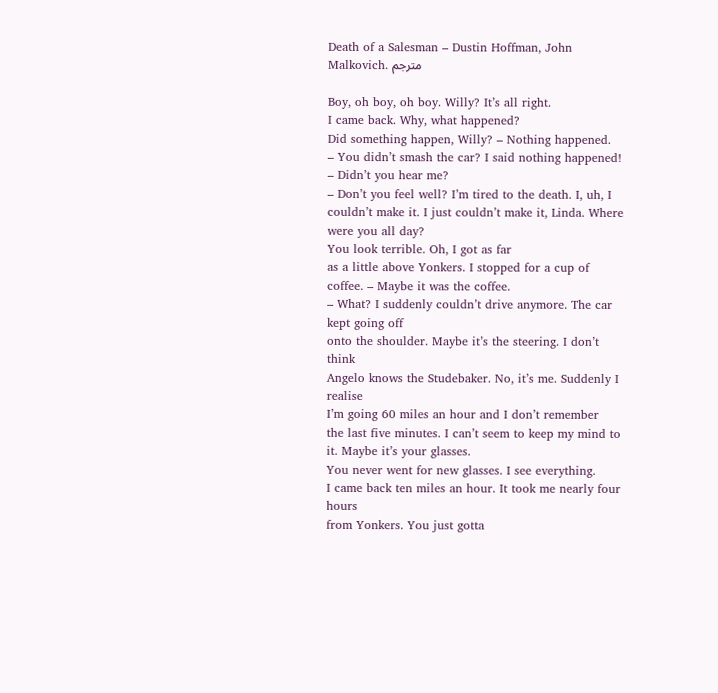Death of a Salesman – Dustin Hoffman, John Malkovich. مترجم

Boy, oh boy, oh boy. Willy? It’s all right.
I came back. Why, what happened?
Did something happen, Willy? – Nothing happened.
– You didn’t smash the car? I said nothing happened! – Didn’t you hear me?
– Don’t you feel well? I’m tired to the death. I, uh, I couldn’t make it. I just couldn’t make it, Linda. Where were you all day?
You look terrible. Oh, I got as far
as a little above Yonkers. I stopped for a cup of coffee. – Maybe it was the coffee.
– What? I suddenly couldn’t drive anymore. The car kept going off
onto the shoulder. Maybe it’s the steering. I don’t think
Angelo knows the Studebaker. No, it’s me. Suddenly I realise
I’m going 60 miles an hour and I don’t remember
the last five minutes. I can’t seem to keep my mind to it. Maybe it’s your glasses.
You never went for new glasses. I see everything.
I came back ten miles an hour. It took me nearly four hours
from Yonkers. You just gotta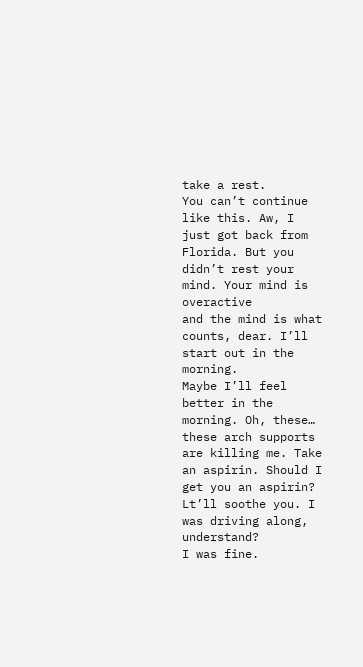take a rest.
You can’t continue like this. Aw, I just got back from Florida. But you didn’t rest your mind. Your mind is overactive
and the mind is what counts, dear. I’ll start out in the morning.
Maybe I’ll feel better in the morning. Oh, these… these arch supports
are killing me. Take an aspirin. Should I get you an aspirin?
Lt’ll soothe you. I was driving along, understand?
I was fine.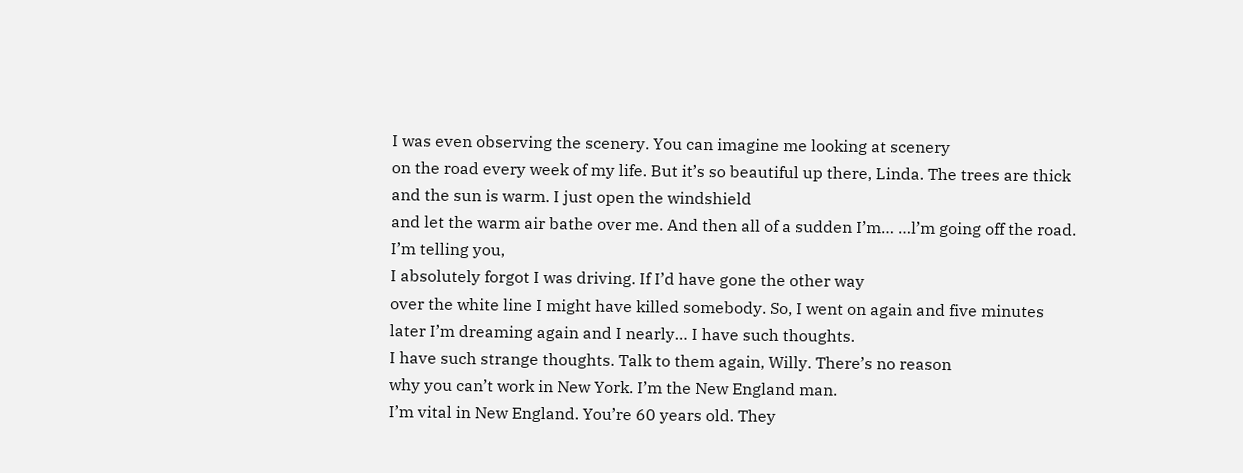I was even observing the scenery. You can imagine me looking at scenery
on the road every week of my life. But it’s so beautiful up there, Linda. The trees are thick and the sun is warm. I just open the windshield
and let the warm air bathe over me. And then all of a sudden I’m… …l’m going off the road. I’m telling you,
I absolutely forgot I was driving. If I’d have gone the other way
over the white line I might have killed somebody. So, I went on again and five minutes
later I’m dreaming again and I nearly… I have such thoughts.
I have such strange thoughts. Talk to them again, Willy. There’s no reason
why you can’t work in New York. I’m the New England man.
I’m vital in New England. You’re 60 years old. They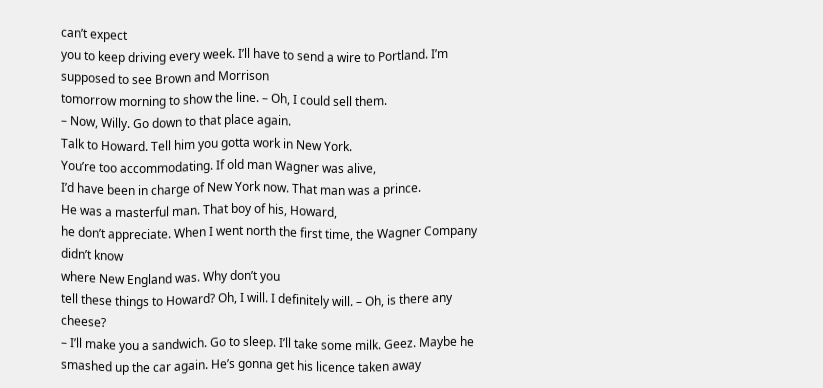can’t expect
you to keep driving every week. I’ll have to send a wire to Portland. I’m supposed to see Brown and Morrison
tomorrow morning to show the line. – Oh, I could sell them.
– Now, Willy. Go down to that place again.
Talk to Howard. Tell him you gotta work in New York.
You’re too accommodating. If old man Wagner was alive,
I’d have been in charge of New York now. That man was a prince.
He was a masterful man. That boy of his, Howard,
he don’t appreciate. When I went north the first time, the Wagner Company didn’t know
where New England was. Why don’t you
tell these things to Howard? Oh, I will. I definitely will. – Oh, is there any cheese?
– I’ll make you a sandwich. Go to sleep. I’ll take some milk. Geez. Maybe he smashed up the car again. He’s gonna get his licence taken away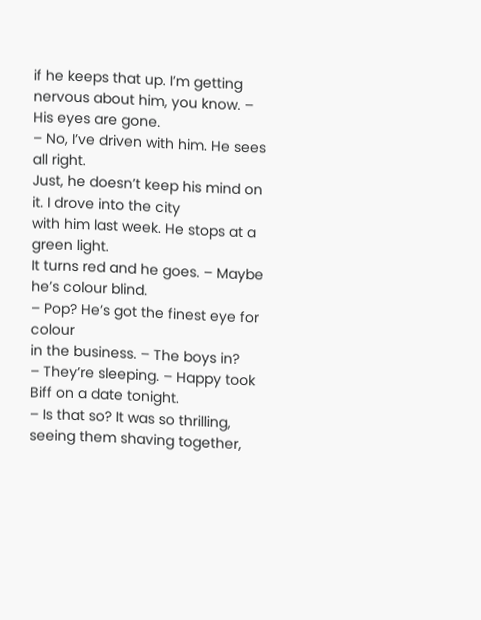if he keeps that up. I’m getting nervous about him, you know. – His eyes are gone.
– No, I’ve driven with him. He sees all right.
Just, he doesn’t keep his mind on it. I drove into the city
with him last week. He stops at a green light.
It turns red and he goes. – Maybe he’s colour blind.
– Pop? He’s got the finest eye for colour
in the business. – The boys in?
– They’re sleeping. – Happy took Biff on a date tonight.
– Is that so? It was so thrilling,
seeing them shaving together,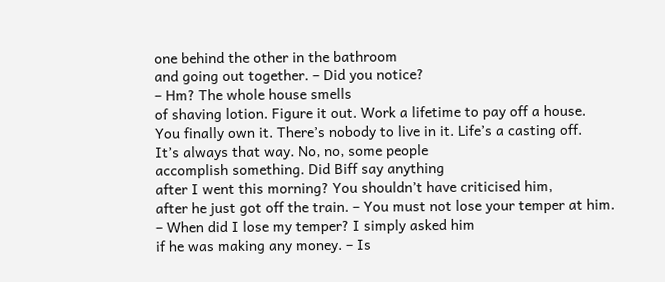one behind the other in the bathroom
and going out together. – Did you notice?
– Hm? The whole house smells
of shaving lotion. Figure it out. Work a lifetime to pay off a house.
You finally own it. There’s nobody to live in it. Life’s a casting off.
It’s always that way. No, no, some people
accomplish something. Did Biff say anything
after I went this morning? You shouldn’t have criticised him,
after he just got off the train. – You must not lose your temper at him.
– When did I lose my temper? I simply asked him
if he was making any money. – Is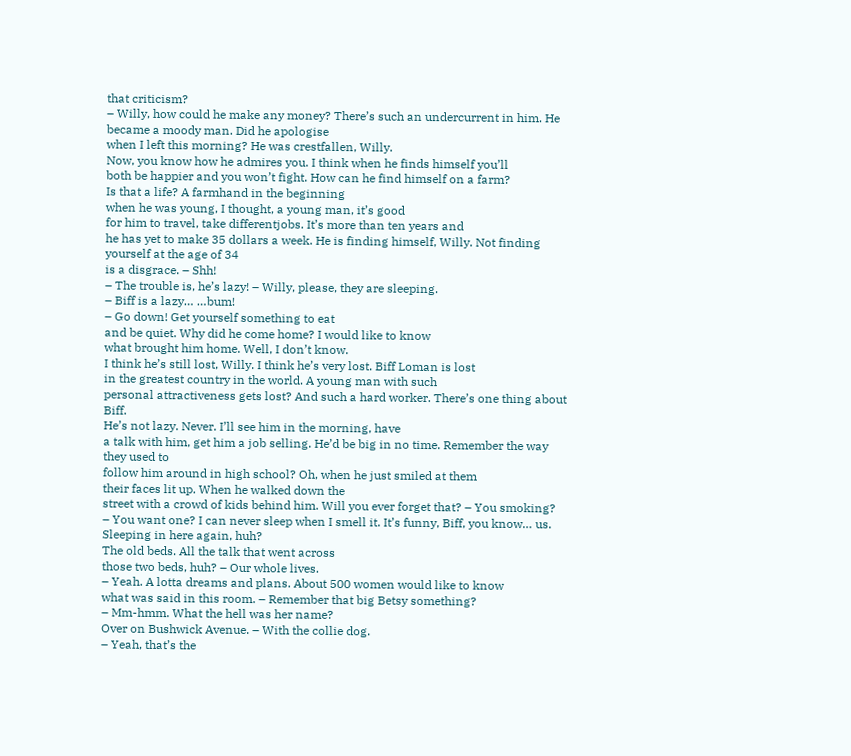that criticism?
– Willy, how could he make any money? There’s such an undercurrent in him. He became a moody man. Did he apologise
when I left this morning? He was crestfallen, Willy.
Now, you know how he admires you. I think when he finds himself you’ll
both be happier and you won’t fight. How can he find himself on a farm?
Is that a life? A farmhand in the beginning
when he was young, I thought, a young man, it’s good
for him to travel, take differentjobs. It’s more than ten years and
he has yet to make 35 dollars a week. He is finding himself, Willy. Not finding yourself at the age of 34
is a disgrace. – Shh!
– The trouble is, he’s lazy! – Willy, please, they are sleeping.
– Biff is a lazy… …bum!
– Go down! Get yourself something to eat
and be quiet. Why did he come home? I would like to know
what brought him home. Well, I don’t know.
I think he’s still lost, Willy. I think he’s very lost. Biff Loman is lost
in the greatest country in the world. A young man with such
personal attractiveness gets lost? And such a hard worker. There’s one thing about Biff.
He’s not lazy. Never. I’ll see him in the morning, have
a talk with him, get him a job selling. He’d be big in no time. Remember the way they used to
follow him around in high school? Oh, when he just smiled at them
their faces lit up. When he walked down the
street with a crowd of kids behind him. Will you ever forget that? – You smoking?
– You want one? I can never sleep when I smell it. It’s funny, Biff, you know… us. Sleeping in here again, huh?
The old beds. All the talk that went across
those two beds, huh? – Our whole lives.
– Yeah. A lotta dreams and plans. About 500 women would like to know
what was said in this room. – Remember that big Betsy something?
– Mm-hmm. What the hell was her name?
Over on Bushwick Avenue. – With the collie dog.
– Yeah, that’s the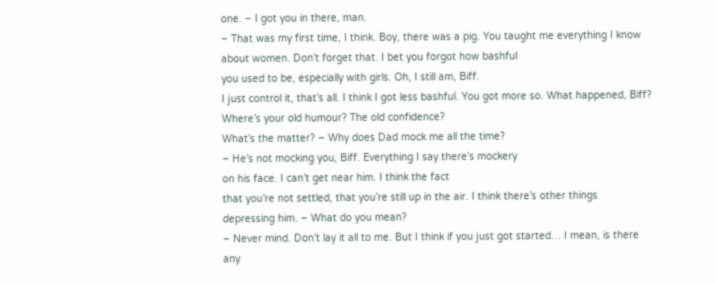one. – I got you in there, man.
– That was my first time, I think. Boy, there was a pig. You taught me everything I know
about women. Don’t forget that. I bet you forgot how bashful
you used to be, especially with girls. Oh, I still am, Biff.
I just control it, that’s all. I think I got less bashful. You got more so. What happened, Biff?
Where’s your old humour? The old confidence?
What’s the matter? – Why does Dad mock me all the time?
– He’s not mocking you, Biff. Everything I say there’s mockery
on his face. I can’t get near him. I think the fact
that you’re not settled, that you’re still up in the air. I think there’s other things
depressing him. – What do you mean?
– Never mind. Don’t lay it all to me. But I think if you just got started… I mean, is there any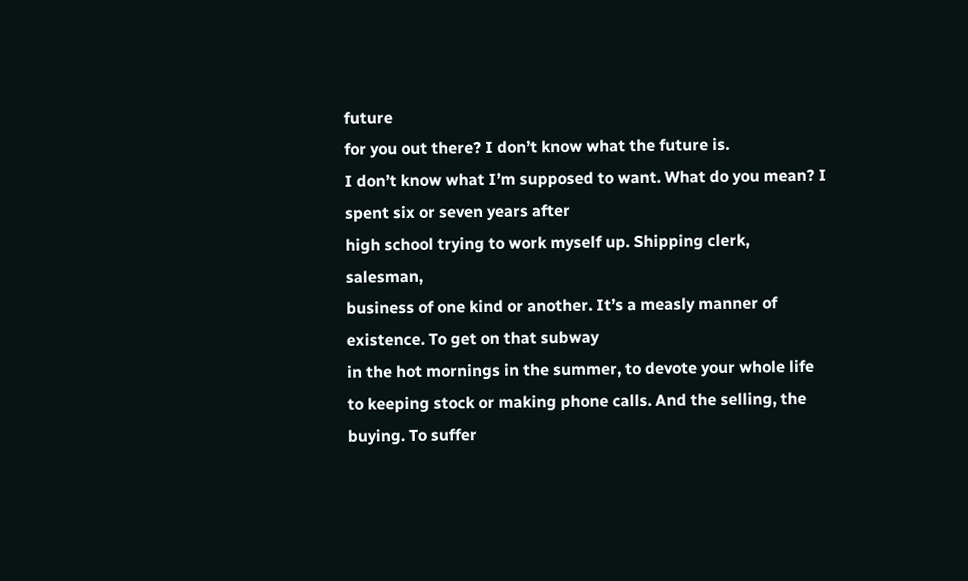future
for you out there? I don’t know what the future is.
I don’t know what I’m supposed to want. What do you mean? I spent six or seven years after
high school trying to work myself up. Shipping clerk, salesman,
business of one kind or another. It’s a measly manner of existence. To get on that subway
in the hot mornings in the summer, to devote your whole life
to keeping stock or making phone calls. And the selling, the buying. To suffer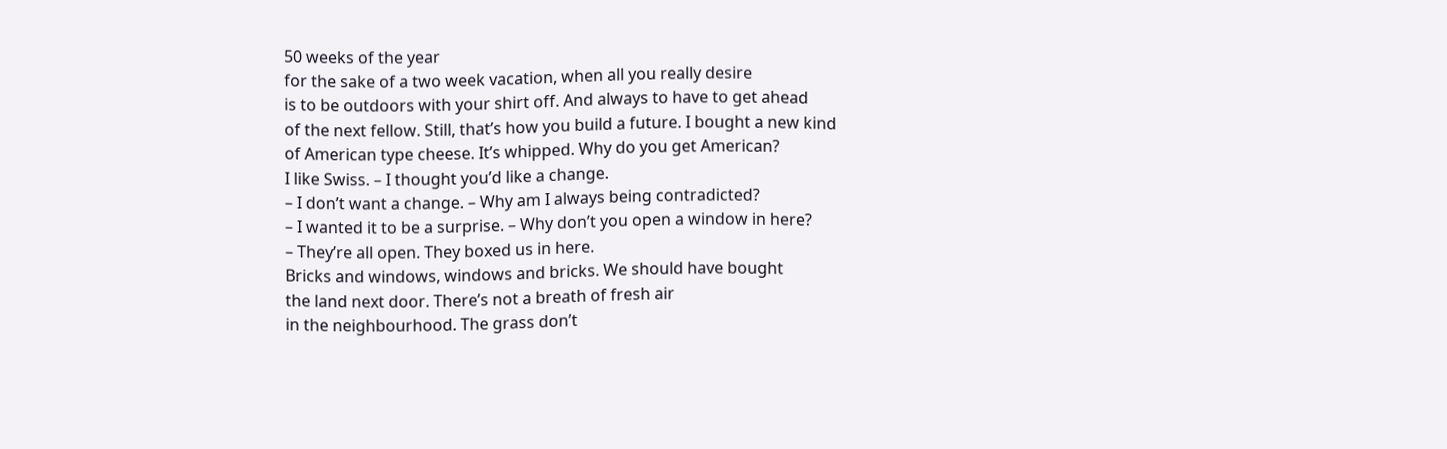50 weeks of the year
for the sake of a two week vacation, when all you really desire
is to be outdoors with your shirt off. And always to have to get ahead
of the next fellow. Still, that’s how you build a future. I bought a new kind
of American type cheese. It’s whipped. Why do you get American?
I like Swiss. – I thought you’d like a change.
– I don’t want a change. – Why am I always being contradicted?
– I wanted it to be a surprise. – Why don’t you open a window in here?
– They’re all open. They boxed us in here.
Bricks and windows, windows and bricks. We should have bought
the land next door. There’s not a breath of fresh air
in the neighbourhood. The grass don’t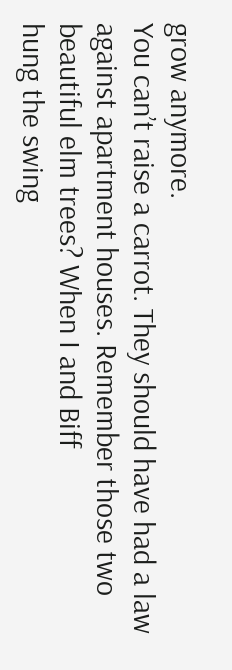grow anymore.
You can’t raise a carrot. They should have had a law
against apartment houses. Remember those two beautiful elm trees? When I and Biff
hung the swing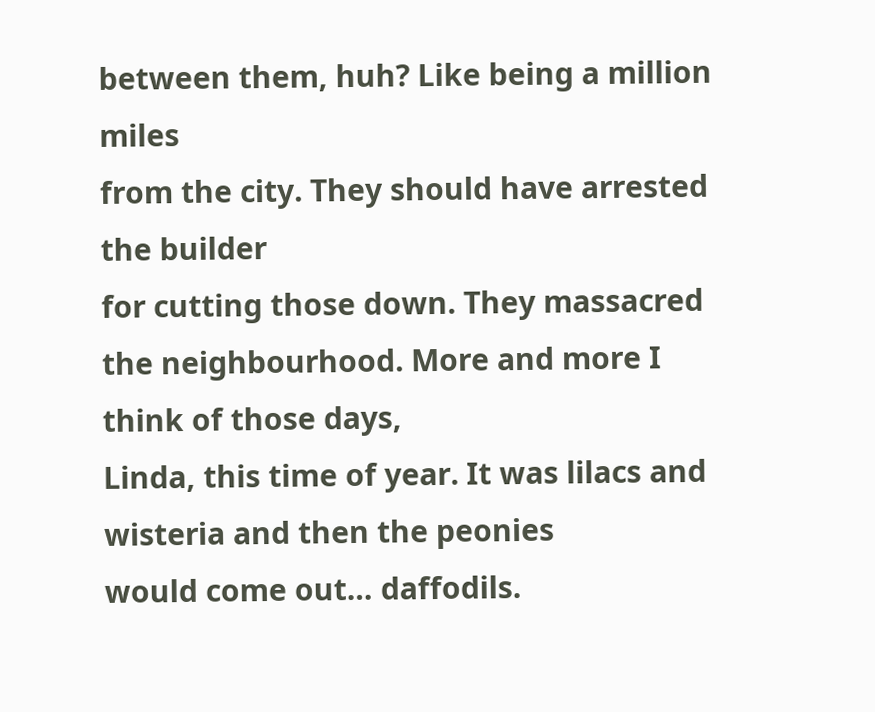between them, huh? Like being a million miles
from the city. They should have arrested the builder
for cutting those down. They massacred the neighbourhood. More and more I think of those days,
Linda, this time of year. It was lilacs and wisteria and then the peonies
would come out… daffodils.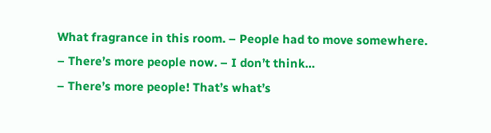What fragrance in this room. – People had to move somewhere.
– There’s more people now. – I don’t think…
– There’s more people! That’s what’s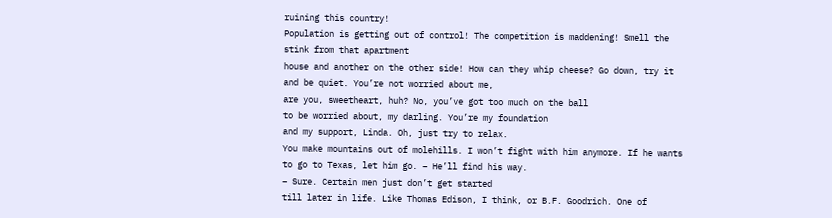ruining this country!
Population is getting out of control! The competition is maddening! Smell the stink from that apartment
house and another on the other side! How can they whip cheese? Go down, try it and be quiet. You’re not worried about me,
are you, sweetheart, huh? No, you’ve got too much on the ball
to be worried about, my darling. You’re my foundation
and my support, Linda. Oh, just try to relax.
You make mountains out of molehills. I won’t fight with him anymore. If he wants to go to Texas, let him go. – He’ll find his way.
– Sure. Certain men just don’t get started
till later in life. Like Thomas Edison, I think, or B.F. Goodrich. One of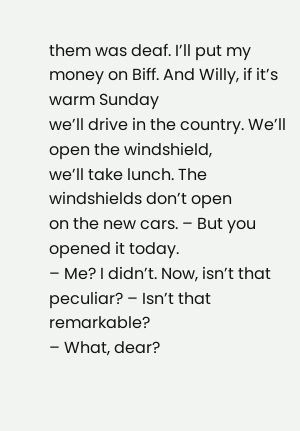them was deaf. I’ll put my money on Biff. And Willy, if it’s warm Sunday
we’ll drive in the country. We’ll open the windshield,
we’ll take lunch. The windshields don’t open
on the new cars. – But you opened it today.
– Me? I didn’t. Now, isn’t that peculiar? – Isn’t that remarkable?
– What, dear?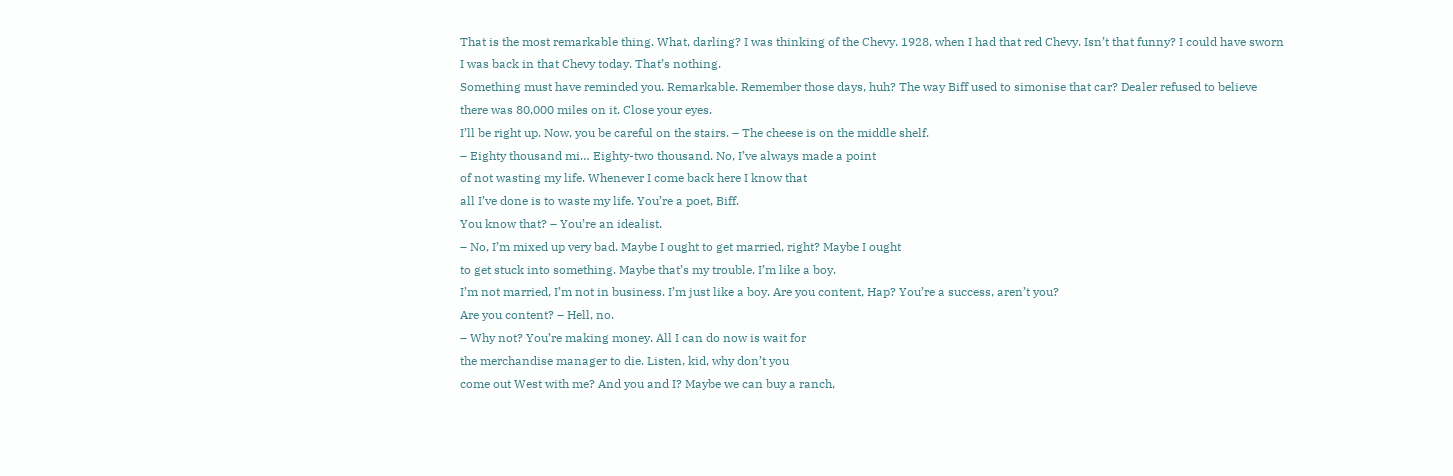That is the most remarkable thing. What, darling? I was thinking of the Chevy. 1928, when I had that red Chevy. Isn’t that funny? I could have sworn
I was back in that Chevy today. That’s nothing.
Something must have reminded you. Remarkable. Remember those days, huh? The way Biff used to simonise that car? Dealer refused to believe
there was 80,000 miles on it. Close your eyes.
I’ll be right up. Now, you be careful on the stairs. – The cheese is on the middle shelf.
– Eighty thousand mi… Eighty-two thousand. No, I’ve always made a point
of not wasting my life. Whenever I come back here I know that
all I’ve done is to waste my life. You’re a poet, Biff.
You know that? – You’re an idealist.
– No, I’m mixed up very bad. Maybe I ought to get married, right? Maybe I ought
to get stuck into something. Maybe that’s my trouble. I’m like a boy.
I’m not married, I’m not in business. I’m just like a boy. Are you content, Hap? You’re a success, aren’t you?
Are you content? – Hell, no.
– Why not? You’re making money. All I can do now is wait for
the merchandise manager to die. Listen, kid, why don’t you
come out West with me? And you and I? Maybe we can buy a ranch,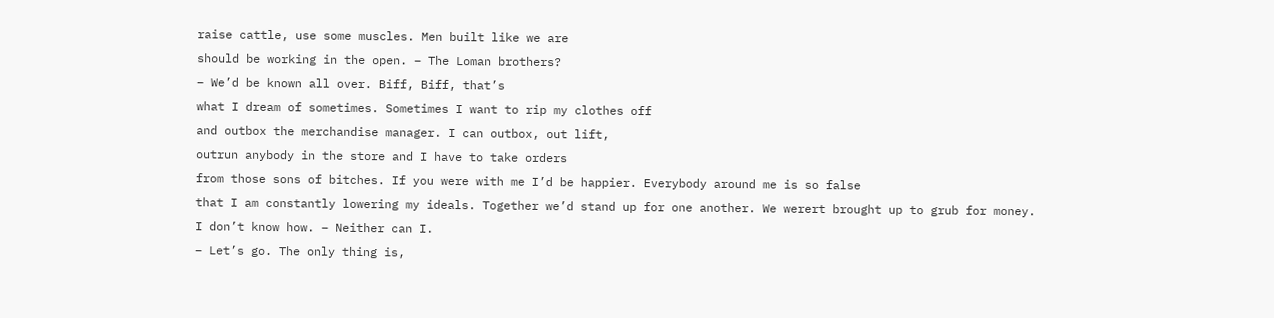raise cattle, use some muscles. Men built like we are
should be working in the open. – The Loman brothers?
– We’d be known all over. Biff, Biff, that’s
what I dream of sometimes. Sometimes I want to rip my clothes off
and outbox the merchandise manager. I can outbox, out lift,
outrun anybody in the store and I have to take orders
from those sons of bitches. If you were with me I’d be happier. Everybody around me is so false
that I am constantly lowering my ideals. Together we’d stand up for one another. We werert brought up to grub for money.
I don’t know how. – Neither can I.
– Let’s go. The only thing is,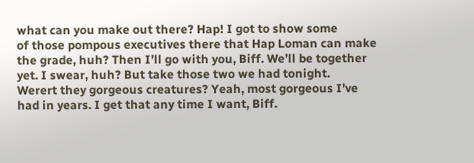what can you make out there? Hap! I got to show some
of those pompous executives there that Hap Loman can make the grade, huh? Then I’ll go with you, Biff. We’ll be together yet. I swear, huh? But take those two we had tonight.
Werert they gorgeous creatures? Yeah, most gorgeous I’ve had in years. I get that any time I want, Biff.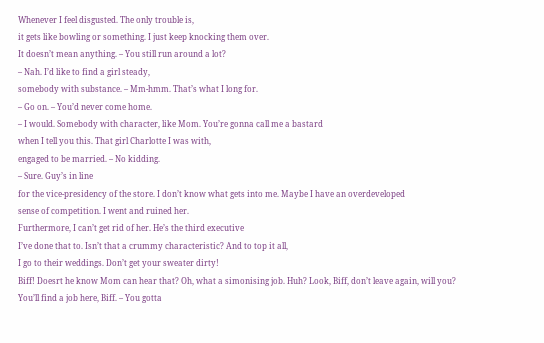Whenever I feel disgusted. The only trouble is,
it gets like bowling or something. I just keep knocking them over.
It doesn’t mean anything. – You still run around a lot?
– Nah. I’d like to find a girl steady,
somebody with substance. – Mm-hmm. That’s what I long for.
– Go on. – You’d never come home.
– I would. Somebody with character, like Mom. You’re gonna call me a bastard
when I tell you this. That girl Charlotte I was with,
engaged to be married. – No kidding.
– Sure. Guy’s in line
for the vice-presidency of the store. I don’t know what gets into me. Maybe I have an overdeveloped
sense of competition. I went and ruined her.
Furthermore, I can’t get rid of her. He’s the third executive
I’ve done that to. Isn’t that a crummy characteristic? And to top it all,
I go to their weddings. Don’t get your sweater dirty!
Biff! Doesrt he know Mom can hear that? Oh, what a simonising job. Huh? Look, Biff, don’t leave again, will you? You’ll find a job here, Biff. – You gotta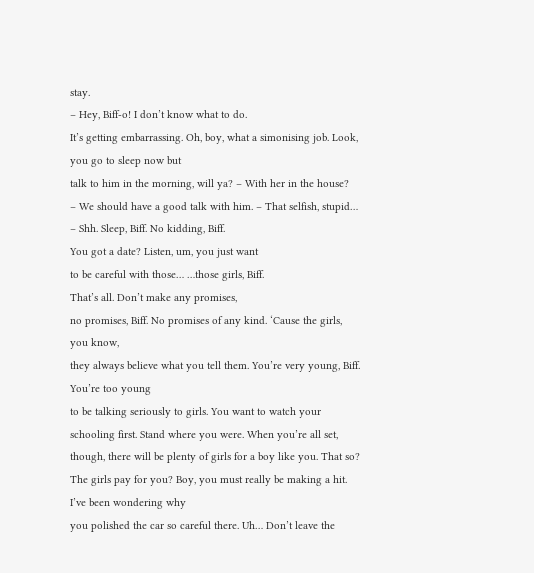stay.
– Hey, Biff-o! I don’t know what to do.
It’s getting embarrassing. Oh, boy, what a simonising job. Look, you go to sleep now but
talk to him in the morning, will ya? – With her in the house?
– We should have a good talk with him. – That selfish, stupid…
– Shh. Sleep, Biff. No kidding, Biff.
You got a date? Listen, um, you just want
to be careful with those… …those girls, Biff.
That’s all. Don’t make any promises,
no promises, Biff. No promises of any kind. ‘Cause the girls, you know,
they always believe what you tell them. You’re very young, Biff. You’re too young
to be talking seriously to girls. You want to watch your schooling first. Stand where you were. When you’re all set, though, there will be plenty of girls for a boy like you. That so? The girls pay for you? Boy, you must really be making a hit. I’ve been wondering why
you polished the car so careful there. Uh… Don’t leave the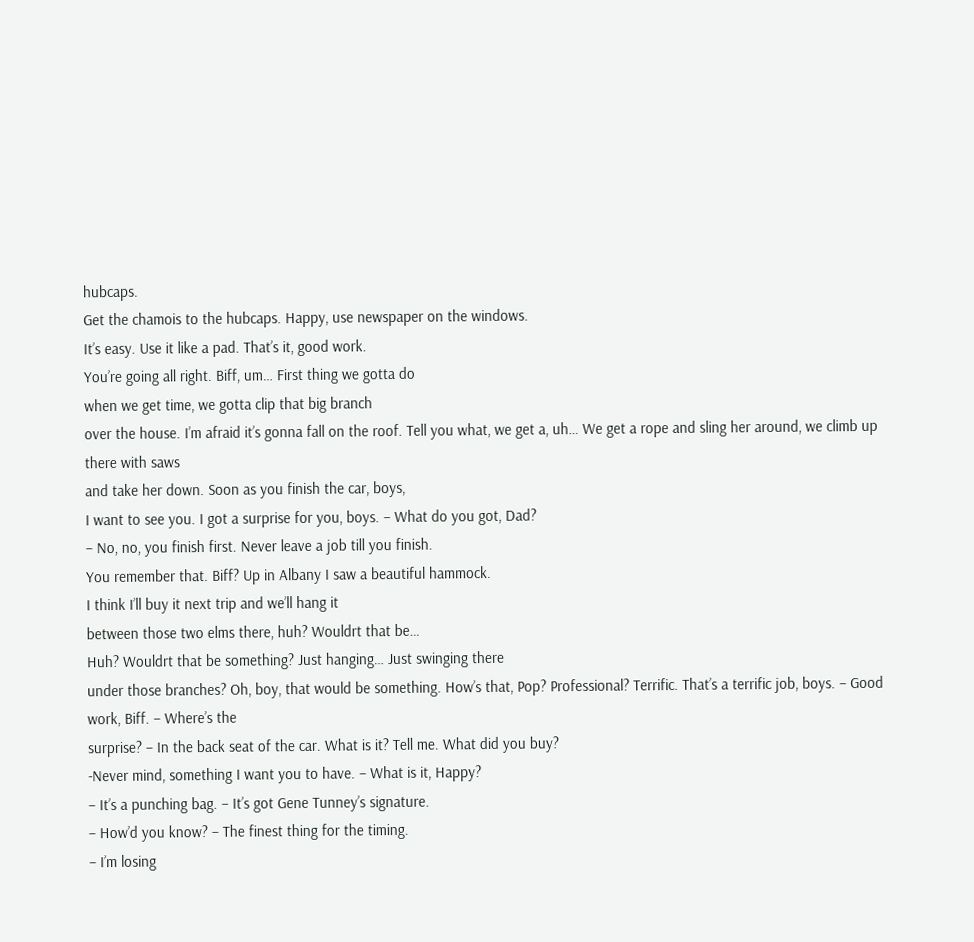hubcaps.
Get the chamois to the hubcaps. Happy, use newspaper on the windows.
It’s easy. Use it like a pad. That’s it, good work.
You’re going all right. Biff, um… First thing we gotta do
when we get time, we gotta clip that big branch
over the house. I’m afraid it’s gonna fall on the roof. Tell you what, we get a, uh… We get a rope and sling her around, we climb up there with saws
and take her down. Soon as you finish the car, boys,
I want to see you. I got a surprise for you, boys. – What do you got, Dad?
– No, no, you finish first. Never leave a job till you finish.
You remember that. Biff? Up in Albany I saw a beautiful hammock.
I think I’ll buy it next trip and we’ll hang it
between those two elms there, huh? Wouldrt that be…
Huh? Wouldrt that be something? Just hanging… Just swinging there
under those branches? Oh, boy, that would be something. How’s that, Pop? Professional? Terrific. That’s a terrific job, boys. – Good work, Biff. – Where’s the
surprise? – In the back seat of the car. What is it? Tell me. What did you buy?
-Never mind, something I want you to have. – What is it, Happy?
– It’s a punching bag. – It’s got Gene Tunney’s signature.
– How’d you know? – The finest thing for the timing.
– I’m losing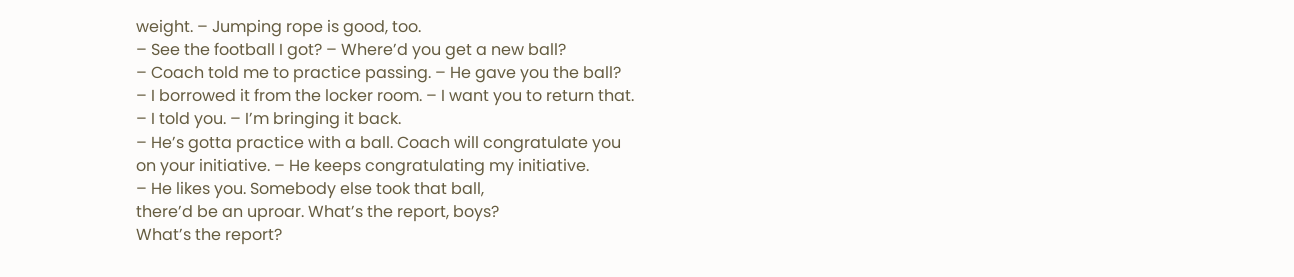weight. – Jumping rope is good, too.
– See the football I got? – Where’d you get a new ball?
– Coach told me to practice passing. – He gave you the ball?
– I borrowed it from the locker room. – I want you to return that.
– I told you. – I’m bringing it back.
– He’s gotta practice with a ball. Coach will congratulate you
on your initiative. – He keeps congratulating my initiative.
– He likes you. Somebody else took that ball,
there’d be an uproar. What’s the report, boys?
What’s the report?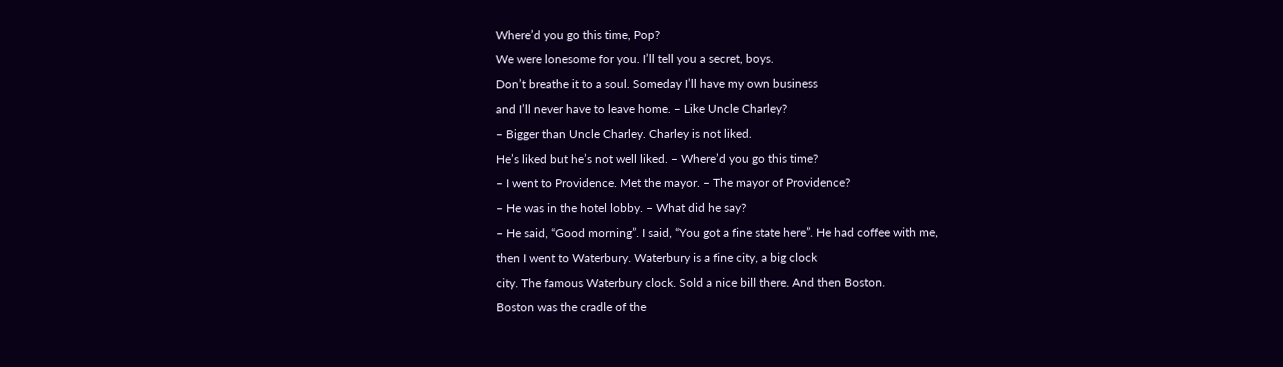Where’d you go this time, Pop?
We were lonesome for you. I’ll tell you a secret, boys.
Don’t breathe it to a soul. Someday I’ll have my own business
and I’ll never have to leave home. – Like Uncle Charley?
– Bigger than Uncle Charley. Charley is not liked.
He’s liked but he’s not well liked. – Where’d you go this time?
– I went to Providence. Met the mayor. – The mayor of Providence?
– He was in the hotel lobby. – What did he say?
– He said, “Good morning”. I said, “You got a fine state here”. He had coffee with me,
then I went to Waterbury. Waterbury is a fine city, a big clock
city. The famous Waterbury clock. Sold a nice bill there. And then Boston.
Boston was the cradle of the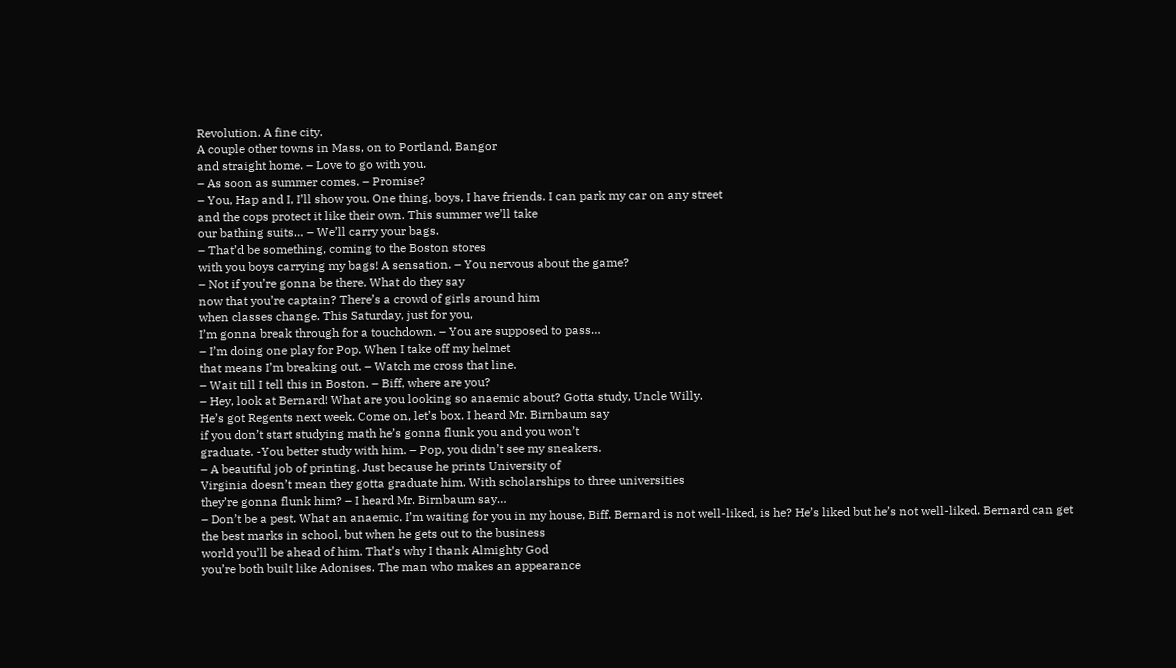Revolution. A fine city.
A couple other towns in Mass, on to Portland, Bangor
and straight home. – Love to go with you.
– As soon as summer comes. – Promise?
– You, Hap and I, I’ll show you. One thing, boys, I have friends. I can park my car on any street
and the cops protect it like their own. This summer we’ll take
our bathing suits… – We’ll carry your bags.
– That’d be something, coming to the Boston stores
with you boys carrying my bags! A sensation. – You nervous about the game?
– Not if you’re gonna be there. What do they say
now that you’re captain? There’s a crowd of girls around him
when classes change. This Saturday, just for you,
I’m gonna break through for a touchdown. – You are supposed to pass…
– I’m doing one play for Pop. When I take off my helmet
that means I’m breaking out. – Watch me cross that line.
– Wait till I tell this in Boston. – Biff, where are you?
– Hey, look at Bernard! What are you looking so anaemic about? Gotta study, Uncle Willy.
He’s got Regents next week. Come on, let’s box. I heard Mr. Birnbaum say
if you don’t start studying math he’s gonna flunk you and you won’t
graduate. -You better study with him. – Pop, you didn’t see my sneakers.
– A beautiful job of printing. Just because he prints University of
Virginia doesn’t mean they gotta graduate him. With scholarships to three universities
they’re gonna flunk him? – I heard Mr. Birnbaum say…
– Don’t be a pest. What an anaemic. I’m waiting for you in my house, Biff. Bernard is not well-liked, is he? He’s liked but he’s not well-liked. Bernard can get
the best marks in school, but when he gets out to the business
world you’ll be ahead of him. That’s why I thank Almighty God
you’re both built like Adonises. The man who makes an appearance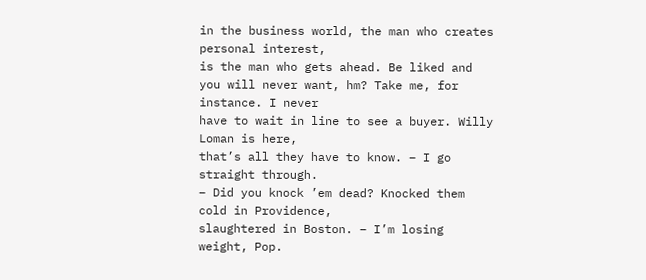in the business world, the man who creates personal interest,
is the man who gets ahead. Be liked and you will never want, hm? Take me, for instance. I never
have to wait in line to see a buyer. Willy Loman is here,
that’s all they have to know. – I go straight through.
– Did you knock ’em dead? Knocked them cold in Providence,
slaughtered in Boston. – I’m losing weight, Pop.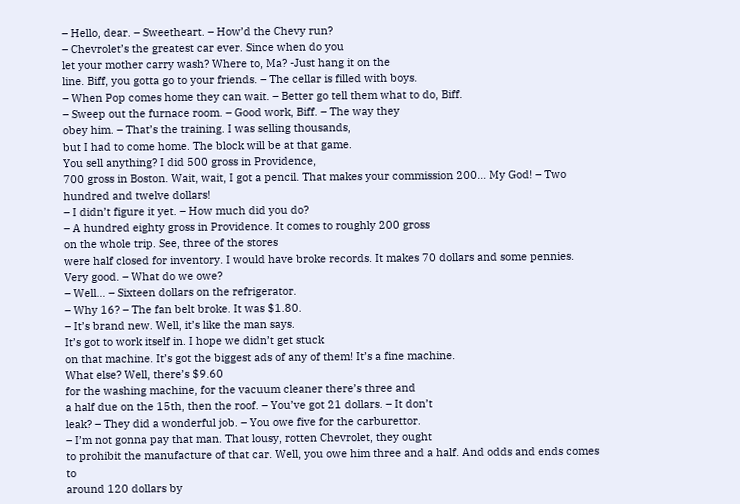– Hello, dear. – Sweetheart. – How’d the Chevy run?
– Chevrolet’s the greatest car ever. Since when do you
let your mother carry wash? Where to, Ma? -Just hang it on the
line. Biff, you gotta go to your friends. – The cellar is filled with boys.
– When Pop comes home they can wait. – Better go tell them what to do, Biff.
– Sweep out the furnace room. – Good work, Biff. – The way they
obey him. – That’s the training. I was selling thousands,
but I had to come home. The block will be at that game.
You sell anything? I did 500 gross in Providence,
700 gross in Boston. Wait, wait, I got a pencil. That makes your commission 200… My God! – Two hundred and twelve dollars!
– I didn’t figure it yet. – How much did you do?
– A hundred eighty gross in Providence. It comes to roughly 200 gross
on the whole trip. See, three of the stores
were half closed for inventory. I would have broke records. It makes 70 dollars and some pennies.
Very good. – What do we owe?
– Well… – Sixteen dollars on the refrigerator.
– Why 16? – The fan belt broke. It was $1.80.
– It’s brand new. Well, it’s like the man says.
It’s got to work itself in. I hope we didn’t get stuck
on that machine. It’s got the biggest ads of any of them! It’s a fine machine.
What else? Well, there’s $9.60
for the washing machine, for the vacuum cleaner there’s three and
a half due on the 15th, then the roof. – You’ve got 21 dollars. – It don’t
leak? – They did a wonderful job. – You owe five for the carburettor.
– I’m not gonna pay that man. That lousy, rotten Chevrolet, they ought
to prohibit the manufacture of that car. Well, you owe him three and a half. And odds and ends comes to
around 120 dollars by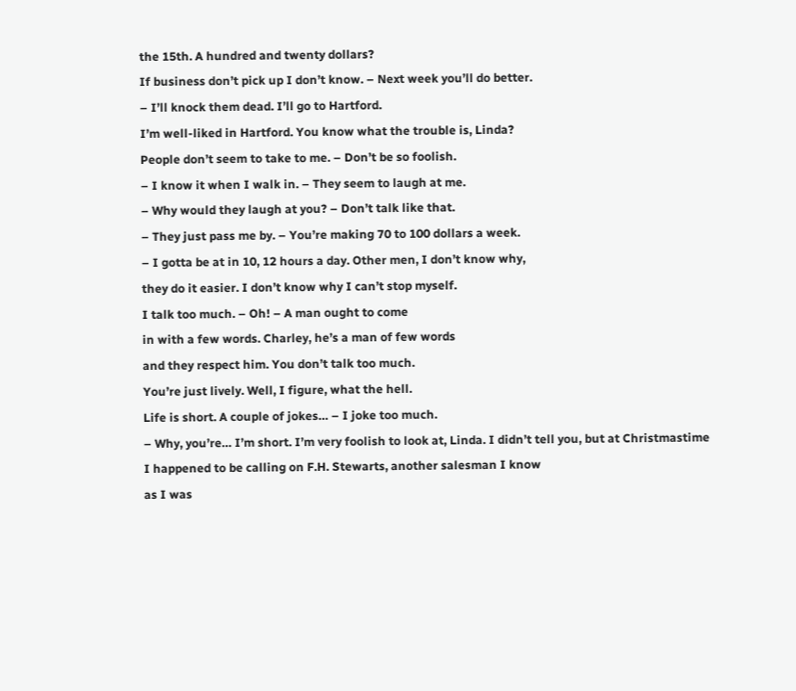the 15th. A hundred and twenty dollars?
If business don’t pick up I don’t know. – Next week you’ll do better.
– I’ll knock them dead. I’ll go to Hartford.
I’m well-liked in Hartford. You know what the trouble is, Linda?
People don’t seem to take to me. – Don’t be so foolish.
– I know it when I walk in. – They seem to laugh at me.
– Why would they laugh at you? – Don’t talk like that.
– They just pass me by. – You’re making 70 to 100 dollars a week.
– I gotta be at in 10, 12 hours a day. Other men, I don’t know why,
they do it easier. I don’t know why I can’t stop myself.
I talk too much. – Oh! – A man ought to come
in with a few words. Charley, he’s a man of few words
and they respect him. You don’t talk too much.
You’re just lively. Well, I figure, what the hell.
Life is short. A couple of jokes… – I joke too much.
– Why, you’re… I’m short. I’m very foolish to look at, Linda. I didn’t tell you, but at Christmastime
I happened to be calling on F.H. Stewarts, another salesman I know
as I was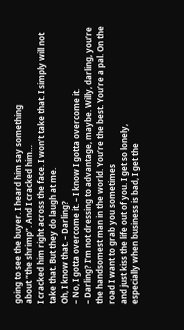going to see the buyer. I heard him say something
about “the shrimp”. And I cracked him…
I cracked him right across the face. I won’t take that. I simply will not take that. But they do laugh at me.
Oh, I know that. – Darling?
– No, I gotta overcome it. – I know I gotta overcome it.
– Darling? I’m not dressing to advantage, maybe. Willy, darling, you’re
the handsomest man in the world. You’re the best. You’re a pal. On the road I want to grab you sometimes
and just kiss the life out of you. I get so lonely,
especially when business is bad, I get the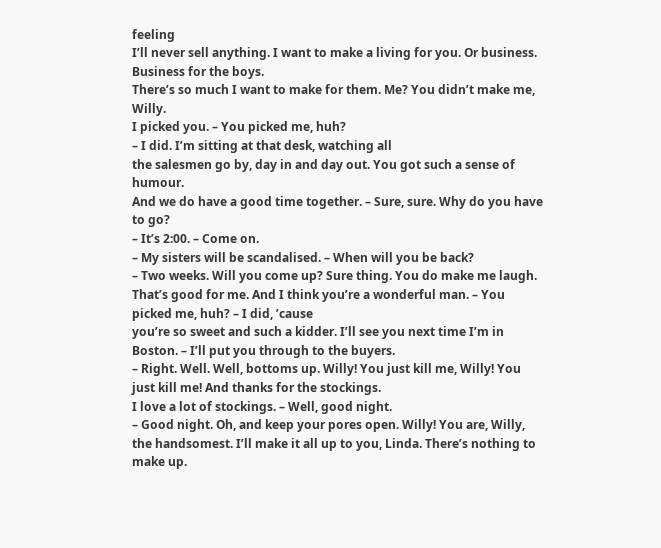feeling
I’ll never sell anything. I want to make a living for you. Or business. Business for the boys.
There’s so much I want to make for them. Me? You didn’t make me, Willy.
I picked you. – You picked me, huh?
– I did. I’m sitting at that desk, watching all
the salesmen go by, day in and day out. You got such a sense of humour.
And we do have a good time together. – Sure, sure. Why do you have to go?
– It’s 2:00. – Come on.
– My sisters will be scandalised. – When will you be back?
– Two weeks. Will you come up? Sure thing. You do make me laugh.
That’s good for me. And I think you’re a wonderful man. – You picked me, huh? – I did, ’cause
you’re so sweet and such a kidder. I’ll see you next time I’m in Boston. – I’ll put you through to the buyers.
– Right. Well. Well, bottoms up. Willy! You just kill me, Willy! You just kill me! And thanks for the stockings.
I love a lot of stockings. – Well, good night.
– Good night. Oh, and keep your pores open. Willy! You are, Willy, the handsomest. I’ll make it all up to you, Linda. There’s nothing to make up.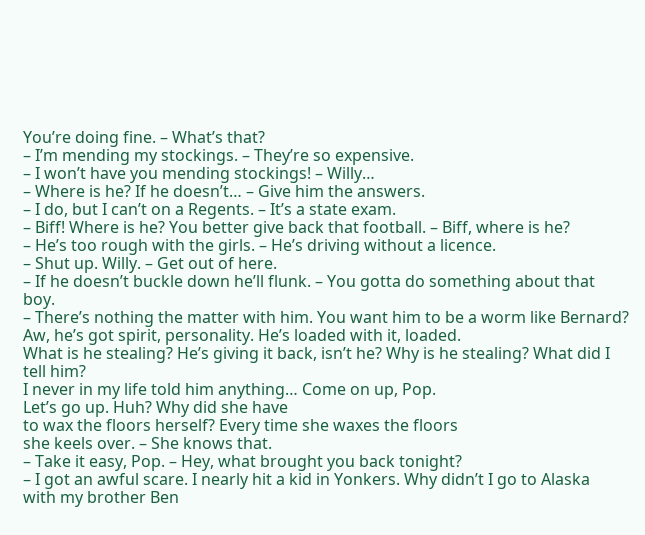You’re doing fine. – What’s that?
– I’m mending my stockings. – They’re so expensive.
– I won’t have you mending stockings! – Willy…
– Where is he? If he doesn’t… – Give him the answers.
– I do, but I can’t on a Regents. – It’s a state exam.
– Biff! Where is he? You better give back that football. – Biff, where is he?
– He’s too rough with the girls. – He’s driving without a licence.
– Shut up. Willy. – Get out of here.
– If he doesn’t buckle down he’ll flunk. – You gotta do something about that boy.
– There’s nothing the matter with him. You want him to be a worm like Bernard? Aw, he’s got spirit, personality. He’s loaded with it, loaded.
What is he stealing? He’s giving it back, isn’t he? Why is he stealing? What did I tell him?
I never in my life told him anything… Come on up, Pop.
Let’s go up. Huh? Why did she have
to wax the floors herself? Every time she waxes the floors
she keels over. – She knows that.
– Take it easy, Pop. – Hey, what brought you back tonight?
– I got an awful scare. I nearly hit a kid in Yonkers. Why didn’t I go to Alaska
with my brother Ben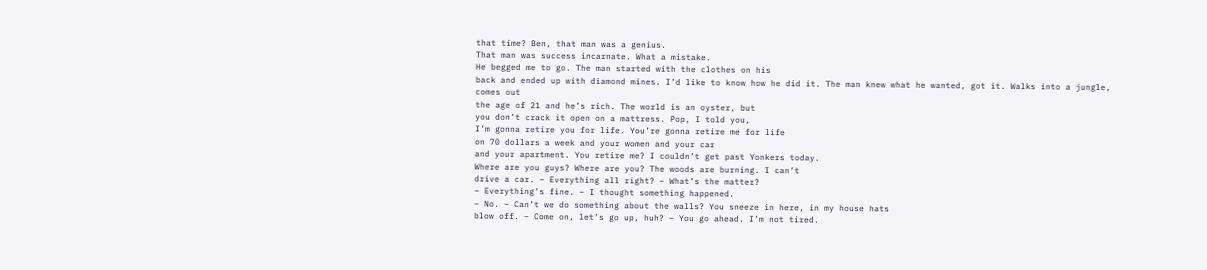that time? Ben, that man was a genius.
That man was success incarnate. What a mistake.
He begged me to go. The man started with the clothes on his
back and ended up with diamond mines. I’d like to know how he did it. The man knew what he wanted, got it. Walks into a jungle, comes out
the age of 21 and he’s rich. The world is an oyster, but
you don’t crack it open on a mattress. Pop, I told you,
I’m gonna retire you for life. You’re gonna retire me for life
on 70 dollars a week and your women and your car
and your apartment. You retire me? I couldn’t get past Yonkers today.
Where are you guys? Where are you? The woods are burning. I can’t
drive a car. – Everything all right? – What’s the matter?
– Everything’s fine. – I thought something happened.
– No. – Can’t we do something about the walls? You sneeze in here, in my house hats
blow off. – Come on, let’s go up, huh? – You go ahead. I’m not tired.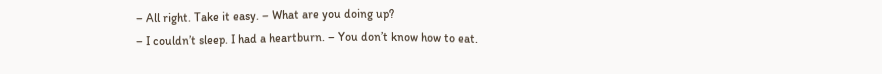– All right. Take it easy. – What are you doing up?
– I couldn’t sleep. I had a heartburn. – You don’t know how to eat.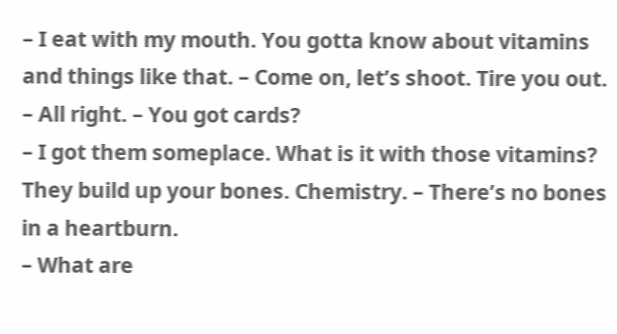– I eat with my mouth. You gotta know about vitamins
and things like that. – Come on, let’s shoot. Tire you out.
– All right. – You got cards?
– I got them someplace. What is it with those vitamins? They build up your bones. Chemistry. – There’s no bones in a heartburn.
– What are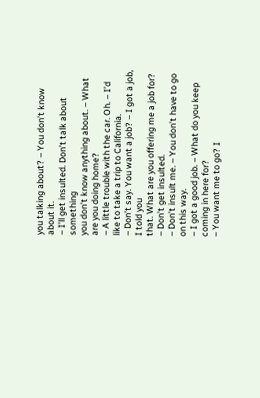you talking about? – You don’t know about it.
– I’ll get insulted. Don’t talk about something
you don’t know anything about. – What are you doing home?
– A little trouble with the car. Oh. – I’d like to take a trip to California.
– Don’t say. You want a job? – I got a job, I told you
that. What are you offering me a job for? – Don’t get insulted.
– Don’t insult me. – You don’t have to go on this way.
– I got a good job. – What do you keep coming in here for?
– You want me to go? I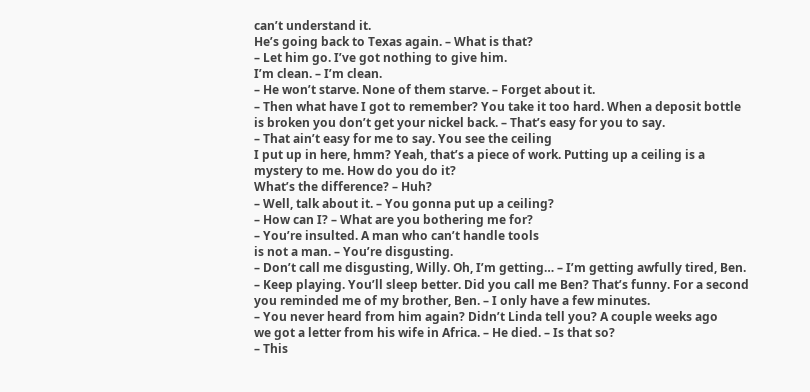can’t understand it.
He’s going back to Texas again. – What is that?
– Let him go. I’ve got nothing to give him.
I’m clean. – I’m clean.
– He won’t starve. None of them starve. – Forget about it.
– Then what have I got to remember? You take it too hard. When a deposit bottle
is broken you don’t get your nickel back. – That’s easy for you to say.
– That ain’t easy for me to say. You see the ceiling
I put up in here, hmm? Yeah, that’s a piece of work. Putting up a ceiling is a mystery to me. How do you do it?
What’s the difference? – Huh?
– Well, talk about it. – You gonna put up a ceiling?
– How can I? – What are you bothering me for?
– You’re insulted. A man who can’t handle tools
is not a man. – You’re disgusting.
– Don’t call me disgusting, Willy. Oh, I’m getting… – I’m getting awfully tired, Ben.
– Keep playing. You’ll sleep better. Did you call me Ben? That’s funny. For a second
you reminded me of my brother, Ben. – I only have a few minutes.
– You never heard from him again? Didn’t Linda tell you? A couple weeks ago
we got a letter from his wife in Africa. – He died. – Is that so?
– This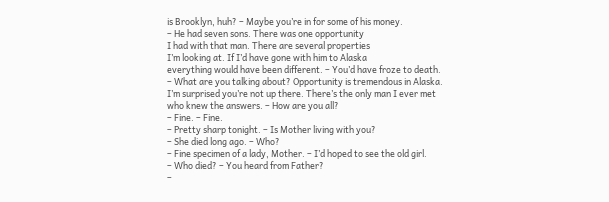is Brooklyn, huh? – Maybe you’re in for some of his money.
– He had seven sons. There was one opportunity
I had with that man. There are several properties
I’m looking at. If I’d have gone with him to Alaska
everything would have been different. – You’d have froze to death.
– What are you talking about? Opportunity is tremendous in Alaska.
I’m surprised you’re not up there. There’s the only man I ever met
who knew the answers. – How are you all?
– Fine. – Fine.
– Pretty sharp tonight. – Is Mother living with you?
– She died long ago. – Who?
– Fine specimen of a lady, Mother. – I’d hoped to see the old girl.
– Who died? – You heard from Father?
–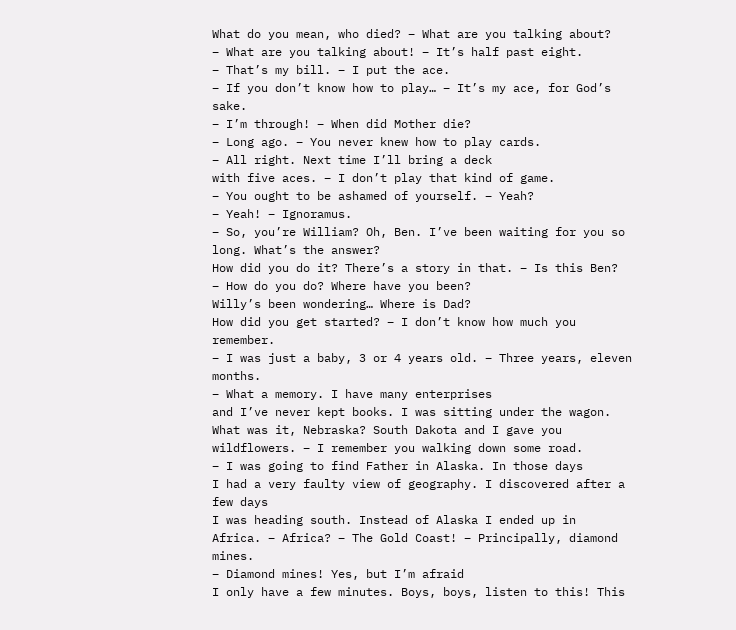What do you mean, who died? – What are you talking about?
– What are you talking about! – It’s half past eight.
– That’s my bill. – I put the ace.
– If you don’t know how to play… – It’s my ace, for God’s sake.
– I’m through! – When did Mother die?
– Long ago. – You never knew how to play cards.
– All right. Next time I’ll bring a deck
with five aces. – I don’t play that kind of game.
– You ought to be ashamed of yourself. – Yeah?
– Yeah! – Ignoramus.
– So, you’re William? Oh, Ben. I’ve been waiting for you so long. What’s the answer?
How did you do it? There’s a story in that. – Is this Ben?
– How do you do? Where have you been?
Willy’s been wondering… Where is Dad?
How did you get started? – I don’t know how much you remember.
– I was just a baby, 3 or 4 years old. – Three years, eleven months.
– What a memory. I have many enterprises
and I’ve never kept books. I was sitting under the wagon.
What was it, Nebraska? South Dakota and I gave you wildflowers. – I remember you walking down some road.
– I was going to find Father in Alaska. In those days
I had a very faulty view of geography. I discovered after a few days
I was heading south. Instead of Alaska I ended up in
Africa. – Africa? – The Gold Coast! – Principally, diamond mines.
– Diamond mines! Yes, but I’m afraid
I only have a few minutes. Boys, boys, listen to this! This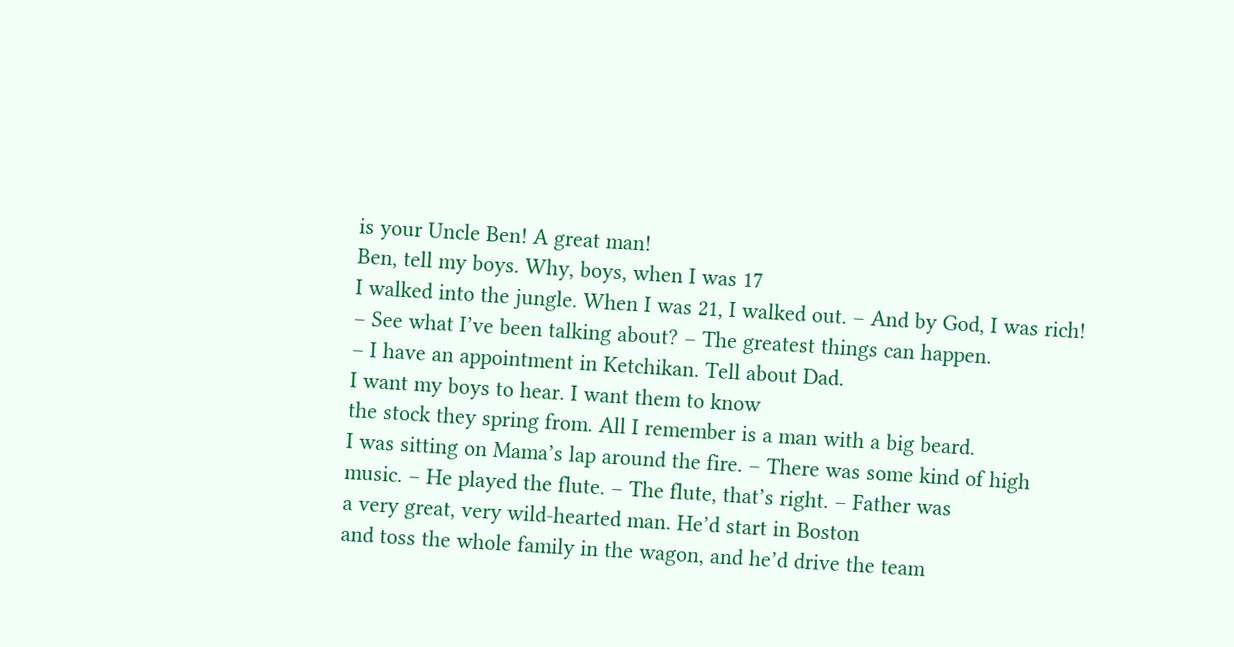is your Uncle Ben! A great man!
Ben, tell my boys. Why, boys, when I was 17
I walked into the jungle. When I was 21, I walked out. – And by God, I was rich!
– See what I’ve been talking about? – The greatest things can happen.
– I have an appointment in Ketchikan. Tell about Dad.
I want my boys to hear. I want them to know
the stock they spring from. All I remember is a man with a big beard.
I was sitting on Mama’s lap around the fire. – There was some kind of high
music. – He played the flute. – The flute, that’s right. – Father was
a very great, very wild-hearted man. He’d start in Boston
and toss the whole family in the wagon, and he’d drive the team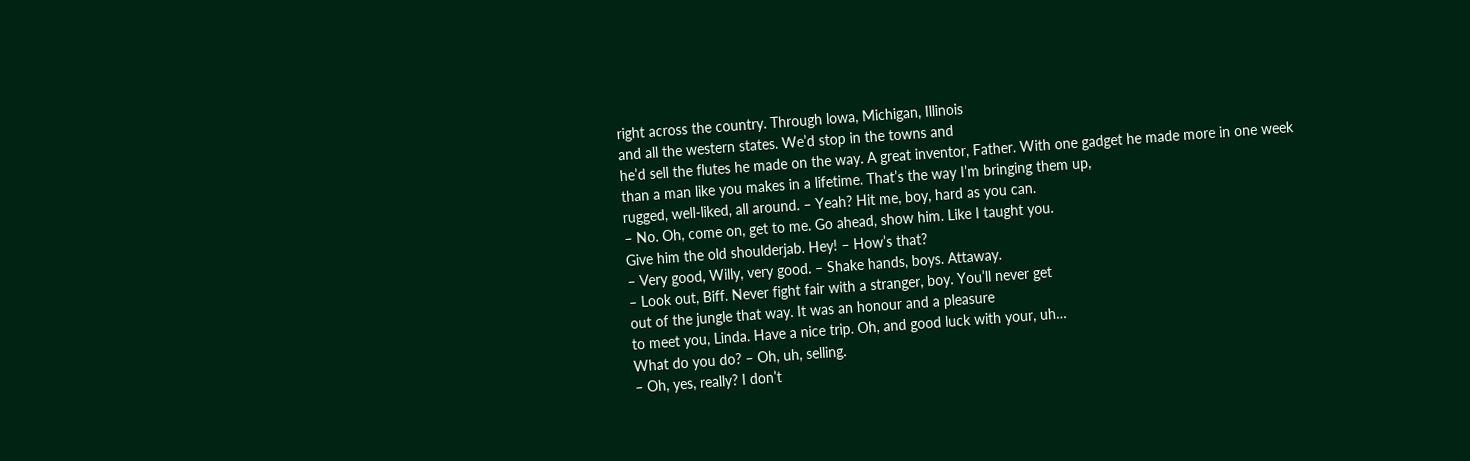right across the country. Through lowa, Michigan, Illinois
and all the western states. We’d stop in the towns and
he’d sell the flutes he made on the way. A great inventor, Father. With one gadget he made more in one week
than a man like you makes in a lifetime. That’s the way I’m bringing them up,
rugged, well-liked, all around. – Yeah? Hit me, boy, hard as you can.
– No. Oh, come on, get to me. Go ahead, show him. Like I taught you.
Give him the old shoulderjab. Hey! – How’s that?
– Very good, Willy, very good. – Shake hands, boys. Attaway.
– Look out, Biff. Never fight fair with a stranger, boy. You’ll never get
out of the jungle that way. It was an honour and a pleasure
to meet you, Linda. Have a nice trip. Oh, and good luck with your, uh…
What do you do? – Oh, uh, selling.
– Oh, yes, really? I don’t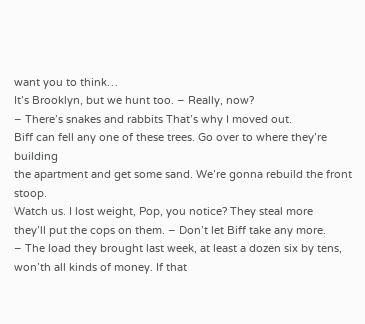want you to think…
It’s Brooklyn, but we hunt too. – Really, now?
– There’s snakes and rabbits That’s why I moved out.
Biff can fell any one of these trees. Go over to where they’re building
the apartment and get some sand. We’re gonna rebuild the front stoop.
Watch us. I lost weight, Pop, you notice? They steal more
they’ll put the cops on them. – Don’t let Biff take any more.
– The load they brought last week, at least a dozen six by tens,
won’th all kinds of money. If that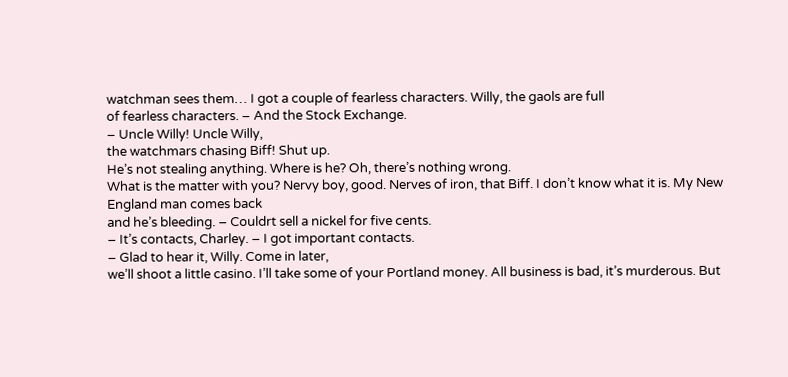watchman sees them… I got a couple of fearless characters. Willy, the gaols are full
of fearless characters. – And the Stock Exchange.
– Uncle Willy! Uncle Willy,
the watchmars chasing Biff! Shut up.
He’s not stealing anything. Where is he? Oh, there’s nothing wrong.
What is the matter with you? Nervy boy, good. Nerves of iron, that Biff. I don’t know what it is. My New England man comes back
and he’s bleeding. – Couldrt sell a nickel for five cents.
– It’s contacts, Charley. – I got important contacts.
– Glad to hear it, Willy. Come in later,
we’ll shoot a little casino. I’ll take some of your Portland money. All business is bad, it’s murderous. But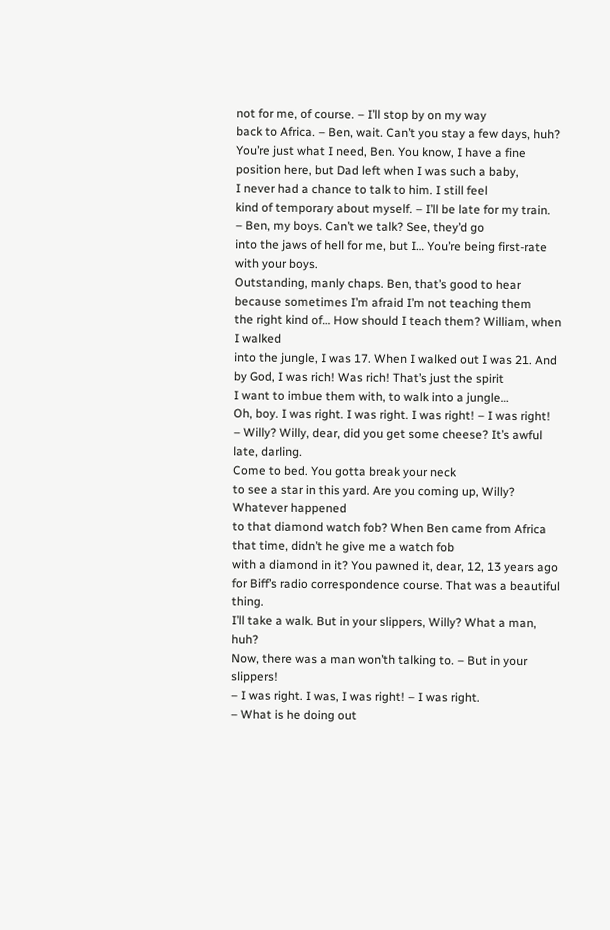not for me, of course. – I’ll stop by on my way
back to Africa. – Ben, wait. Can’t you stay a few days, huh? You’re just what I need, Ben. You know, I have a fine position here, but Dad left when I was such a baby,
I never had a chance to talk to him. I still feel
kind of temporary about myself. – I’ll be late for my train.
– Ben, my boys. Can’t we talk? See, they’d go
into the jaws of hell for me, but I… You’re being first-rate with your boys.
Outstanding, manly chaps. Ben, that’s good to hear
because sometimes I’m afraid I’m not teaching them
the right kind of… How should I teach them? William, when I walked
into the jungle, I was 17. When I walked out I was 21. And by God, I was rich! Was rich! That’s just the spirit
I want to imbue them with, to walk into a jungle…
Oh, boy. I was right. I was right. I was right! – I was right!
– Willy? Willy, dear, did you get some cheese? It’s awful late, darling.
Come to bed. You gotta break your neck
to see a star in this yard. Are you coming up, Willy? Whatever happened
to that diamond watch fob? When Ben came from Africa that time, didn’t he give me a watch fob
with a diamond in it? You pawned it, dear, 12, 13 years ago
for Biff’s radio correspondence course. That was a beautiful thing.
I’ll take a walk. But in your slippers, Willy? What a man, huh?
Now, there was a man won’th talking to. – But in your slippers!
– I was right. I was, I was right! – I was right.
– What is he doing out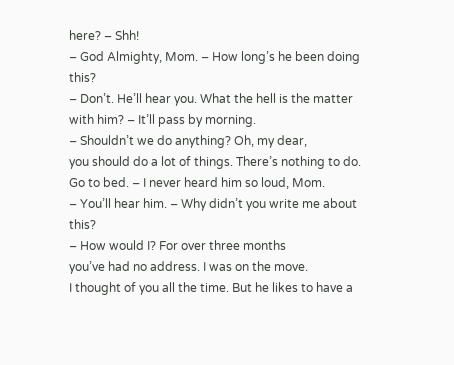here? – Shh!
– God Almighty, Mom. – How long’s he been doing this?
– Don’t. He’ll hear you. What the hell is the matter with him? – It’ll pass by morning.
– Shouldn’t we do anything? Oh, my dear,
you should do a lot of things. There’s nothing to do.
Go to bed. – I never heard him so loud, Mom.
– You’ll hear him. – Why didn’t you write me about this?
– How would I? For over three months
you’ve had no address. I was on the move.
I thought of you all the time. But he likes to have a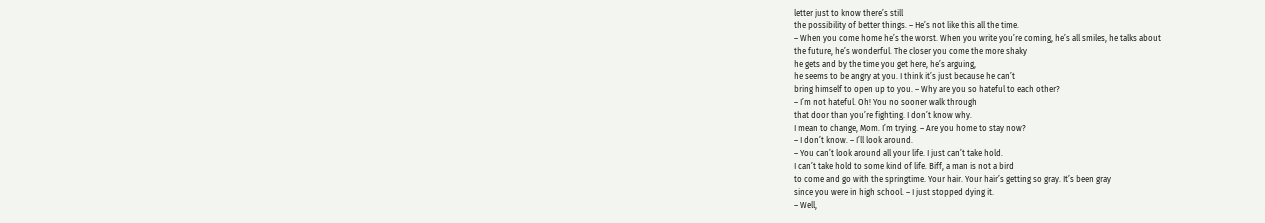letter just to know there’s still
the possibility of better things. – He’s not like this all the time.
– When you come home he’s the worst. When you write you’re coming, he’s all smiles, he talks about
the future, he’s wonderful. The closer you come the more shaky
he gets and by the time you get here, he’s arguing,
he seems to be angry at you. I think it’s just because he can’t
bring himself to open up to you. – Why are you so hateful to each other?
– I’m not hateful. Oh! You no sooner walk through
that door than you’re fighting. I don’t know why.
I mean to change, Mom. I’m trying. – Are you home to stay now?
– I don’t know. – I’ll look around.
– You can’t look around all your life. I just can’t take hold.
I can’t take hold to some kind of life. Biff, a man is not a bird
to come and go with the springtime. Your hair. Your hair’s getting so gray. It’s been gray
since you were in high school. – I just stopped dying it.
– Well,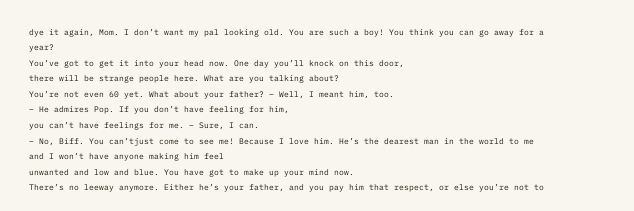dye it again, Mom. I don’t want my pal looking old. You are such a boy! You think you can go away for a year?
You’ve got to get it into your head now. One day you’ll knock on this door,
there will be strange people here. What are you talking about?
You’re not even 60 yet. What about your father? – Well, I meant him, too.
– He admires Pop. If you don’t have feeling for him,
you can’t have feelings for me. – Sure, I can.
– No, Biff. You can’tjust come to see me! Because I love him. He’s the dearest man in the world to me and I won’t have anyone making him feel
unwanted and low and blue. You have got to make up your mind now.
There’s no leeway anymore. Either he’s your father, and you pay him that respect, or else you’re not to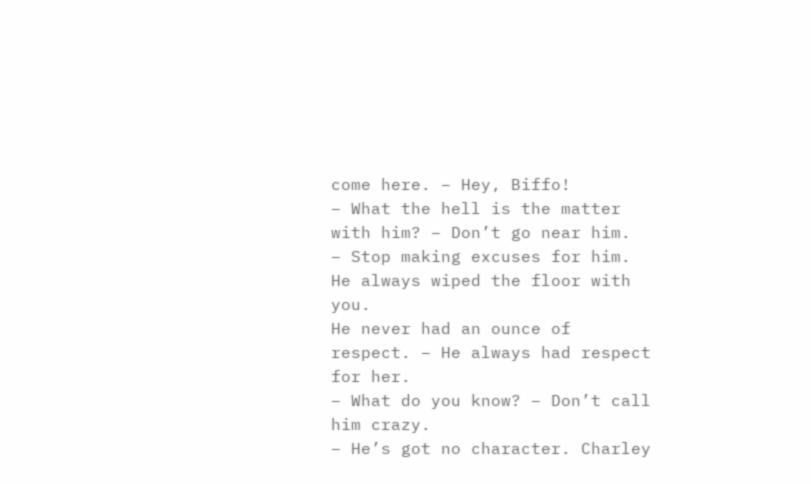come here. – Hey, Biffo!
– What the hell is the matter with him? – Don’t go near him.
– Stop making excuses for him. He always wiped the floor with you.
He never had an ounce of respect. – He always had respect for her.
– What do you know? – Don’t call him crazy.
– He’s got no character. Charley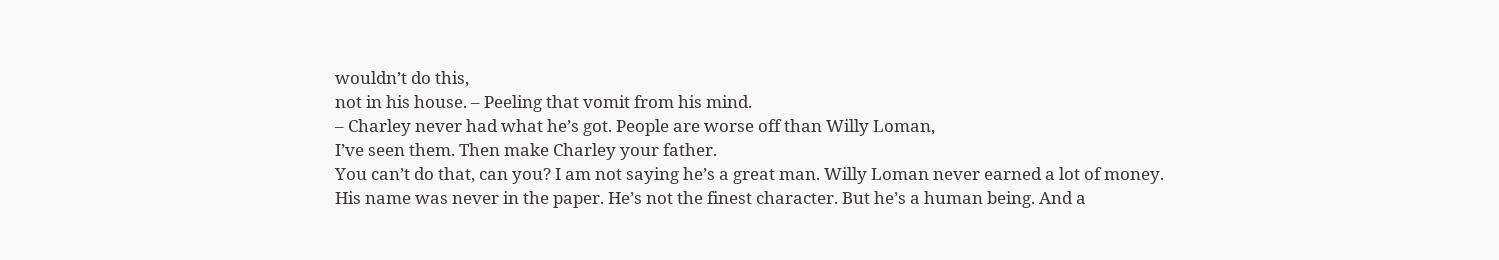wouldn’t do this,
not in his house. – Peeling that vomit from his mind.
– Charley never had what he’s got. People are worse off than Willy Loman,
I’ve seen them. Then make Charley your father.
You can’t do that, can you? I am not saying he’s a great man. Willy Loman never earned a lot of money.
His name was never in the paper. He’s not the finest character. But he’s a human being. And a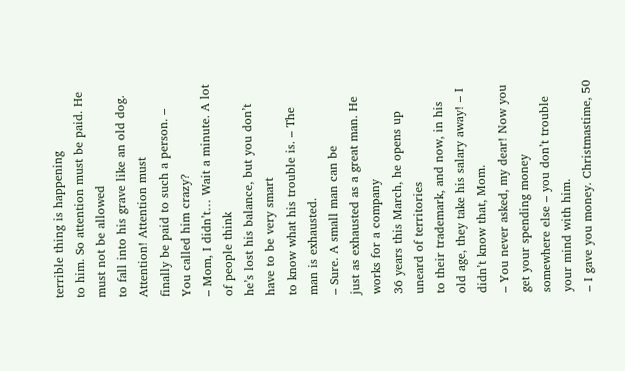terrible thing is happening
to him. So attention must be paid. He must not be allowed
to fall into his grave like an old dog. Attention! Attention must
finally be paid to such a person. – You called him crazy?
– Mom, I didn’t… Wait a minute. A lot of people think
he’s lost his balance, but you don’t have to be very smart
to know what his trouble is. – The man is exhausted.
– Sure. A small man can be
just as exhausted as a great man. He works for a company
36 years this March, he opens up uneard of territories
to their trademark, and now, in his old age, they take his salary away! – I didn’t know that, Mom.
– You never asked, my dear! Now you get your spending money
somewhere else – you don’t trouble your mind with him.
– I gave you money. Christmastime, 50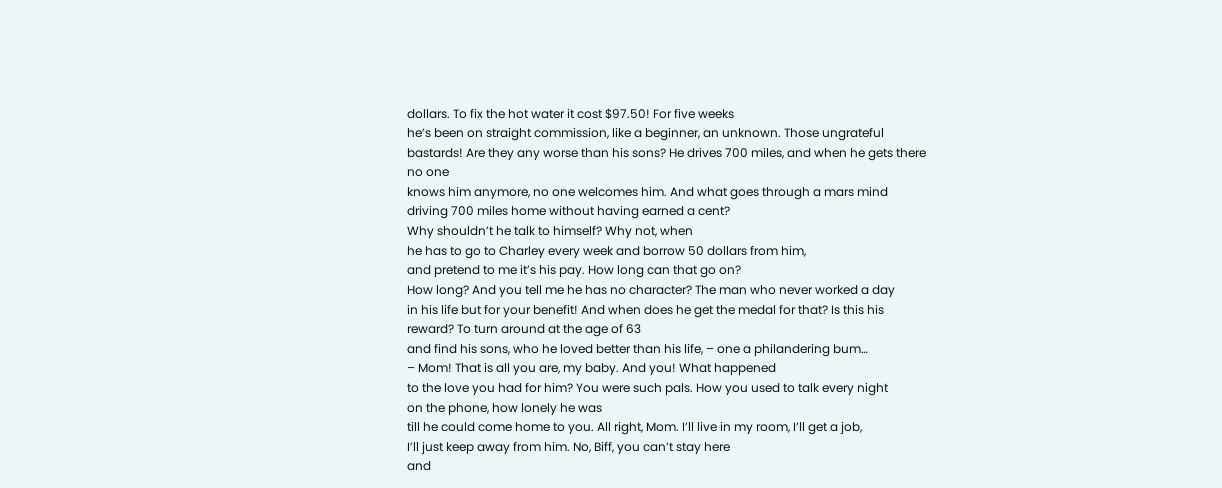dollars. To fix the hot water it cost $97.50! For five weeks
he’s been on straight commission, like a beginner, an unknown. Those ungrateful bastards! Are they any worse than his sons? He drives 700 miles, and when he gets there no one
knows him anymore, no one welcomes him. And what goes through a mars mind driving 700 miles home without having earned a cent?
Why shouldn’t he talk to himself? Why not, when
he has to go to Charley every week and borrow 50 dollars from him,
and pretend to me it’s his pay. How long can that go on?
How long? And you tell me he has no character? The man who never worked a day
in his life but for your benefit! And when does he get the medal for that? Is this his reward? To turn around at the age of 63
and find his sons, who he loved better than his life, – one a philandering bum…
– Mom! That is all you are, my baby. And you! What happened
to the love you had for him? You were such pals. How you used to talk every night
on the phone, how lonely he was
till he could come home to you. All right, Mom. I’ll live in my room, I’ll get a job,
I’ll just keep away from him. No, Biff, you can’t stay here
and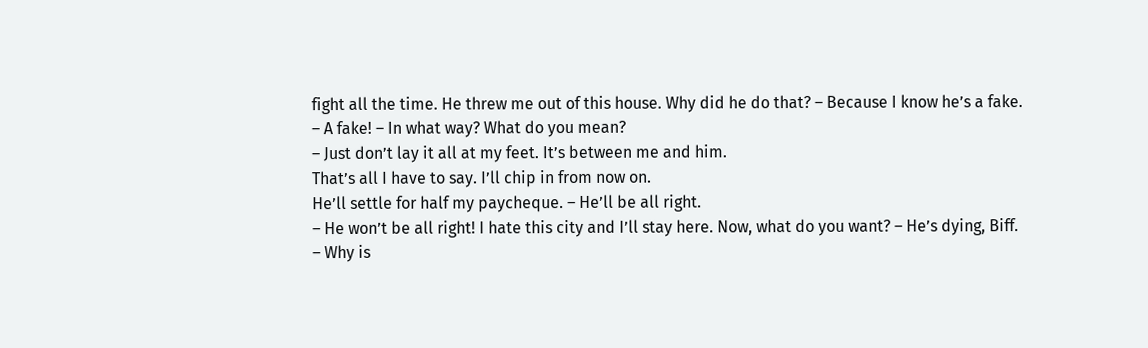fight all the time. He threw me out of this house. Why did he do that? – Because I know he’s a fake.
– A fake! – In what way? What do you mean?
– Just don’t lay it all at my feet. It’s between me and him.
That’s all I have to say. I’ll chip in from now on.
He’ll settle for half my paycheque. – He’ll be all right.
– He won’t be all right! I hate this city and I’ll stay here. Now, what do you want? – He’s dying, Biff.
– Why is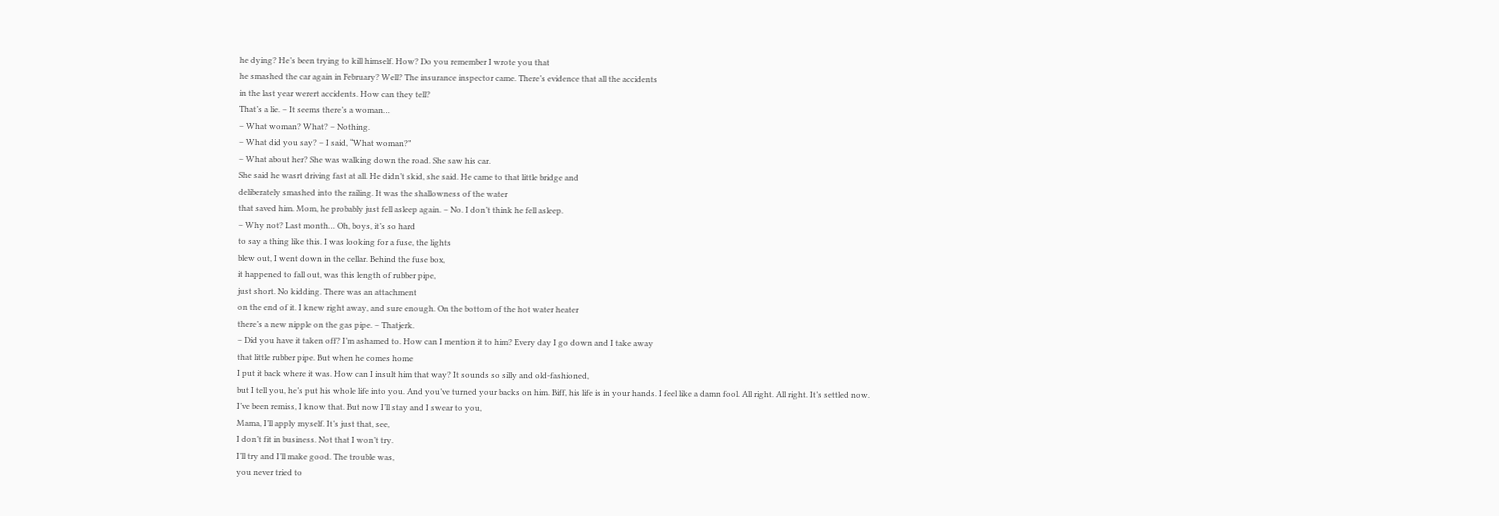he dying? He’s been trying to kill himself. How? Do you remember I wrote you that
he smashed the car again in February? Well? The insurance inspector came. There’s evidence that all the accidents
in the last year werert accidents. How can they tell?
That’s a lie. – It seems there’s a woman…
– What woman? What? – Nothing.
– What did you say? – I said, “What woman?”
– What about her? She was walking down the road. She saw his car.
She said he wasrt driving fast at all. He didn’t skid, she said. He came to that little bridge and
deliberately smashed into the railing. It was the shallowness of the water
that saved him. Mom, he probably just fell asleep again. – No. I don’t think he fell asleep.
– Why not? Last month… Oh, boys, it’s so hard
to say a thing like this. I was looking for a fuse, the lights
blew out, I went down in the cellar. Behind the fuse box,
it happened to fall out, was this length of rubber pipe,
just short. No kidding. There was an attachment
on the end of it. I knew right away, and sure enough. On the bottom of the hot water heater
there’s a new nipple on the gas pipe. – Thatjerk.
– Did you have it taken off? I’m ashamed to. How can I mention it to him? Every day I go down and I take away
that little rubber pipe. But when he comes home
I put it back where it was. How can I insult him that way? It sounds so silly and old-fashioned,
but I tell you, he’s put his whole life into you. And you’ve turned your backs on him. Biff, his life is in your hands. I feel like a damn fool. All right. All right. It’s settled now.
I’ve been remiss, I know that. But now I’ll stay and I swear to you,
Mama, I’ll apply myself. It’s just that, see,
I don’t fit in business. Not that I won’t try.
I’ll try and I’ll make good. The trouble was,
you never tried to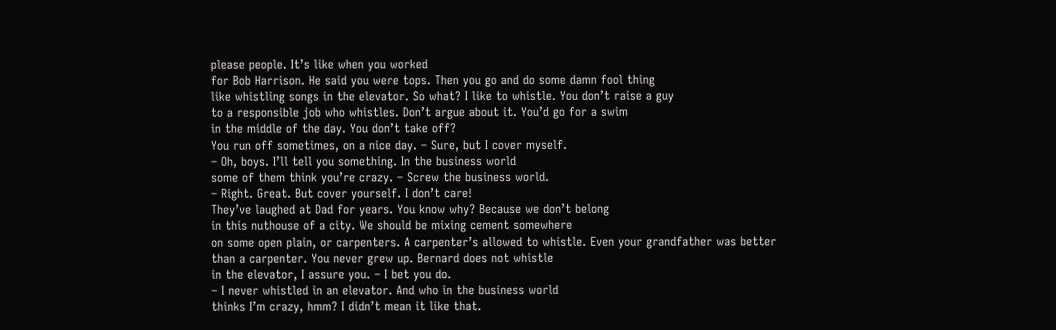please people. It’s like when you worked
for Bob Harrison. He said you were tops. Then you go and do some damn fool thing
like whistling songs in the elevator. So what? I like to whistle. You don’t raise a guy
to a responsible job who whistles. Don’t argue about it. You’d go for a swim
in the middle of the day. You don’t take off?
You run off sometimes, on a nice day. – Sure, but I cover myself.
– Oh, boys. I’ll tell you something. In the business world
some of them think you’re crazy. – Screw the business world.
– Right. Great. But cover yourself. I don’t care!
They’ve laughed at Dad for years. You know why? Because we don’t belong
in this nuthouse of a city. We should be mixing cement somewhere
on some open plain, or carpenters. A carpenter’s allowed to whistle. Even your grandfather was better
than a carpenter. You never grew up. Bernard does not whistle
in the elevator, I assure you. – I bet you do.
– I never whistled in an elevator. And who in the business world
thinks I’m crazy, hmm? I didn’t mean it like that.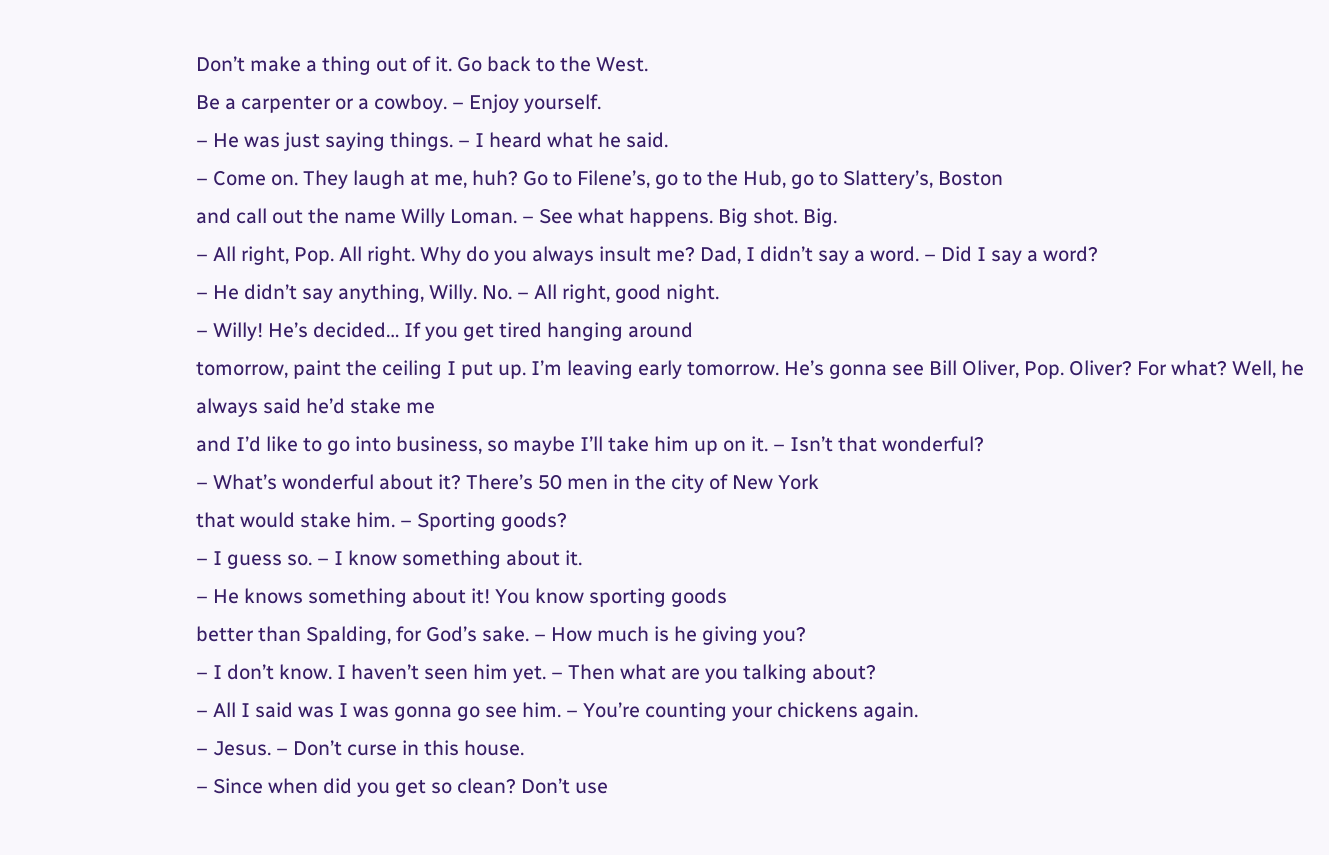Don’t make a thing out of it. Go back to the West.
Be a carpenter or a cowboy. – Enjoy yourself.
– He was just saying things. – I heard what he said.
– Come on. They laugh at me, huh? Go to Filene’s, go to the Hub, go to Slattery’s, Boston
and call out the name Willy Loman. – See what happens. Big shot. Big.
– All right, Pop. All right. Why do you always insult me? Dad, I didn’t say a word. – Did I say a word?
– He didn’t say anything, Willy. No. – All right, good night.
– Willy! He’s decided… If you get tired hanging around
tomorrow, paint the ceiling I put up. I’m leaving early tomorrow. He’s gonna see Bill Oliver, Pop. Oliver? For what? Well, he always said he’d stake me
and I’d like to go into business, so maybe I’ll take him up on it. – Isn’t that wonderful?
– What’s wonderful about it? There’s 50 men in the city of New York
that would stake him. – Sporting goods?
– I guess so. – I know something about it.
– He knows something about it! You know sporting goods
better than Spalding, for God’s sake. – How much is he giving you?
– I don’t know. I haven’t seen him yet. – Then what are you talking about?
– All I said was I was gonna go see him. – You’re counting your chickens again.
– Jesus. – Don’t curse in this house.
– Since when did you get so clean? Don’t use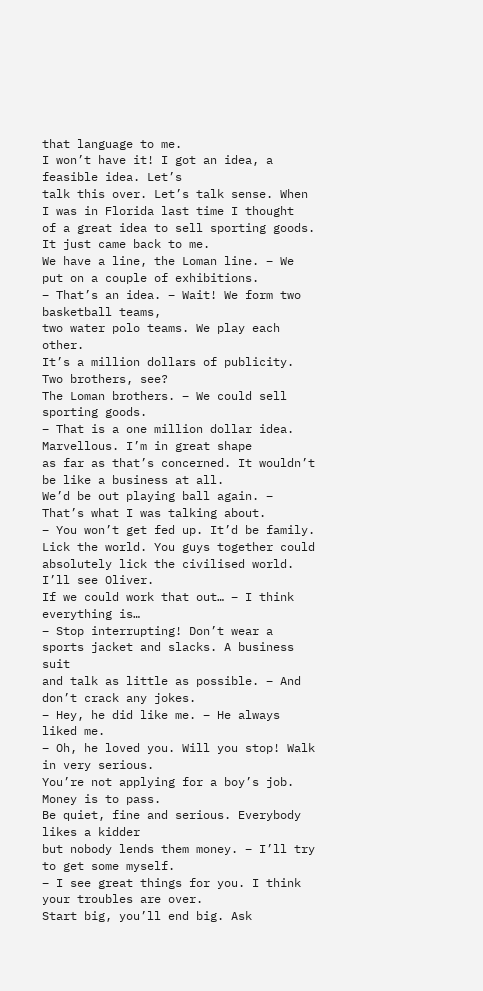that language to me.
I won’t have it! I got an idea, a feasible idea. Let’s
talk this over. Let’s talk sense. When I was in Florida last time I thought
of a great idea to sell sporting goods. It just came back to me.
We have a line, the Loman line. – We put on a couple of exhibitions.
– That’s an idea. – Wait! We form two basketball teams,
two water polo teams. We play each other.
It’s a million dollars of publicity. Two brothers, see?
The Loman brothers. – We could sell sporting goods.
– That is a one million dollar idea. Marvellous. I’m in great shape
as far as that’s concerned. It wouldn’t be like a business at all.
We’d be out playing ball again. – That’s what I was talking about.
– You won’t get fed up. It’d be family. Lick the world. You guys together could
absolutely lick the civilised world. I’ll see Oliver.
If we could work that out… – I think everything is…
– Stop interrupting! Don’t wear a sports jacket and slacks. A business suit
and talk as little as possible. – And don’t crack any jokes.
– Hey, he did like me. – He always liked me.
– Oh, he loved you. Will you stop! Walk in very serious.
You’re not applying for a boy’s job. Money is to pass.
Be quiet, fine and serious. Everybody likes a kidder
but nobody lends them money. – I’ll try to get some myself.
– I see great things for you. I think your troubles are over.
Start big, you’ll end big. Ask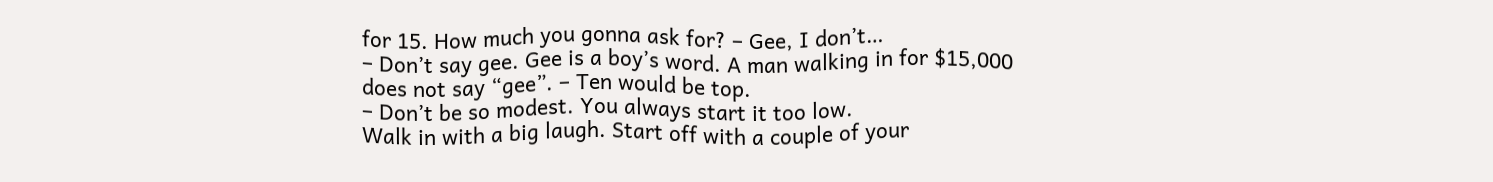for 15. How much you gonna ask for? – Gee, I don’t…
– Don’t say gee. Gee is a boy’s word. A man walking in for $15,000
does not say “gee”. – Ten would be top.
– Don’t be so modest. You always start it too low.
Walk in with a big laugh. Start off with a couple of your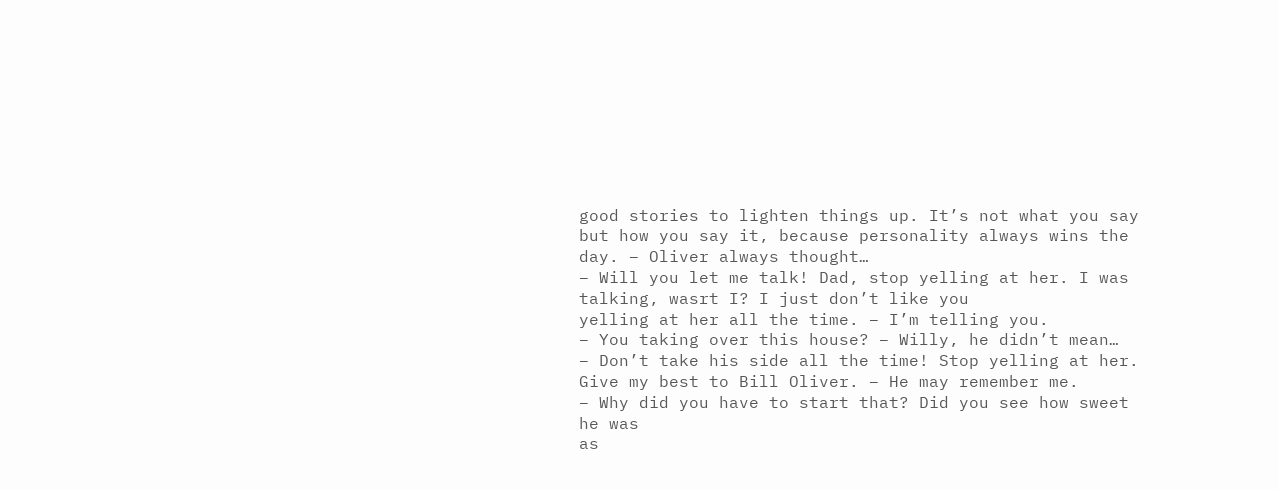good stories to lighten things up. It’s not what you say
but how you say it, because personality always wins the day. – Oliver always thought…
– Will you let me talk! Dad, stop yelling at her. I was talking, wasrt I? I just don’t like you
yelling at her all the time. – I’m telling you.
– You taking over this house? – Willy, he didn’t mean…
– Don’t take his side all the time! Stop yelling at her. Give my best to Bill Oliver. – He may remember me.
– Why did you have to start that? Did you see how sweet he was
as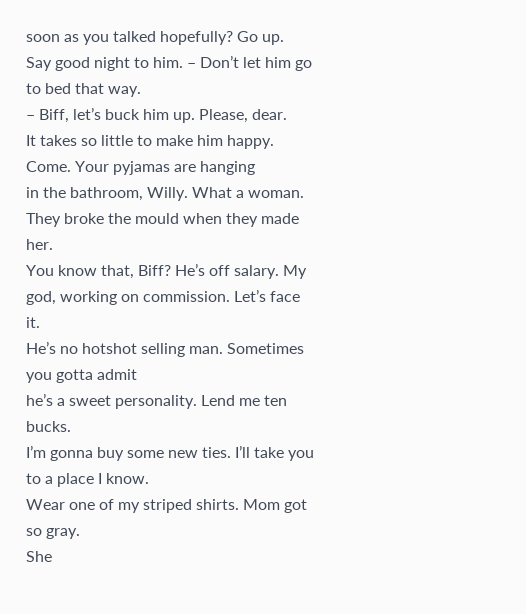soon as you talked hopefully? Go up.
Say good night to him. – Don’t let him go to bed that way.
– Biff, let’s buck him up. Please, dear.
It takes so little to make him happy. Come. Your pyjamas are hanging
in the bathroom, Willy. What a woman. They broke the mould when they made her.
You know that, Biff? He’s off salary. My god, working on commission. Let’s face it.
He’s no hotshot selling man. Sometimes you gotta admit
he’s a sweet personality. Lend me ten bucks.
I’m gonna buy some new ties. I’ll take you to a place I know.
Wear one of my striped shirts. Mom got so gray.
She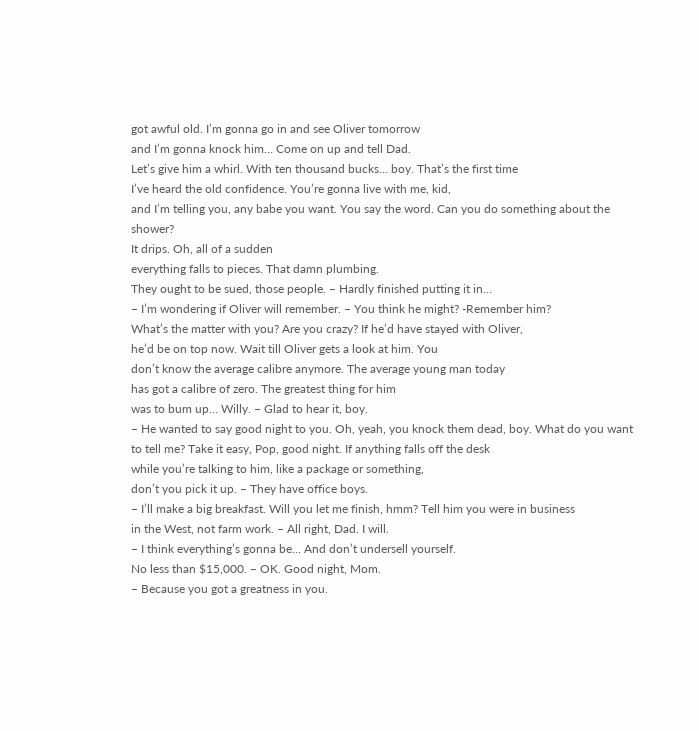got awful old. I’m gonna go in and see Oliver tomorrow
and I’m gonna knock him… Come on up and tell Dad.
Let’s give him a whirl. With ten thousand bucks… boy. That’s the first time
I’ve heard the old confidence. You’re gonna live with me, kid,
and I’m telling you, any babe you want. You say the word. Can you do something about the shower?
It drips. Oh, all of a sudden
everything falls to pieces. That damn plumbing.
They ought to be sued, those people. – Hardly finished putting it in…
– I’m wondering if Oliver will remember. – You think he might? -Remember him?
What’s the matter with you? Are you crazy? If he’d have stayed with Oliver,
he’d be on top now. Wait till Oliver gets a look at him. You
don’t know the average calibre anymore. The average young man today
has got a calibre of zero. The greatest thing for him
was to bum up… Willy. – Glad to hear it, boy.
– He wanted to say good night to you. Oh, yeah, you knock them dead, boy. What do you want to tell me? Take it easy, Pop, good night. If anything falls off the desk
while you’re talking to him, like a package or something,
don’t you pick it up. – They have office boys.
– I’ll make a big breakfast. Will you let me finish, hmm? Tell him you were in business
in the West, not farm work. – All right, Dad. I will.
– I think everything’s gonna be… And don’t undersell yourself.
No less than $15,000. – OK. Good night, Mom.
– Because you got a greatness in you.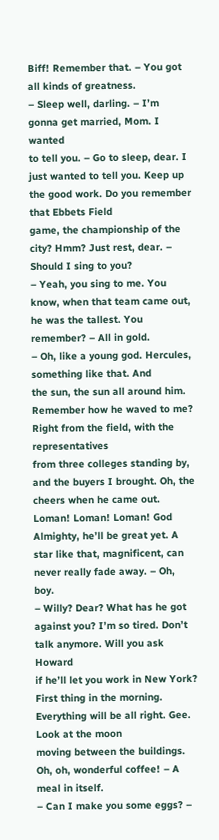Biff! Remember that. – You got all kinds of greatness.
– Sleep well, darling. – I’m gonna get married, Mom. I wanted
to tell you. – Go to sleep, dear. I just wanted to tell you. Keep up the good work. Do you remember that Ebbets Field
game, the championship of the city? Hmm? Just rest, dear. – Should I sing to you?
– Yeah, you sing to me. You know, when that team came out,
he was the tallest. You remember? – All in gold.
– Oh, like a young god. Hercules, something like that. And
the sun, the sun all around him. Remember how he waved to me? Right from the field, with the representatives
from three colleges standing by, and the buyers I brought. Oh, the cheers when he came out. Loman! Loman! Loman! God Almighty, he’ll be great yet. A star like that, magnificent, can never really fade away. – Oh, boy.
– Willy? Dear? What has he got against you? I’m so tired. Don’t talk anymore. Will you ask Howard
if he’ll let you work in New York? First thing in the morning.
Everything will be all right. Gee. Look at the moon
moving between the buildings. Oh, oh, wonderful coffee! – A meal in itself.
– Can I make you some eggs? –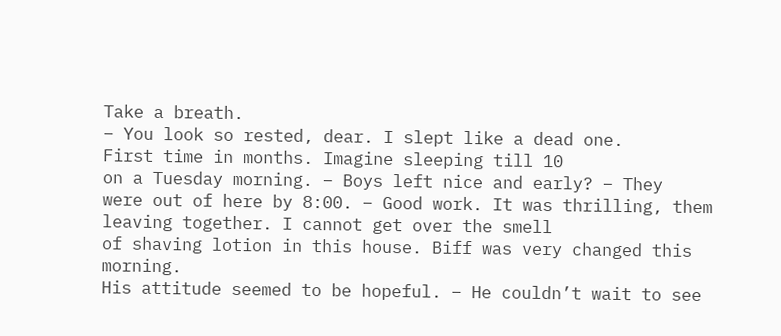Take a breath.
– You look so rested, dear. I slept like a dead one.
First time in months. Imagine sleeping till 10
on a Tuesday morning. – Boys left nice and early? – They
were out of here by 8:00. – Good work. It was thrilling, them leaving together. I cannot get over the smell
of shaving lotion in this house. Biff was very changed this morning.
His attitude seemed to be hopeful. – He couldn’t wait to see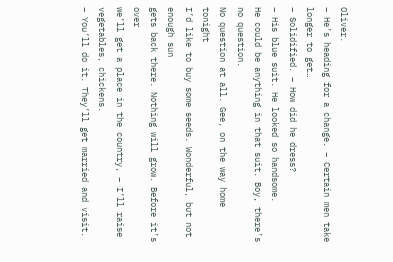Oliver.
– He’s heading for a change. – Certain men take longer to get…
– Solidified. – How did he dress?
– His blue suit. He looked so handsome.
He could be anything in that suit. Boy, there’s no question.
No question at all. Gee, on the way home tonight
I’d like to buy some seeds. Wonderful, but not enough sun
gets back there. Nothing will grow. Before it’s over
we’ll get a place in the country, – I’ll raise vegetables, chickens.
– You’ll do it. They’ll get married and visit.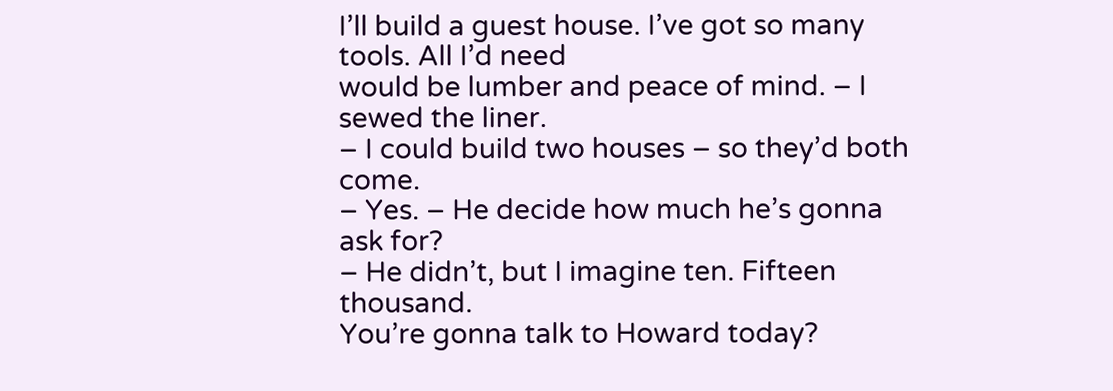I’ll build a guest house. I’ve got so many tools. All I’d need
would be lumber and peace of mind. – I sewed the liner.
– I could build two houses – so they’d both come.
– Yes. – He decide how much he’s gonna ask for?
– He didn’t, but I imagine ten. Fifteen thousand.
You’re gonna talk to Howard today?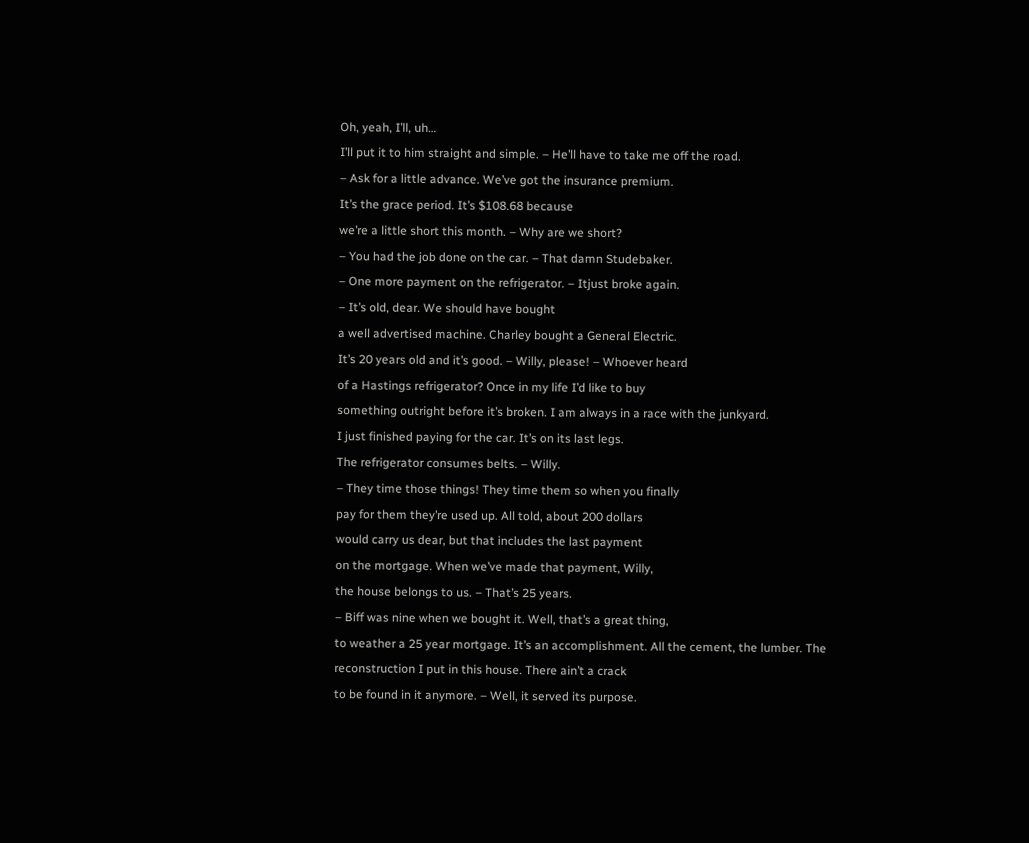Oh, yeah, I’ll, uh…
I’ll put it to him straight and simple. – He’ll have to take me off the road.
– Ask for a little advance. We’ve got the insurance premium.
It’s the grace period. It’s $108.68 because
we’re a little short this month. – Why are we short?
– You had the job done on the car. – That damn Studebaker.
– One more payment on the refrigerator. – Itjust broke again.
– It’s old, dear. We should have bought
a well advertised machine. Charley bought a General Electric.
It’s 20 years old and it’s good. – Willy, please! – Whoever heard
of a Hastings refrigerator? Once in my life I’d like to buy
something outright before it’s broken. I am always in a race with the junkyard.
I just finished paying for the car. It’s on its last legs.
The refrigerator consumes belts. – Willy.
– They time those things! They time them so when you finally
pay for them they’re used up. All told, about 200 dollars
would carry us dear, but that includes the last payment
on the mortgage. When we’ve made that payment, Willy,
the house belongs to us. – That’s 25 years.
– Biff was nine when we bought it. Well, that’s a great thing,
to weather a 25 year mortgage. It’s an accomplishment. All the cement, the lumber. The
reconstruction I put in this house. There ain’t a crack
to be found in it anymore. – Well, it served its purpose.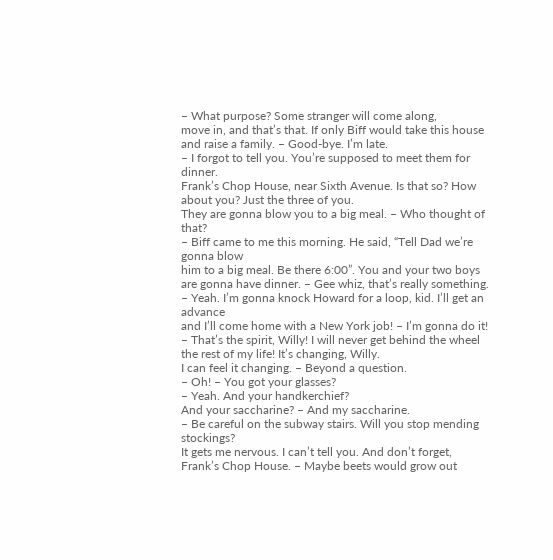– What purpose? Some stranger will come along,
move in, and that’s that. If only Biff would take this house
and raise a family. – Good-bye. I’m late.
– I forgot to tell you. You’re supposed to meet them for dinner.
Frank’s Chop House, near Sixth Avenue. Is that so? How about you? Just the three of you.
They are gonna blow you to a big meal. – Who thought of that?
– Biff came to me this morning. He said, “Tell Dad we’re gonna blow
him to a big meal. Be there 6:00”. You and your two boys
are gonna have dinner. – Gee whiz, that’s really something.
– Yeah. I’m gonna knock Howard for a loop, kid. I’ll get an advance
and I’ll come home with a New York job! – I’m gonna do it!
– That’s the spirit, Willy! I will never get behind the wheel
the rest of my life! It’s changing, Willy.
I can feel it changing. – Beyond a question.
– Oh! – You got your glasses?
– Yeah. And your handkerchief?
And your saccharine? – And my saccharine.
– Be careful on the subway stairs. Will you stop mending stockings?
It gets me nervous. I can’t tell you. And don’t forget,
Frank’s Chop House. – Maybe beets would grow out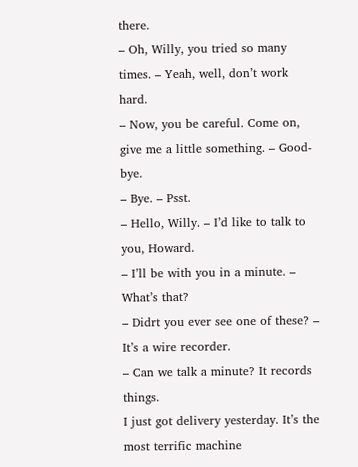there.
– Oh, Willy, you tried so many times. – Yeah, well, don’t work hard.
– Now, you be careful. Come on, give me a little something. – Good-bye.
– Bye. – Psst.
– Hello, Willy. – I’d like to talk to you, Howard.
– I’ll be with you in a minute. – What’s that?
– Didrt you ever see one of these? – It’s a wire recorder.
– Can we talk a minute? It records things.
I just got delivery yesterday. It’s the most terrific machine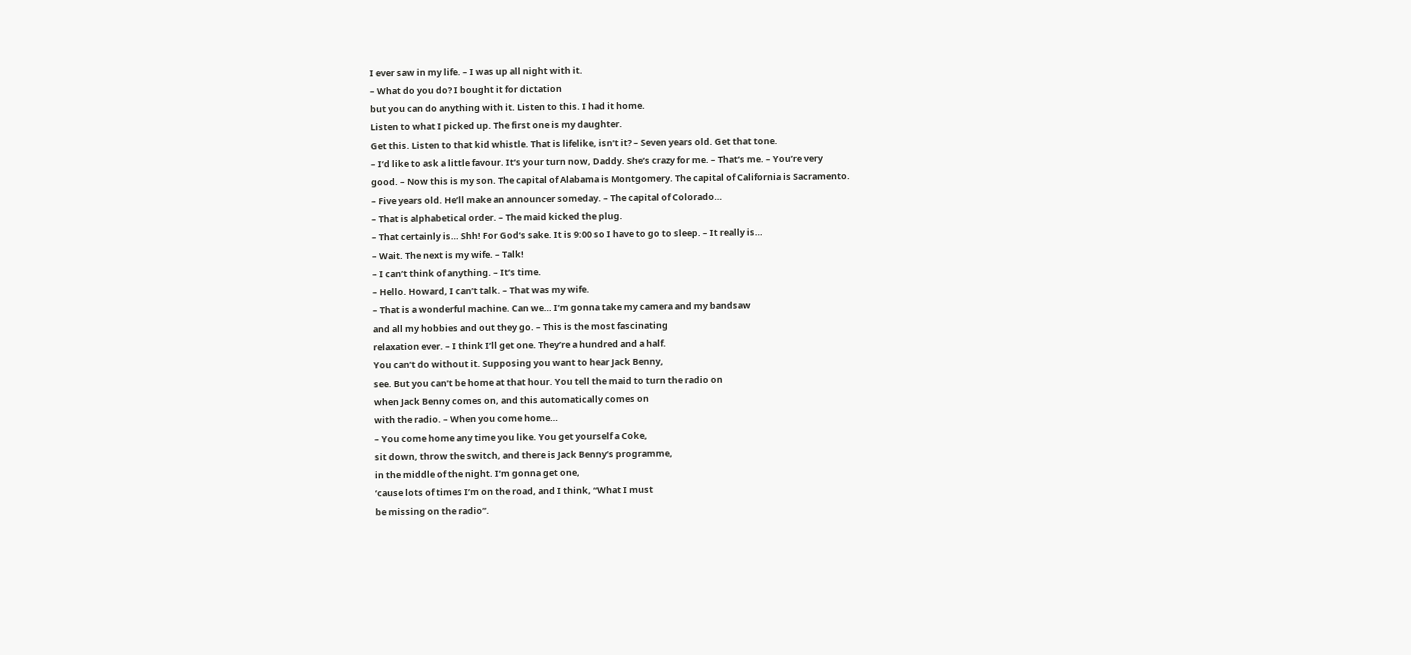I ever saw in my life. – I was up all night with it.
– What do you do? I bought it for dictation
but you can do anything with it. Listen to this. I had it home.
Listen to what I picked up. The first one is my daughter.
Get this. Listen to that kid whistle. That is lifelike, isn’t it? – Seven years old. Get that tone.
– I’d like to ask a little favour. It’s your turn now, Daddy. She’s crazy for me. – That’s me. – You’re very
good. – Now this is my son. The capital of Alabama is Montgomery. The capital of California is Sacramento.
– Five years old. He’ll make an announcer someday. – The capital of Colorado…
– That is alphabetical order. – The maid kicked the plug.
– That certainly is… Shh! For God’s sake. It is 9:00 so I have to go to sleep. – It really is…
– Wait. The next is my wife. – Talk!
– I can’t think of anything. – It’s time.
– Hello. Howard, I can’t talk. – That was my wife.
– That is a wonderful machine. Can we… I’m gonna take my camera and my bandsaw
and all my hobbies and out they go. – This is the most fascinating
relaxation ever. – I think I’ll get one. They’re a hundred and a half.
You can’t do without it. Supposing you want to hear Jack Benny,
see. But you can’t be home at that hour. You tell the maid to turn the radio on
when Jack Benny comes on, and this automatically comes on
with the radio. – When you come home…
– You come home any time you like. You get yourself a Coke,
sit down, throw the switch, and there is Jack Benny’s programme,
in the middle of the night. I’m gonna get one,
’cause lots of times I’m on the road, and I think, “What I must
be missing on the radio”.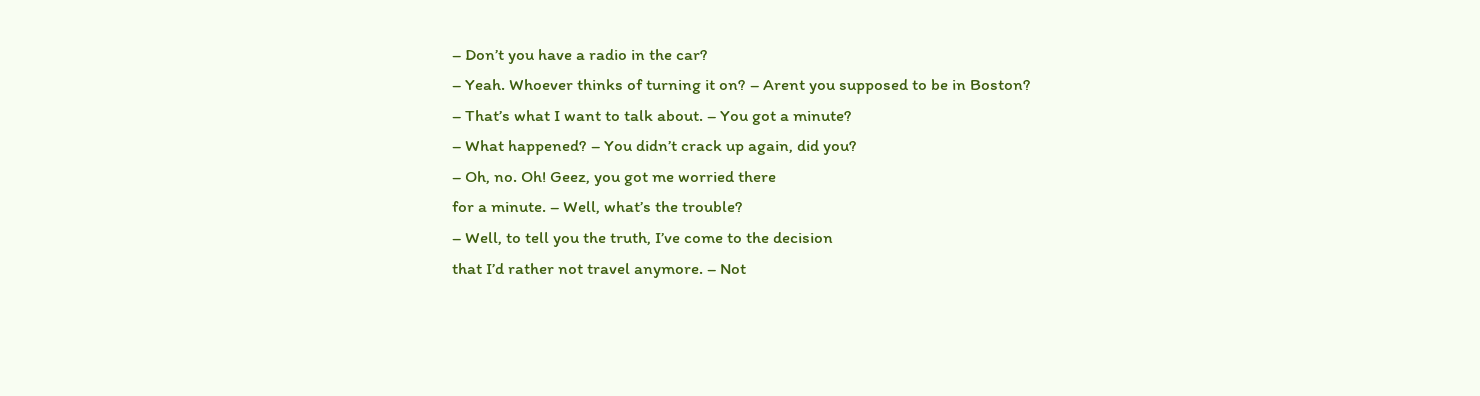– Don’t you have a radio in the car?
– Yeah. Whoever thinks of turning it on? – Arent you supposed to be in Boston?
– That’s what I want to talk about. – You got a minute?
– What happened? – You didn’t crack up again, did you?
– Oh, no. Oh! Geez, you got me worried there
for a minute. – Well, what’s the trouble?
– Well, to tell you the truth, I’ve come to the decision
that I’d rather not travel anymore. – Not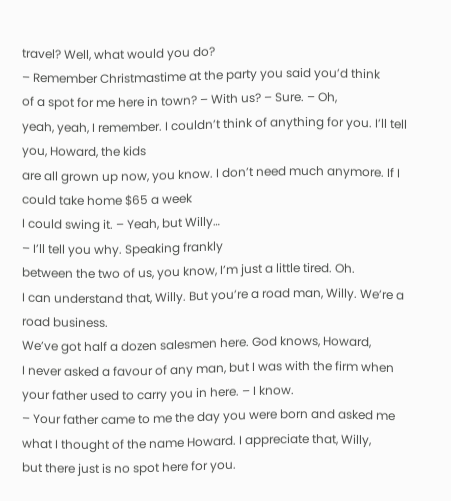travel? Well, what would you do?
– Remember Christmastime at the party you said you’d think
of a spot for me here in town? – With us? – Sure. – Oh,
yeah, yeah, I remember. I couldn’t think of anything for you. I’ll tell you, Howard, the kids
are all grown up now, you know. I don’t need much anymore. If I could take home $65 a week
I could swing it. – Yeah, but Willy…
– I’ll tell you why. Speaking frankly
between the two of us, you know, I’m just a little tired. Oh.
I can understand that, Willy. But you’re a road man, Willy. We’re a road business.
We’ve got half a dozen salesmen here. God knows, Howard,
I never asked a favour of any man, but I was with the firm when
your father used to carry you in here. – I know.
– Your father came to me the day you were born and asked me
what I thought of the name Howard. I appreciate that, Willy,
but there just is no spot here for you.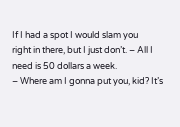If I had a spot I would slam you
right in there, but I just don’t. – All I need is 50 dollars a week.
– Where am I gonna put you, kid? It’s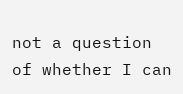not a question
of whether I can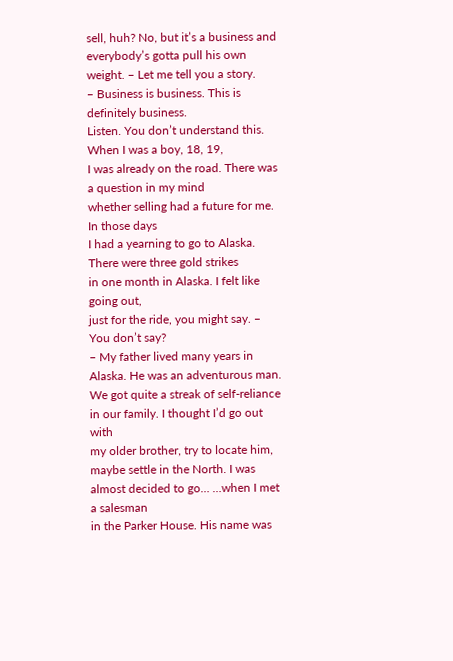sell, huh? No, but it’s a business and
everybody’s gotta pull his own weight. – Let me tell you a story.
– Business is business. This is definitely business.
Listen. You don’t understand this. When I was a boy, 18, 19,
I was already on the road. There was a question in my mind
whether selling had a future for me. In those days
I had a yearning to go to Alaska. There were three gold strikes
in one month in Alaska. I felt like going out,
just for the ride, you might say. – You don’t say?
– My father lived many years in Alaska. He was an adventurous man. We got quite a streak of self-reliance
in our family. I thought I’d go out with
my older brother, try to locate him, maybe settle in the North. I was almost decided to go… …when I met a salesman
in the Parker House. His name was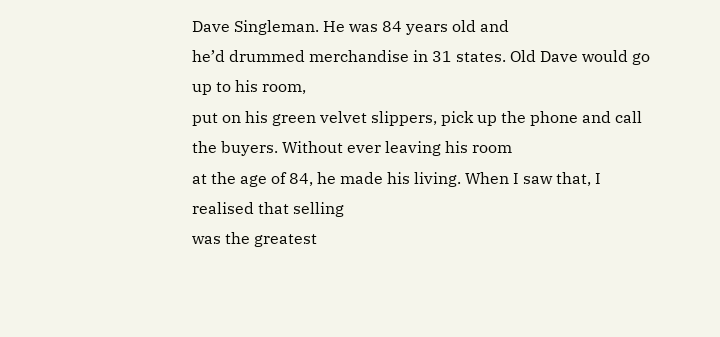Dave Singleman. He was 84 years old and
he’d drummed merchandise in 31 states. Old Dave would go up to his room,
put on his green velvet slippers, pick up the phone and call the buyers. Without ever leaving his room
at the age of 84, he made his living. When I saw that, I realised that selling
was the greatest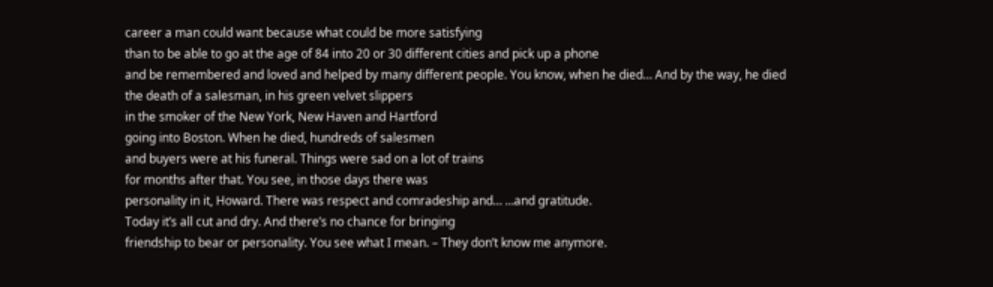career a man could want because what could be more satisfying
than to be able to go at the age of 84 into 20 or 30 different cities and pick up a phone
and be remembered and loved and helped by many different people. You know, when he died… And by the way, he died
the death of a salesman, in his green velvet slippers
in the smoker of the New York, New Haven and Hartford
going into Boston. When he died, hundreds of salesmen
and buyers were at his funeral. Things were sad on a lot of trains
for months after that. You see, in those days there was
personality in it, Howard. There was respect and comradeship and… …and gratitude.
Today it’s all cut and dry. And there’s no chance for bringing
friendship to bear or personality. You see what I mean. – They don’t know me anymore.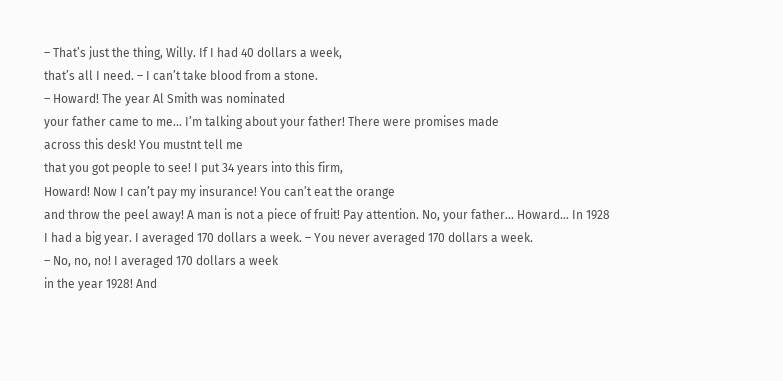– That’s just the thing, Willy. If I had 40 dollars a week,
that’s all I need. – I can’t take blood from a stone.
– Howard! The year Al Smith was nominated
your father came to me… I’m talking about your father! There were promises made
across this desk! You mustnt tell me
that you got people to see! I put 34 years into this firm,
Howard! Now I can’t pay my insurance! You can’t eat the orange
and throw the peel away! A man is not a piece of fruit! Pay attention. No, your father… Howard… In 1928 I had a big year. I averaged 170 dollars a week. – You never averaged 170 dollars a week.
– No, no, no! I averaged 170 dollars a week
in the year 1928! And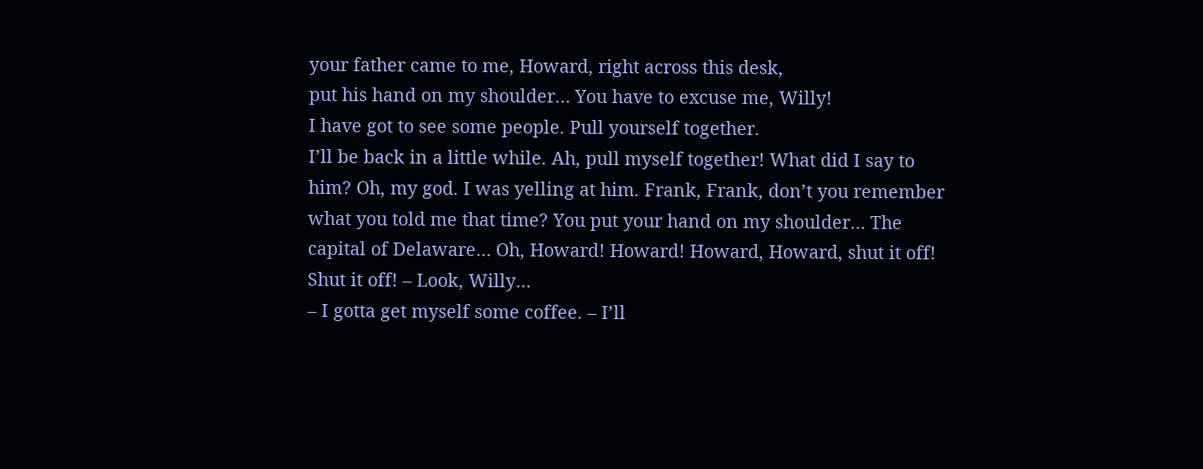your father came to me, Howard, right across this desk,
put his hand on my shoulder… You have to excuse me, Willy!
I have got to see some people. Pull yourself together.
I’ll be back in a little while. Ah, pull myself together! What did I say to him? Oh, my god. I was yelling at him. Frank, Frank, don’t you remember
what you told me that time? You put your hand on my shoulder… The capital of Delaware… Oh, Howard! Howard! Howard, Howard, shut it off! Shut it off! – Look, Willy…
– I gotta get myself some coffee. – I’ll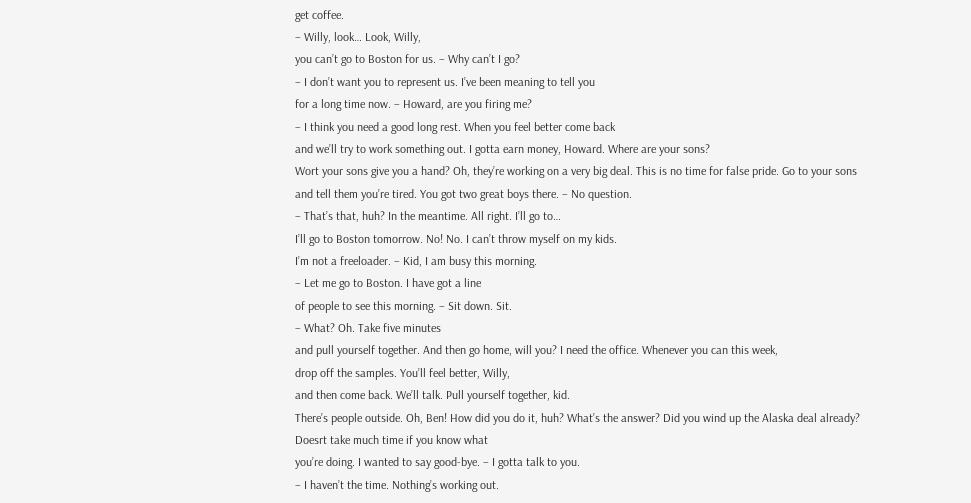get coffee.
– Willy, look… Look, Willy,
you can’t go to Boston for us. – Why can’t I go?
– I don’t want you to represent us. I’ve been meaning to tell you
for a long time now. – Howard, are you firing me?
– I think you need a good long rest. When you feel better come back
and we’ll try to work something out. I gotta earn money, Howard. Where are your sons?
Wort your sons give you a hand? Oh, they’re working on a very big deal. This is no time for false pride. Go to your sons
and tell them you’re tired. You got two great boys there. – No question.
– That’s that, huh? In the meantime. All right. I’ll go to…
I’ll go to Boston tomorrow. No! No. I can’t throw myself on my kids.
I’m not a freeloader. – Kid, I am busy this morning.
– Let me go to Boston. I have got a line
of people to see this morning. – Sit down. Sit.
– What? Oh. Take five minutes
and pull yourself together. And then go home, will you? I need the office. Whenever you can this week,
drop off the samples. You’ll feel better, Willy,
and then come back. We’ll talk. Pull yourself together, kid.
There’s people outside. Oh, Ben! How did you do it, huh? What’s the answer? Did you wind up the Alaska deal already? Doesrt take much time if you know what
you’re doing. I wanted to say good-bye. – I gotta talk to you.
– I haven’t the time. Nothing’s working out.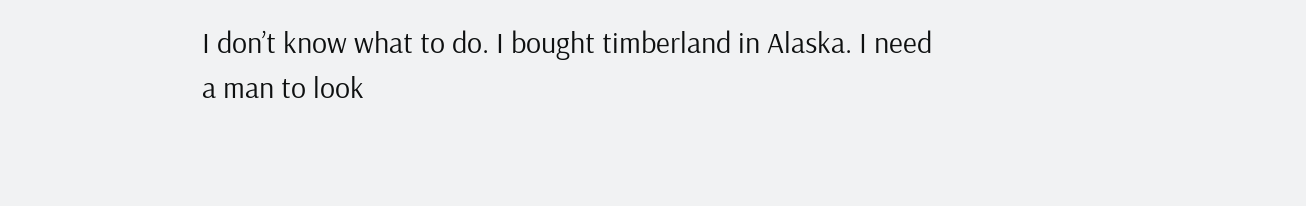I don’t know what to do. I bought timberland in Alaska. I need
a man to look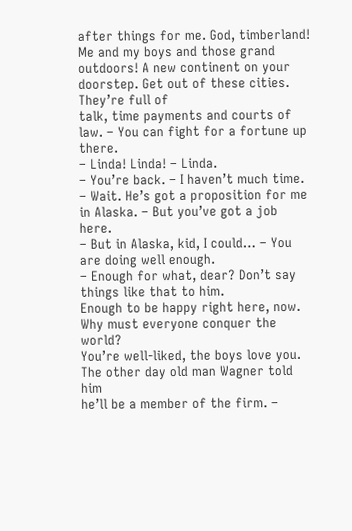after things for me. God, timberland! Me and my boys and those grand outdoors! A new continent on your doorstep. Get out of these cities. They’re full of
talk, time payments and courts of law. – You can fight for a fortune up there.
– Linda! Linda! – Linda.
– You’re back. – I haven’t much time.
– Wait. He’s got a proposition for me in Alaska. – But you’ve got a job here.
– But in Alaska, kid, I could… – You are doing well enough.
– Enough for what, dear? Don’t say things like that to him.
Enough to be happy right here, now. Why must everyone conquer the world?
You’re well-liked, the boys love you. The other day old man Wagner told him
he’ll be a member of the firm. –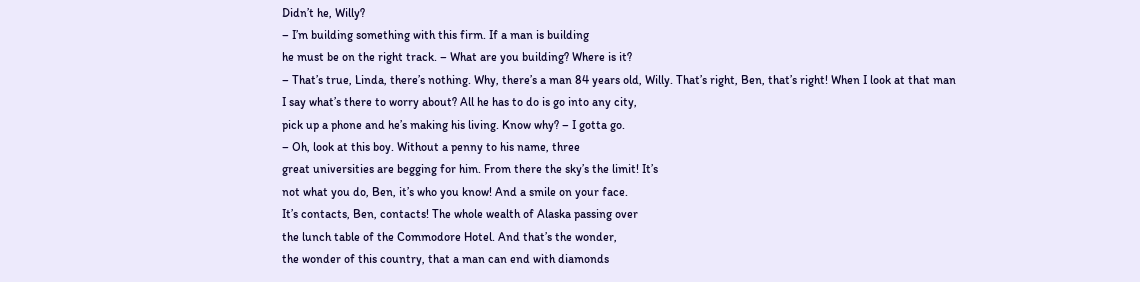Didn’t he, Willy?
– I’m building something with this firm. If a man is building
he must be on the right track. – What are you building? Where is it?
– That’s true, Linda, there’s nothing. Why, there’s a man 84 years old, Willy. That’s right, Ben, that’s right! When I look at that man
I say what’s there to worry about? All he has to do is go into any city,
pick up a phone and he’s making his living. Know why? – I gotta go.
– Oh, look at this boy. Without a penny to his name, three
great universities are begging for him. From there the sky’s the limit! It’s
not what you do, Ben, it’s who you know! And a smile on your face.
It’s contacts, Ben, contacts! The whole wealth of Alaska passing over
the lunch table of the Commodore Hotel. And that’s the wonder,
the wonder of this country, that a man can end with diamonds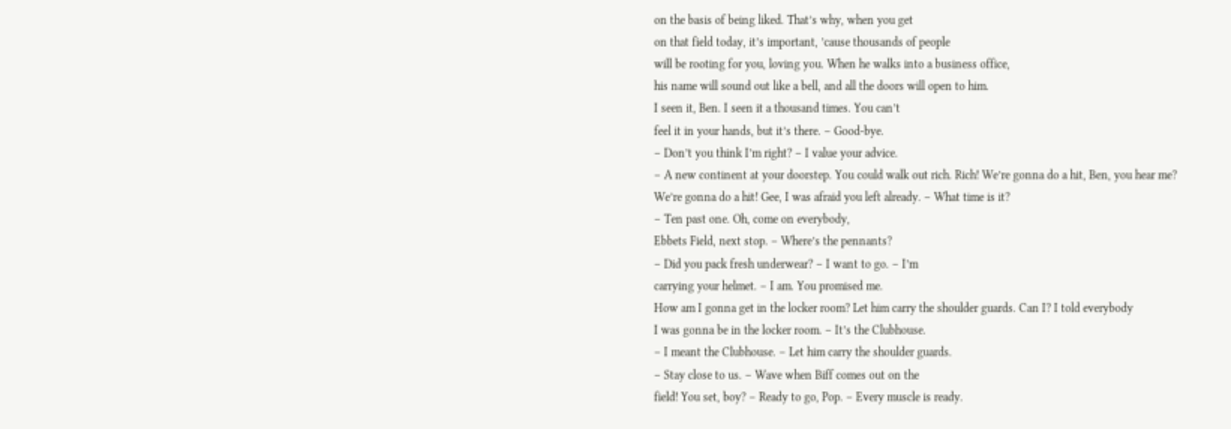on the basis of being liked. That’s why, when you get
on that field today, it’s important, ’cause thousands of people
will be rooting for you, loving you. When he walks into a business office,
his name will sound out like a bell, and all the doors will open to him.
I seen it, Ben. I seen it a thousand times. You can’t
feel it in your hands, but it’s there. – Good-bye.
– Don’t you think I’m right? – I value your advice.
– A new continent at your doorstep. You could walk out rich. Rich! We’re gonna do a hit, Ben, you hear me?
We’re gonna do a hit! Gee, I was afraid you left already. – What time is it?
– Ten past one. Oh, come on everybody,
Ebbets Field, next stop. – Where’s the pennants?
– Did you pack fresh underwear? – I want to go. – I’m
carrying your helmet. – I am. You promised me.
How am I gonna get in the locker room? Let him carry the shoulder guards. Can I? I told everybody
I was gonna be in the locker room. – It’s the Clubhouse.
– I meant the Clubhouse. – Let him carry the shoulder guards.
– Stay close to us. – Wave when Biff comes out on the
field! You set, boy? – Ready to go, Pop. – Every muscle is ready.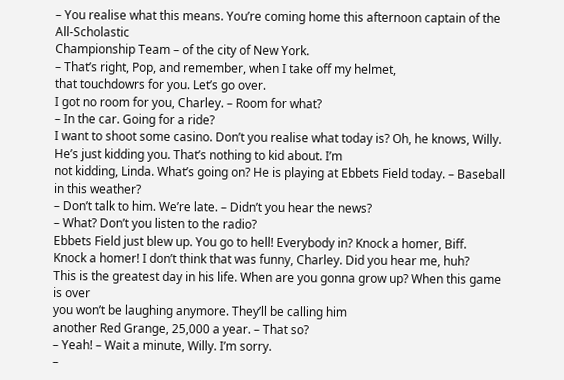– You realise what this means. You’re coming home this afternoon captain of the All-Scholastic
Championship Team – of the city of New York.
– That’s right, Pop, and remember, when I take off my helmet,
that touchdowrs for you. Let’s go over.
I got no room for you, Charley. – Room for what?
– In the car. Going for a ride?
I want to shoot some casino. Don’t you realise what today is? Oh, he knows, Willy.
He’s just kidding you. That’s nothing to kid about. I’m
not kidding, Linda. What’s going on? He is playing at Ebbets Field today. – Baseball in this weather?
– Don’t talk to him. We’re late. – Didn’t you hear the news?
– What? Don’t you listen to the radio?
Ebbets Field just blew up. You go to hell! Everybody in? Knock a homer, Biff.
Knock a homer! I don’t think that was funny, Charley. Did you hear me, huh?
This is the greatest day in his life. When are you gonna grow up? When this game is over
you won’t be laughing anymore. They’ll be calling him
another Red Grange, 25,000 a year. – That so?
– Yeah! – Wait a minute, Willy. I’m sorry.
–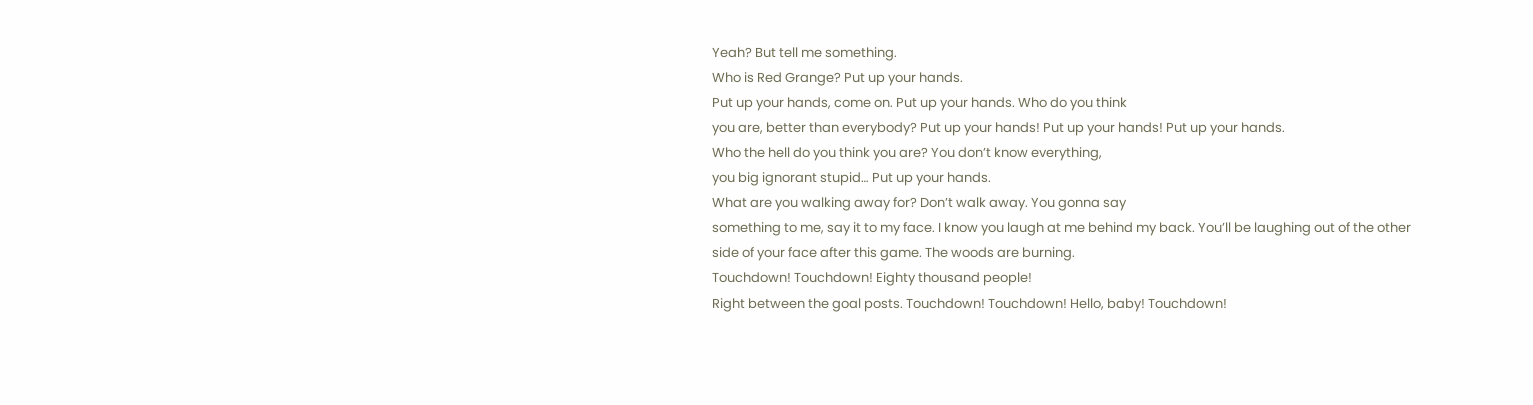Yeah? But tell me something.
Who is Red Grange? Put up your hands.
Put up your hands, come on. Put up your hands. Who do you think
you are, better than everybody? Put up your hands! Put up your hands! Put up your hands.
Who the hell do you think you are? You don’t know everything,
you big ignorant stupid… Put up your hands.
What are you walking away for? Don’t walk away. You gonna say
something to me, say it to my face. I know you laugh at me behind my back. You’ll be laughing out of the other
side of your face after this game. The woods are burning.
Touchdown! Touchdown! Eighty thousand people!
Right between the goal posts. Touchdown! Touchdown! Hello, baby! Touchdown!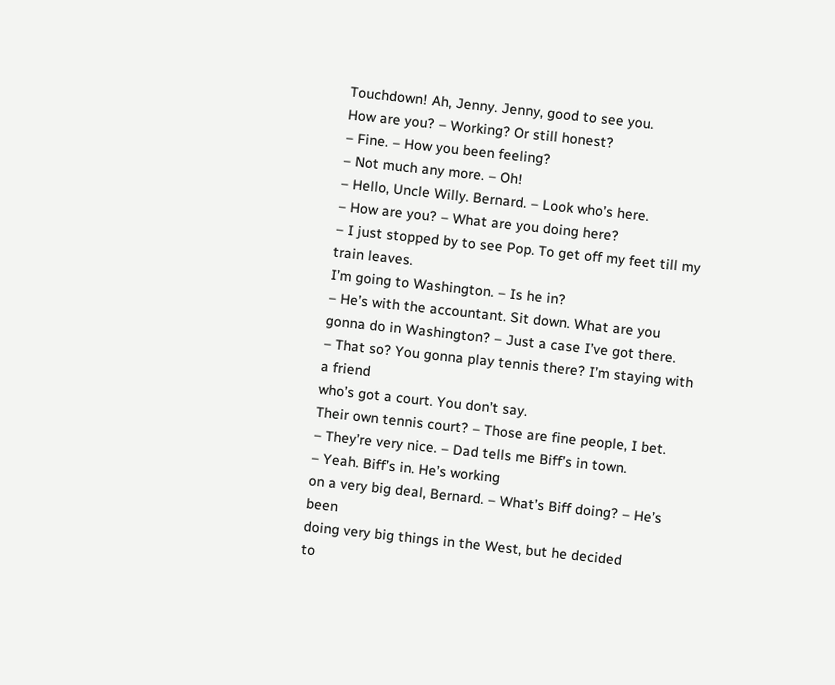Touchdown! Ah, Jenny. Jenny, good to see you.
How are you? – Working? Or still honest?
– Fine. – How you been feeling?
– Not much any more. – Oh!
– Hello, Uncle Willy. Bernard. – Look who’s here.
– How are you? – What are you doing here?
– I just stopped by to see Pop. To get off my feet till my train leaves.
I’m going to Washington. – Is he in?
– He’s with the accountant. Sit down. What are you
gonna do in Washington? – Just a case I’ve got there.
– That so? You gonna play tennis there? I’m staying with a friend
who’s got a court. You don’t say.
Their own tennis court? – Those are fine people, I bet.
– They’re very nice. – Dad tells me Biff’s in town.
– Yeah. Biff’s in. He’s working
on a very big deal, Bernard. – What’s Biff doing? – He’s been
doing very big things in the West, but he decided
to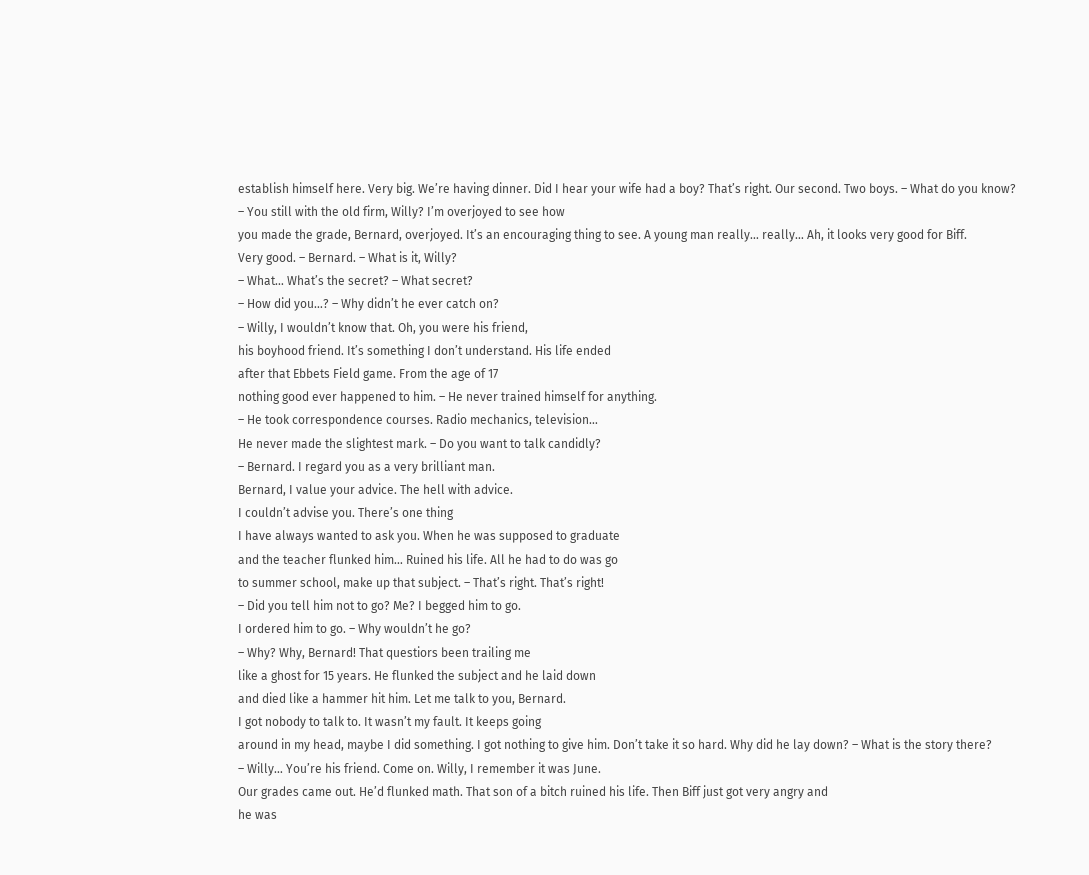establish himself here. Very big. We’re having dinner. Did I hear your wife had a boy? That’s right. Our second. Two boys. – What do you know?
– You still with the old firm, Willy? I’m overjoyed to see how
you made the grade, Bernard, overjoyed. It’s an encouraging thing to see. A young man really… really… Ah, it looks very good for Biff.
Very good. – Bernard. – What is it, Willy?
– What… What’s the secret? – What secret?
– How did you…? – Why didn’t he ever catch on?
– Willy, I wouldn’t know that. Oh, you were his friend,
his boyhood friend. It’s something I don’t understand. His life ended
after that Ebbets Field game. From the age of 17
nothing good ever happened to him. – He never trained himself for anything.
– He took correspondence courses. Radio mechanics, television…
He never made the slightest mark. – Do you want to talk candidly?
– Bernard. I regard you as a very brilliant man.
Bernard, I value your advice. The hell with advice.
I couldn’t advise you. There’s one thing
I have always wanted to ask you. When he was supposed to graduate
and the teacher flunked him… Ruined his life. All he had to do was go
to summer school, make up that subject. – That’s right. That’s right!
– Did you tell him not to go? Me? I begged him to go.
I ordered him to go. – Why wouldn’t he go?
– Why? Why, Bernard! That questiors been trailing me
like a ghost for 15 years. He flunked the subject and he laid down
and died like a hammer hit him. Let me talk to you, Bernard.
I got nobody to talk to. It wasn’t my fault. It keeps going
around in my head, maybe I did something. I got nothing to give him. Don’t take it so hard. Why did he lay down? – What is the story there?
– Willy… You’re his friend. Come on. Willy, I remember it was June.
Our grades came out. He’d flunked math. That son of a bitch ruined his life. Then Biff just got very angry and
he was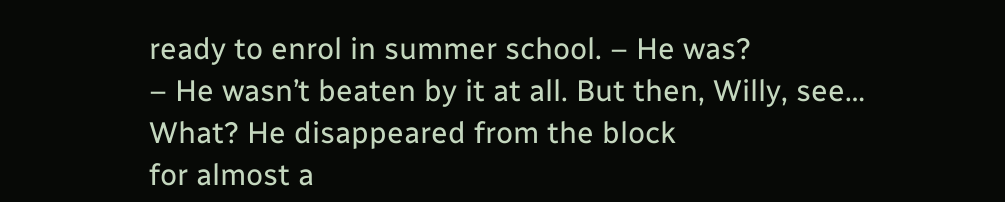ready to enrol in summer school. – He was?
– He wasn’t beaten by it at all. But then, Willy, see… What? He disappeared from the block
for almost a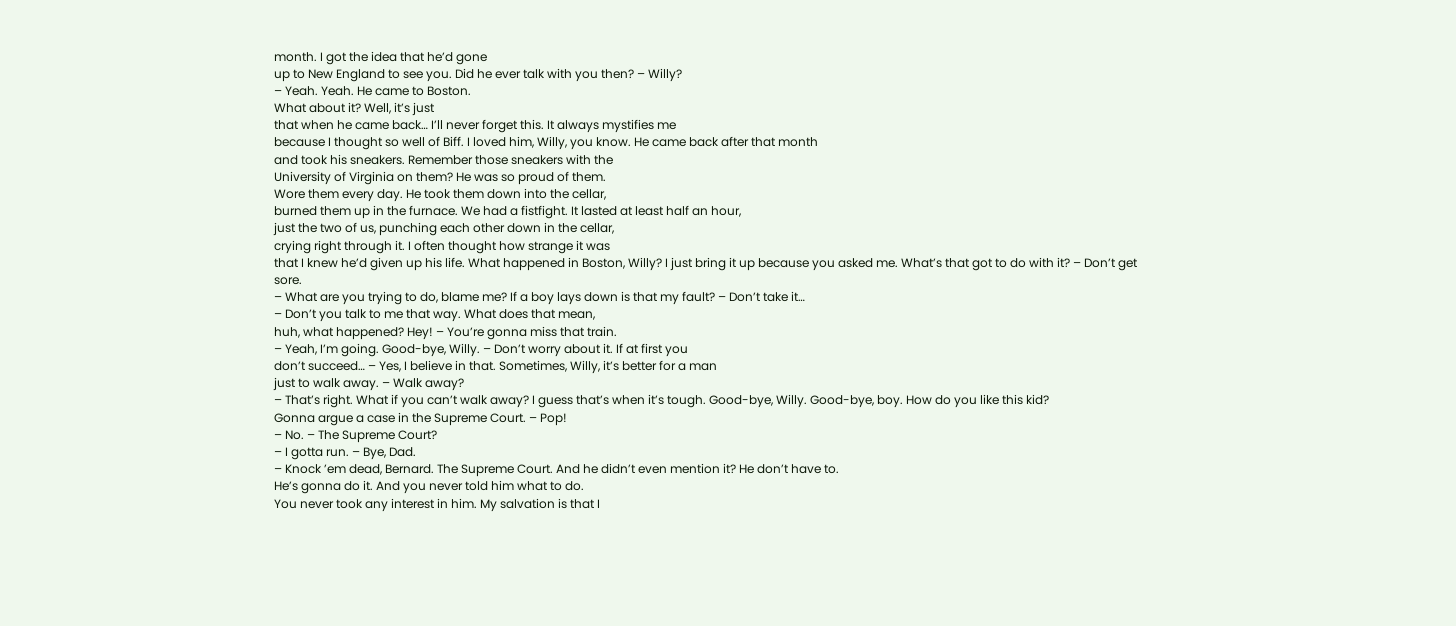month. I got the idea that he’d gone
up to New England to see you. Did he ever talk with you then? – Willy?
– Yeah. Yeah. He came to Boston.
What about it? Well, it’s just
that when he came back… I’ll never forget this. It always mystifies me
because I thought so well of Biff. I loved him, Willy, you know. He came back after that month
and took his sneakers. Remember those sneakers with the
University of Virginia on them? He was so proud of them.
Wore them every day. He took them down into the cellar,
burned them up in the furnace. We had a fistfight. It lasted at least half an hour,
just the two of us, punching each other down in the cellar,
crying right through it. I often thought how strange it was
that I knew he’d given up his life. What happened in Boston, Willy? I just bring it up because you asked me. What’s that got to do with it? – Don’t get sore.
– What are you trying to do, blame me? If a boy lays down is that my fault? – Don’t take it…
– Don’t you talk to me that way. What does that mean,
huh, what happened? Hey! – You’re gonna miss that train.
– Yeah, I’m going. Good-bye, Willy. – Don’t worry about it. If at first you
don’t succeed… – Yes, I believe in that. Sometimes, Willy, it’s better for a man
just to walk away. – Walk away?
– That’s right. What if you can’t walk away? I guess that’s when it’s tough. Good-bye, Willy. Good-bye, boy. How do you like this kid?
Gonna argue a case in the Supreme Court. – Pop!
– No. – The Supreme Court?
– I gotta run. – Bye, Dad.
– Knock ’em dead, Bernard. The Supreme Court. And he didn’t even mention it? He don’t have to.
He’s gonna do it. And you never told him what to do.
You never took any interest in him. My salvation is that I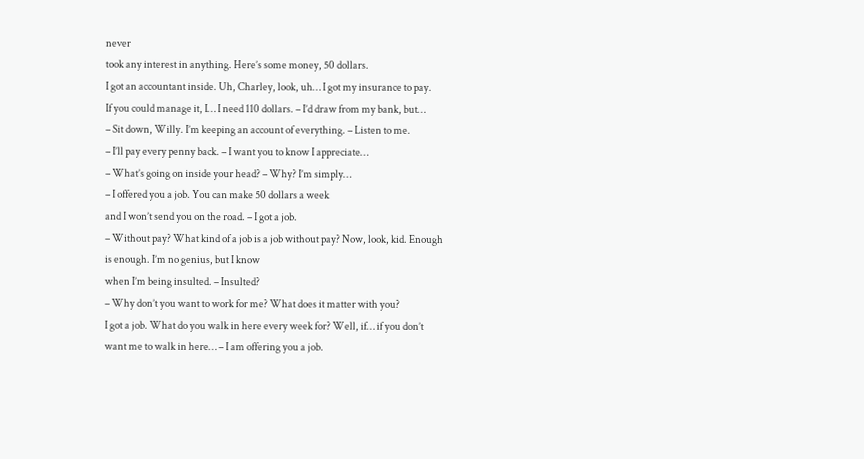never
took any interest in anything. Here’s some money, 50 dollars.
I got an accountant inside. Uh, Charley, look, uh… I got my insurance to pay.
If you could manage it, I… I need 110 dollars. – I’d draw from my bank, but…
– Sit down, Willy. I’m keeping an account of everything. – Listen to me.
– I’ll pay every penny back. – I want you to know I appreciate…
– What’s going on inside your head? – Why? I’m simply…
– I offered you a job. You can make 50 dollars a week
and I won’t send you on the road. – I got a job.
– Without pay? What kind of a job is a job without pay? Now, look, kid. Enough is enough. I’m no genius, but I know
when I’m being insulted. – Insulted?
– Why don’t you want to work for me? What does it matter with you?
I got a job. What do you walk in here every week for? Well, if… if you don’t
want me to walk in here… – I am offering you a job.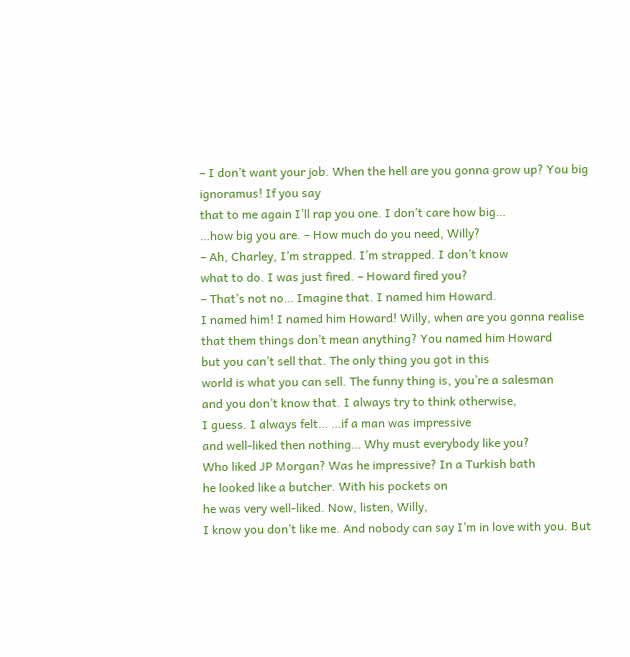– I don’t want your job. When the hell are you gonna grow up? You big ignoramus! If you say
that to me again I’ll rap you one. I don’t care how big…
…how big you are. – How much do you need, Willy?
– Ah, Charley, I’m strapped. I’m strapped. I don’t know
what to do. I was just fired. – Howard fired you?
– That’s not no… Imagine that. I named him Howard.
I named him! I named him Howard! Willy, when are you gonna realise
that them things don’t mean anything? You named him Howard
but you can’t sell that. The only thing you got in this
world is what you can sell. The funny thing is, you’re a salesman
and you don’t know that. I always try to think otherwise,
I guess. I always felt… …if a man was impressive
and well-liked then nothing… Why must everybody like you?
Who liked JP Morgan? Was he impressive? In a Turkish bath
he looked like a butcher. With his pockets on
he was very well-liked. Now, listen, Willy,
I know you don’t like me. And nobody can say I’m in love with you. But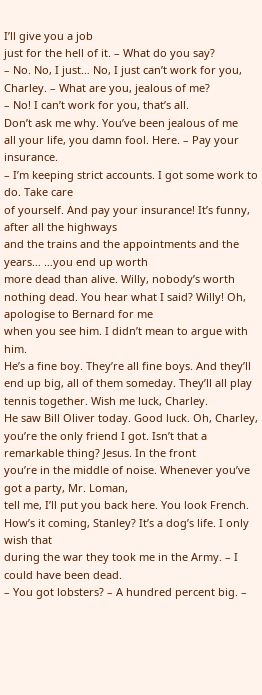I’ll give you a job
just for the hell of it. – What do you say?
– No. No, I just… No, I just can’t work for you, Charley. – What are you, jealous of me?
– No! I can’t work for you, that’s all.
Don’t ask me why. You’ve been jealous of me
all your life, you damn fool. Here. – Pay your insurance.
– I’m keeping strict accounts. I got some work to do. Take care
of yourself. And pay your insurance! It’s funny, after all the highways
and the trains and the appointments and the years… …you end up worth
more dead than alive. Willy, nobody’s worth nothing dead. You hear what I said? Willy! Oh, apologise to Bernard for me
when you see him. I didn’t mean to argue with him.
He’s a fine boy. They’re all fine boys. And they’ll
end up big, all of them someday. They’ll all play tennis together. Wish me luck, Charley.
He saw Bill Oliver today. Good luck. Oh, Charley,
you’re the only friend I got. Isn’t that a remarkable thing? Jesus. In the front
you’re in the middle of noise. Whenever you’ve got a party, Mr. Loman,
tell me, I’ll put you back here. You look French.
How’s it coming, Stanley? It’s a dog’s life. I only wish that
during the war they took me in the Army. – I could have been dead.
– You got lobsters? – A hundred percent big. –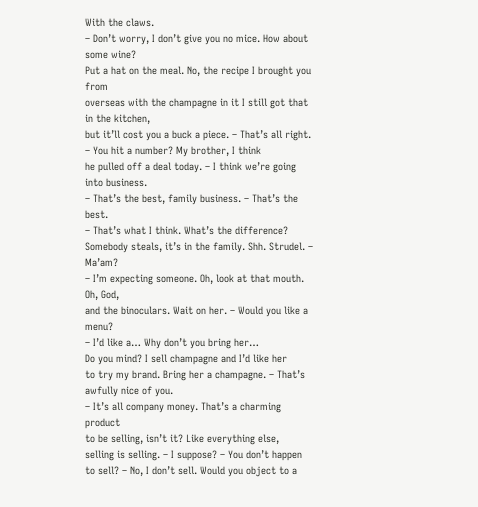With the claws.
– Don’t worry, I don’t give you no mice. How about some wine?
Put a hat on the meal. No, the recipe I brought you from
overseas with the champagne in it I still got that in the kitchen,
but it’ll cost you a buck a piece. – That’s all right.
– You hit a number? My brother, I think
he pulled off a deal today. – I think we’re going into business.
– That’s the best, family business. – That’s the best.
– That’s what I think. What’s the difference?
Somebody steals, it’s in the family. Shh. Strudel. – Ma’am?
– I’m expecting someone. Oh, look at that mouth. Oh, God,
and the binoculars. Wait on her. – Would you like a menu?
– I’d like a… Why don’t you bring her…
Do you mind? I sell champagne and I’d like her
to try my brand. Bring her a champagne. – That’s awfully nice of you.
– It’s all company money. That’s a charming product
to be selling, isn’t it? Like everything else,
selling is selling. – I suppose? – You don’t happen
to sell? – No, I don’t sell. Would you object to a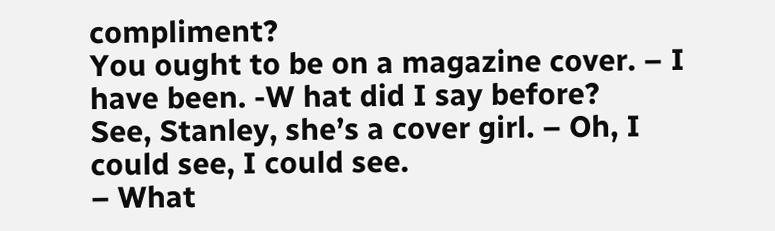compliment?
You ought to be on a magazine cover. – I have been. -W hat did I say before?
See, Stanley, she’s a cover girl. – Oh, I could see, I could see.
– What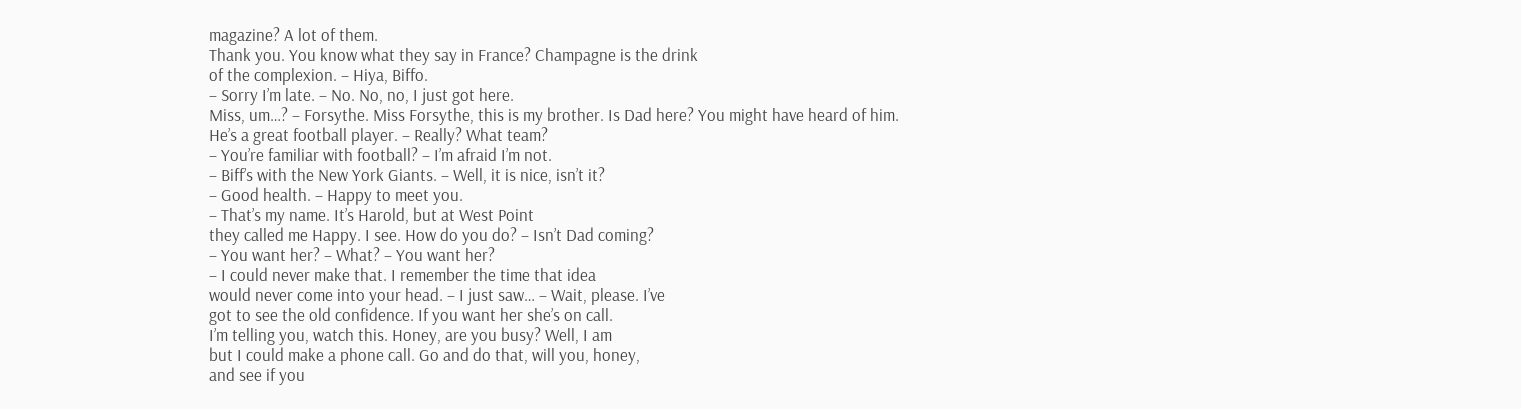magazine? A lot of them.
Thank you. You know what they say in France? Champagne is the drink
of the complexion. – Hiya, Biffo.
– Sorry I’m late. – No. No, no, I just got here.
Miss, um…? – Forsythe. Miss Forsythe, this is my brother. Is Dad here? You might have heard of him.
He’s a great football player. – Really? What team?
– You’re familiar with football? – I’m afraid I’m not.
– Biff’s with the New York Giants. – Well, it is nice, isn’t it?
– Good health. – Happy to meet you.
– That’s my name. It’s Harold, but at West Point
they called me Happy. I see. How do you do? – Isn’t Dad coming?
– You want her? – What? – You want her?
– I could never make that. I remember the time that idea
would never come into your head. – I just saw… – Wait, please. I’ve
got to see the old confidence. If you want her she’s on call.
I’m telling you, watch this. Honey, are you busy? Well, I am
but I could make a phone call. Go and do that, will you, honey,
and see if you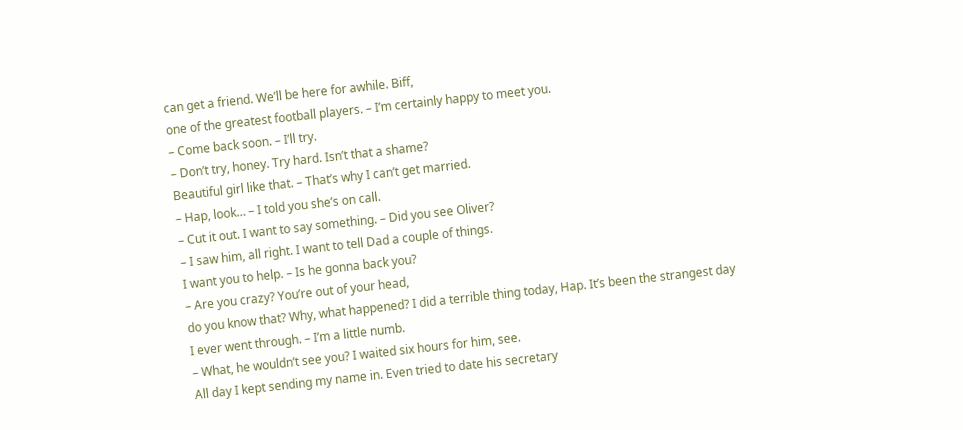can get a friend. We’ll be here for awhile. Biff,
one of the greatest football players. – I’m certainly happy to meet you.
– Come back soon. – I’ll try.
– Don’t try, honey. Try hard. Isn’t that a shame?
Beautiful girl like that. – That’s why I can’t get married.
– Hap, look… – I told you she’s on call.
– Cut it out. I want to say something. – Did you see Oliver?
– I saw him, all right. I want to tell Dad a couple of things.
I want you to help. – Is he gonna back you?
– Are you crazy? You’re out of your head,
do you know that? Why, what happened? I did a terrible thing today, Hap. It’s been the strangest day
I ever went through. – I’m a little numb.
– What, he wouldn’t see you? I waited six hours for him, see.
All day I kept sending my name in. Even tried to date his secretary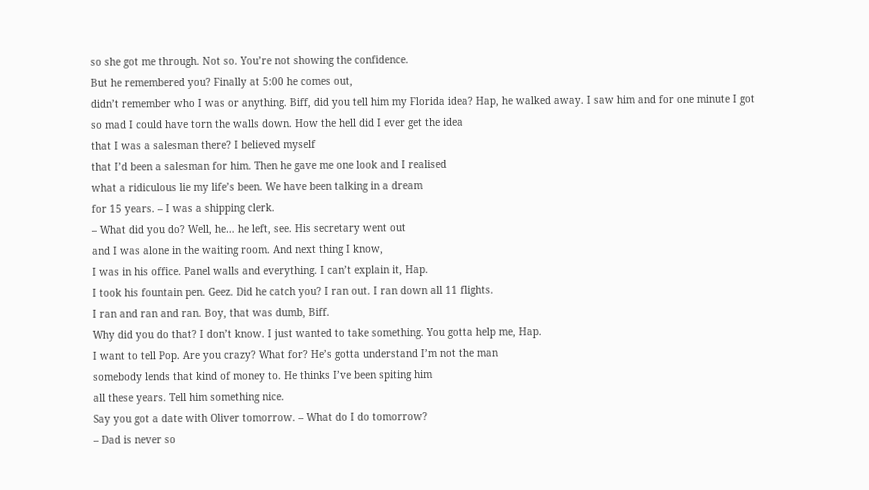so she got me through. Not so. You’re not showing the confidence.
But he remembered you? Finally at 5:00 he comes out,
didn’t remember who I was or anything. Biff, did you tell him my Florida idea? Hap, he walked away. I saw him and for one minute I got
so mad I could have torn the walls down. How the hell did I ever get the idea
that I was a salesman there? I believed myself
that I’d been a salesman for him. Then he gave me one look and I realised
what a ridiculous lie my life’s been. We have been talking in a dream
for 15 years. – I was a shipping clerk.
– What did you do? Well, he… he left, see. His secretary went out
and I was alone in the waiting room. And next thing I know,
I was in his office. Panel walls and everything. I can’t explain it, Hap.
I took his fountain pen. Geez. Did he catch you? I ran out. I ran down all 11 flights.
I ran and ran and ran. Boy, that was dumb, Biff.
Why did you do that? I don’t know. I just wanted to take something. You gotta help me, Hap.
I want to tell Pop. Are you crazy? What for? He’s gotta understand I’m not the man
somebody lends that kind of money to. He thinks I’ve been spiting him
all these years. Tell him something nice.
Say you got a date with Oliver tomorrow. – What do I do tomorrow?
– Dad is never so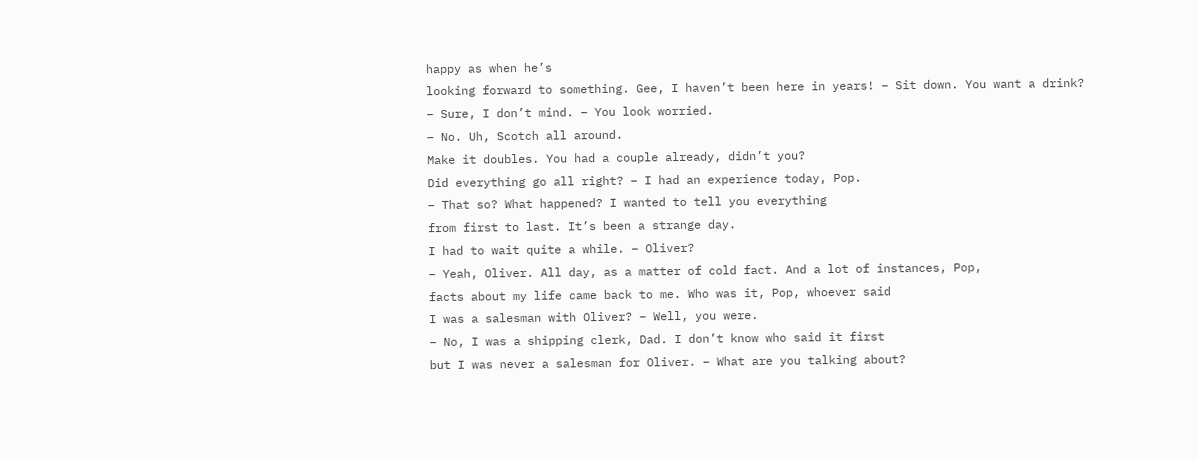happy as when he’s
looking forward to something. Gee, I haven’t been here in years! – Sit down. You want a drink?
– Sure, I don’t mind. – You look worried.
– No. Uh, Scotch all around.
Make it doubles. You had a couple already, didn’t you?
Did everything go all right? – I had an experience today, Pop.
– That so? What happened? I wanted to tell you everything
from first to last. It’s been a strange day.
I had to wait quite a while. – Oliver?
– Yeah, Oliver. All day, as a matter of cold fact. And a lot of instances, Pop,
facts about my life came back to me. Who was it, Pop, whoever said
I was a salesman with Oliver? – Well, you were.
– No, I was a shipping clerk, Dad. I don’t know who said it first
but I was never a salesman for Oliver. – What are you talking about?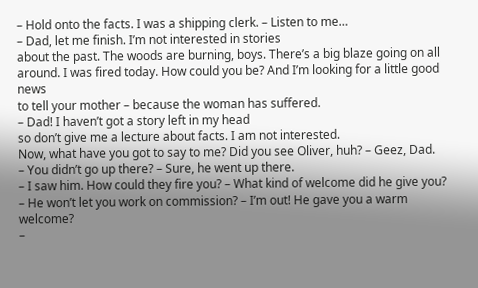– Hold onto the facts. I was a shipping clerk. – Listen to me…
– Dad, let me finish. I’m not interested in stories
about the past. The woods are burning, boys. There’s a big blaze going on all around. I was fired today. How could you be? And I’m looking for a little good news
to tell your mother – because the woman has suffered.
– Dad! I haven’t got a story left in my head
so don’t give me a lecture about facts. I am not interested.
Now, what have you got to say to me? Did you see Oliver, huh? – Geez, Dad.
– You didn’t go up there? – Sure, he went up there.
– I saw him. How could they fire you? – What kind of welcome did he give you?
– He won’t let you work on commission? – I’m out! He gave you a warm welcome?
–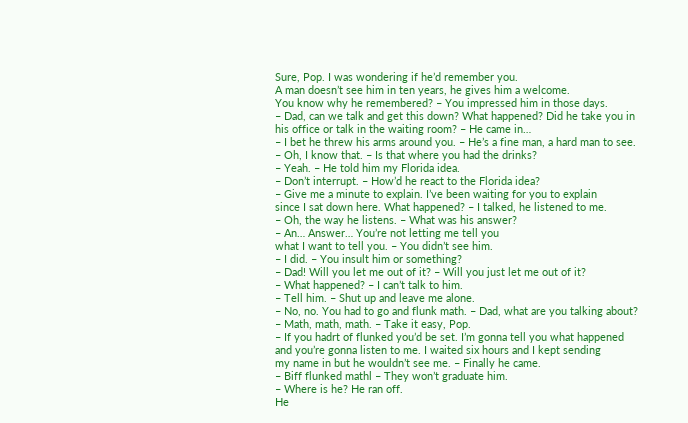Sure, Pop. I was wondering if he’d remember you.
A man doesn’t see him in ten years, he gives him a welcome.
You know why he remembered? – You impressed him in those days.
– Dad, can we talk and get this down? What happened? Did he take you in
his office or talk in the waiting room? – He came in…
– I bet he threw his arms around you. – He’s a fine man, a hard man to see.
– Oh, I know that. – Is that where you had the drinks?
– Yeah. – He told him my Florida idea.
– Don’t interrupt. – How’d he react to the Florida idea?
– Give me a minute to explain. I’ve been waiting for you to explain
since I sat down here. What happened? – I talked, he listened to me.
– Oh, the way he listens. – What was his answer?
– An… Answer… You’re not letting me tell you
what I want to tell you. – You didn’t see him.
– I did. – You insult him or something?
– Dad! Will you let me out of it? – Will you just let me out of it?
– What happened? – I can’t talk to him.
– Tell him. – Shut up and leave me alone.
– No, no. You had to go and flunk math. – Dad, what are you talking about?
– Math, math, math. – Take it easy, Pop.
– If you hadrt of flunked you’d be set. I’m gonna tell you what happened
and you’re gonna listen to me. I waited six hours and I kept sending
my name in but he wouldn’t see me. – Finally he came.
– Biff flunked mathl – They won’t graduate him.
– Where is he? He ran off.
He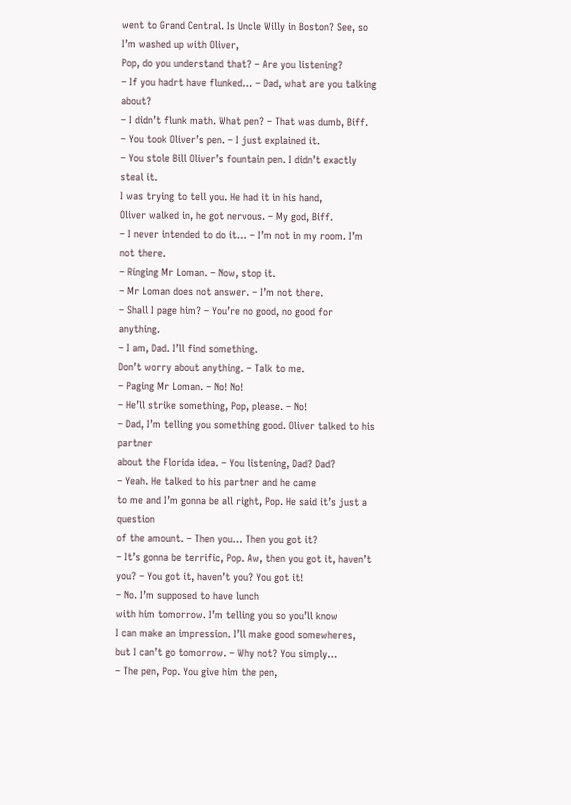went to Grand Central. Is Uncle Willy in Boston? See, so I’m washed up with Oliver,
Pop, do you understand that? – Are you listening?
– If you hadrt have flunked… – Dad, what are you talking about?
– I didn’t flunk math. What pen? – That was dumb, Biff.
– You took Oliver’s pen. – I just explained it.
– You stole Bill Oliver’s fountain pen. I didn’t exactly steal it.
I was trying to tell you. He had it in his hand,
Oliver walked in, he got nervous. – My god, Biff.
– I never intended to do it… – I’m not in my room. I’m not there.
– Ringing Mr Loman. – Now, stop it.
– Mr Loman does not answer. – I’m not there.
– Shall I page him? – You’re no good, no good for anything.
– I am, Dad. I’ll find something.
Don’t worry about anything. – Talk to me.
– Paging Mr Loman. – No! No!
– He’ll strike something, Pop, please. – No!
– Dad, I’m telling you something good. Oliver talked to his partner
about the Florida idea. – You listening, Dad? Dad?
– Yeah. He talked to his partner and he came
to me and I’m gonna be all right, Pop. He said it’s just a question
of the amount. – Then you… Then you got it?
– It’s gonna be terrific, Pop. Aw, then you got it, haven’t you? – You got it, haven’t you? You got it!
– No. I’m supposed to have lunch
with him tomorrow. I’m telling you so you’ll know
I can make an impression. I’ll make good somewheres,
but I can’t go tomorrow. – Why not? You simply…
– The pen, Pop. You give him the pen,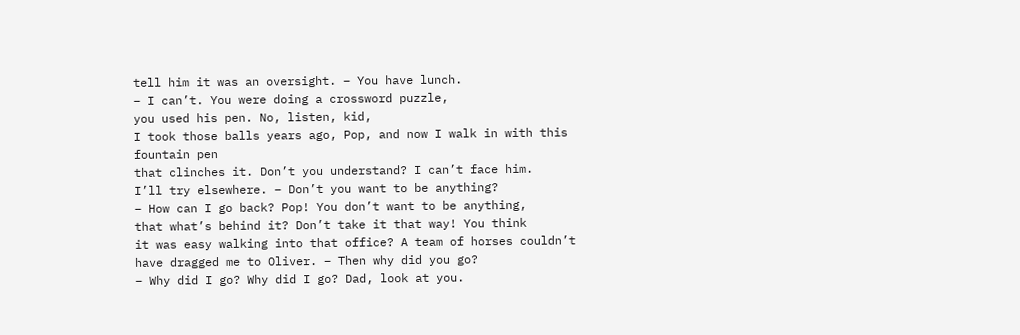tell him it was an oversight. – You have lunch.
– I can’t. You were doing a crossword puzzle,
you used his pen. No, listen, kid,
I took those balls years ago, Pop, and now I walk in with this fountain pen
that clinches it. Don’t you understand? I can’t face him.
I’ll try elsewhere. – Don’t you want to be anything?
– How can I go back? Pop! You don’t want to be anything,
that what’s behind it? Don’t take it that way! You think
it was easy walking into that office? A team of horses couldn’t
have dragged me to Oliver. – Then why did you go?
– Why did I go? Why did I go? Dad, look at you.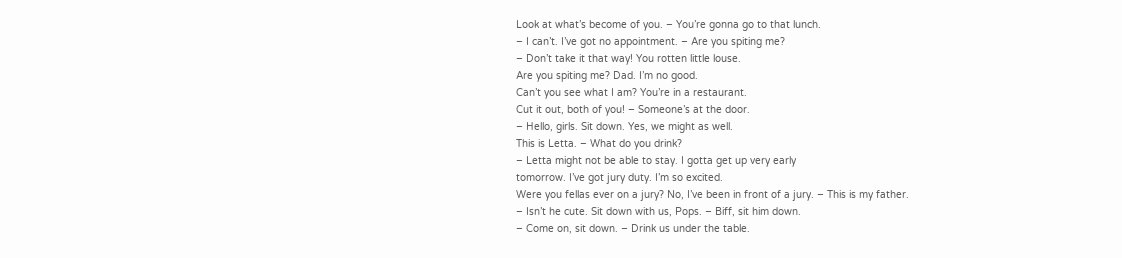Look at what’s become of you. – You’re gonna go to that lunch.
– I can’t. I’ve got no appointment. – Are you spiting me?
– Don’t take it that way! You rotten little louse.
Are you spiting me? Dad. I’m no good.
Can’t you see what I am? You’re in a restaurant.
Cut it out, both of you! – Someone’s at the door.
– Hello, girls. Sit down. Yes, we might as well.
This is Letta. – What do you drink?
– Letta might not be able to stay. I gotta get up very early
tomorrow. I’ve got jury duty. I’m so excited.
Were you fellas ever on a jury? No, I’ve been in front of a jury. – This is my father.
– Isn’t he cute. Sit down with us, Pops. – Biff, sit him down.
– Come on, sit down. – Drink us under the table.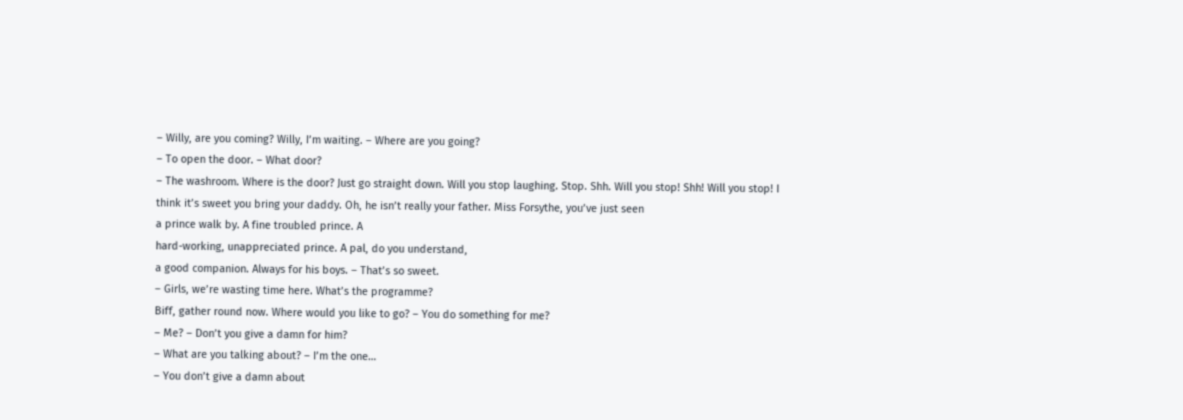– Willy, are you coming? Willy, I’m waiting. – Where are you going?
– To open the door. – What door?
– The washroom. Where is the door? Just go straight down. Will you stop laughing. Stop. Shh. Will you stop! Shh! Will you stop! I think it’s sweet you bring your daddy. Oh, he isn’t really your father. Miss Forsythe, you’ve just seen
a prince walk by. A fine troubled prince. A
hard-working, unappreciated prince. A pal, do you understand,
a good companion. Always for his boys. – That’s so sweet.
– Girls, we’re wasting time here. What’s the programme?
Biff, gather round now. Where would you like to go? – You do something for me?
– Me? – Don’t you give a damn for him?
– What are you talking about? – I’m the one…
– You don’t give a damn about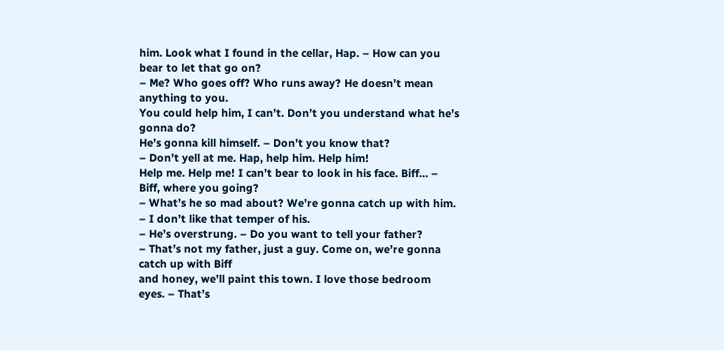him. Look what I found in the cellar, Hap. – How can you bear to let that go on?
– Me? Who goes off? Who runs away? He doesn’t mean anything to you.
You could help him, I can’t. Don’t you understand what he’s gonna do?
He’s gonna kill himself. – Don’t you know that?
– Don’t yell at me. Hap, help him. Help him!
Help me. Help me! I can’t bear to look in his face. Biff… – Biff, where you going?
– What’s he so mad about? We’re gonna catch up with him. – I don’t like that temper of his.
– He’s overstrung. – Do you want to tell your father?
– That’s not my father, just a guy. Come on, we’re gonna catch up with Biff
and honey, we’ll paint this town. I love those bedroom eyes. – That’s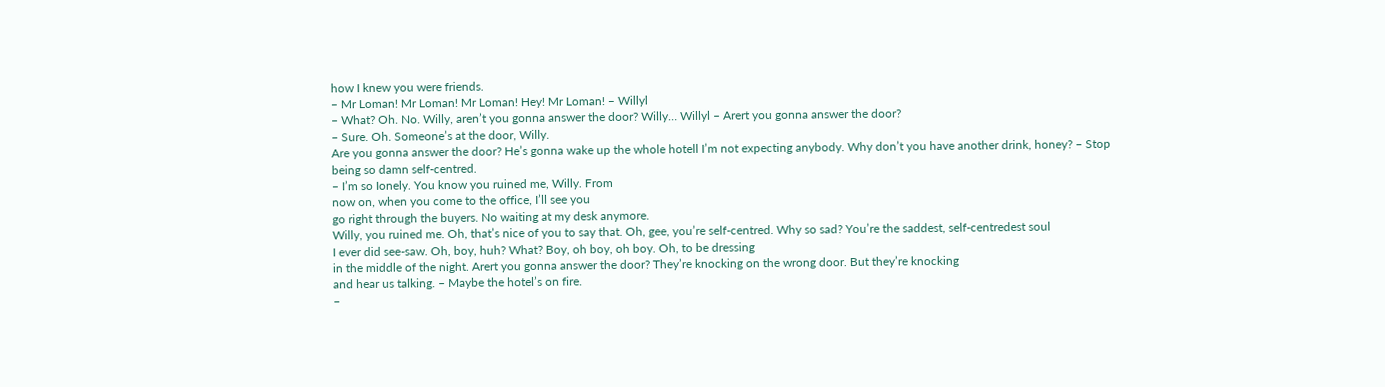how I knew you were friends.
– Mr Loman! Mr Loman! Mr Loman! Hey! Mr Loman! – Willyl
– What? Oh. No. Willy, aren’t you gonna answer the door? Willy… Willyl – Arert you gonna answer the door?
– Sure. Oh. Someone’s at the door, Willy.
Are you gonna answer the door? He’s gonna wake up the whole hotell I’m not expecting anybody. Why don’t you have another drink, honey? – Stop being so damn self-centred.
– I’m so Ionely. You know you ruined me, Willy. From
now on, when you come to the office, I’ll see you
go right through the buyers. No waiting at my desk anymore.
Willy, you ruined me. Oh, that’s nice of you to say that. Oh, gee, you’re self-centred. Why so sad? You’re the saddest, self-centredest soul
I ever did see-saw. Oh, boy, huh? What? Boy, oh boy, oh boy. Oh, to be dressing
in the middle of the night. Arert you gonna answer the door? They’re knocking on the wrong door. But they’re knocking
and hear us talking. – Maybe the hotel’s on fire.
–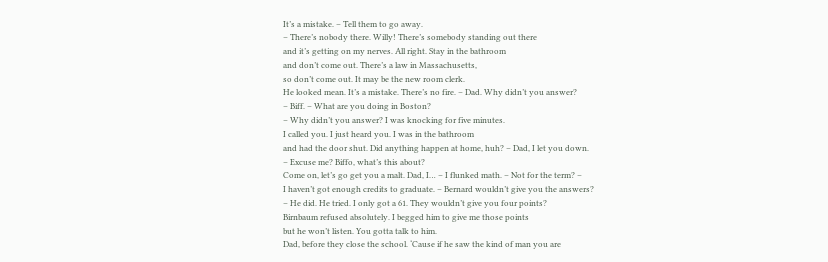It’s a mistake. – Tell them to go away.
– There’s nobody there. Willy! There’s somebody standing out there
and it’s getting on my nerves. All right. Stay in the bathroom
and don’t come out. There’s a law in Massachusetts,
so don’t come out. It may be the new room clerk.
He looked mean. It’s a mistake. There’s no fire. – Dad. Why didn’t you answer?
– Biff. – What are you doing in Boston?
– Why didn’t you answer? I was knocking for five minutes.
I called you. I just heard you. I was in the bathroom
and had the door shut. Did anything happen at home, huh? – Dad, I let you down.
– Excuse me? Biffo, what’s this about?
Come on, let’s go get you a malt. Dad, I… – I flunked math. – Not for the term? –
I haven’t got enough credits to graduate. – Bernard wouldn’t give you the answers?
– He did. He tried. I only got a 61. They wouldn’t give you four points?
Birnbaum refused absolutely. I begged him to give me those points
but he won’t listen. You gotta talk to him.
Dad, before they close the school. ‘Cause if he saw the kind of man you are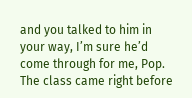and you talked to him in your way, I’m sure he’d come through for me, Pop. The class came right before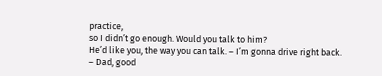practice,
so I didn’t go enough. Would you talk to him?
He’d like you, the way you can talk. – I’m gonna drive right back.
– Dad, good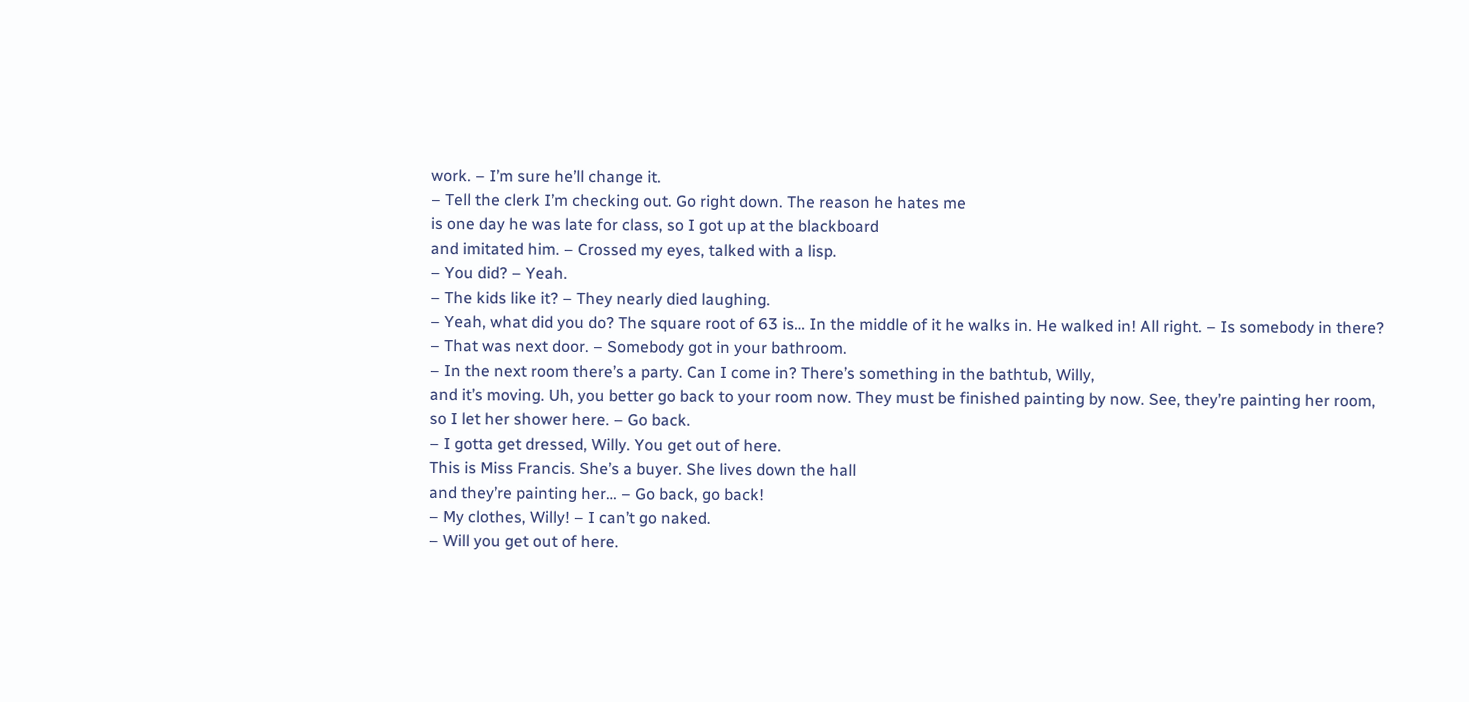work. – I’m sure he’ll change it.
– Tell the clerk I’m checking out. Go right down. The reason he hates me
is one day he was late for class, so I got up at the blackboard
and imitated him. – Crossed my eyes, talked with a lisp.
– You did? – Yeah.
– The kids like it? – They nearly died laughing.
– Yeah, what did you do? The square root of 63 is… In the middle of it he walks in. He walked in! All right. – Is somebody in there?
– That was next door. – Somebody got in your bathroom.
– In the next room there’s a party. Can I come in? There’s something in the bathtub, Willy,
and it’s moving. Uh, you better go back to your room now. They must be finished painting by now. See, they’re painting her room,
so I let her shower here. – Go back.
– I gotta get dressed, Willy. You get out of here.
This is Miss Francis. She’s a buyer. She lives down the hall
and they’re painting her… – Go back, go back!
– My clothes, Willy! – I can’t go naked.
– Will you get out of here.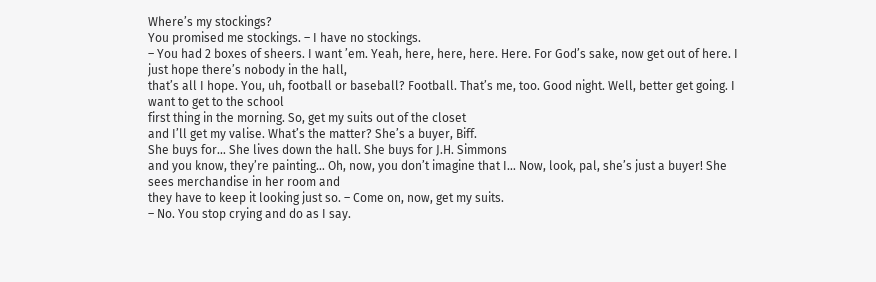Where’s my stockings?
You promised me stockings. – I have no stockings.
– You had 2 boxes of sheers. I want ’em. Yeah, here, here, here. Here. For God’s sake, now get out of here. I just hope there’s nobody in the hall,
that’s all I hope. You, uh, football or baseball? Football. That’s me, too. Good night. Well, better get going. I want to get to the school
first thing in the morning. So, get my suits out of the closet
and I’ll get my valise. What’s the matter? She’s a buyer, Biff.
She buys for… She lives down the hall. She buys for J.H. Simmons
and you know, they’re painting… Oh, now, you don’t imagine that I… Now, look, pal, she’s just a buyer! She sees merchandise in her room and
they have to keep it looking just so. – Come on, now, get my suits.
– No. You stop crying and do as I say.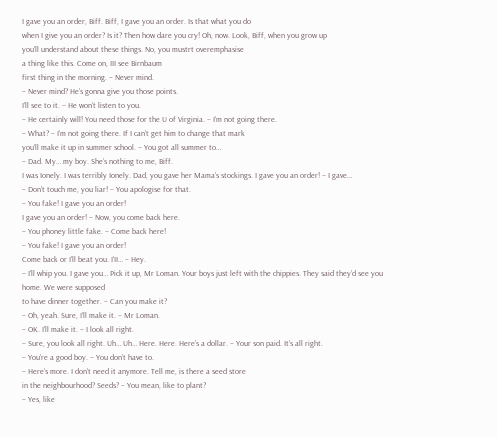I gave you an order, Biff. Biff, I gave you an order. Is that what you do
when I give you an order? Is it? Then how dare you cry! Oh, now. Look, Biff, when you grow up
you’ll understand about these things. No, you mustrt overemphasise
a thing like this. Come on, III see Birnbaum
first thing in the morning. – Never mind.
– Never mind? He’s gonna give you those points.
I’ll see to it. – He won’t listen to you.
– He certainly will! You need those for the U of Virginia. – I’m not going there.
– What? – I’m not going there. If I can’t get him to change that mark
you’ll make it up in summer school. – You got all summer to…
– Dad. My… my boy. She’s nothing to me, Biff.
I was Ionely. I was terribly Ionely. Dad, you gave her Mama’s stockings. I gave you an order! – I gave…
– Don’t touch me, you liar! – You apologise for that.
– You fake! I gave you an order!
I gave you an order! – Now, you come back here.
– You phoney little fake. – Come back here!
– You fake! I gave you an order!
Come back or I’ll beat you. I’II… – Hey.
– I’ll whip you. I gave you… Pick it up, Mr Loman. Your boys just left with the chippies. They said they’d see you home. We were supposed
to have dinner together. – Can you make it?
– Oh, yeah. Sure, I’ll make it. – Mr Loman.
– OK. I’ll make it. – I look all right.
– Sure, you look all right. Uh… Uh… Here. Here. Here’s a dollar. – Your son paid. It’s all right.
– You’re a good boy. – You don’t have to.
– Here’s more. I don’t need it anymore. Tell me, is there a seed store
in the neighbourhood? Seeds? – You mean, like to plant?
– Yes, like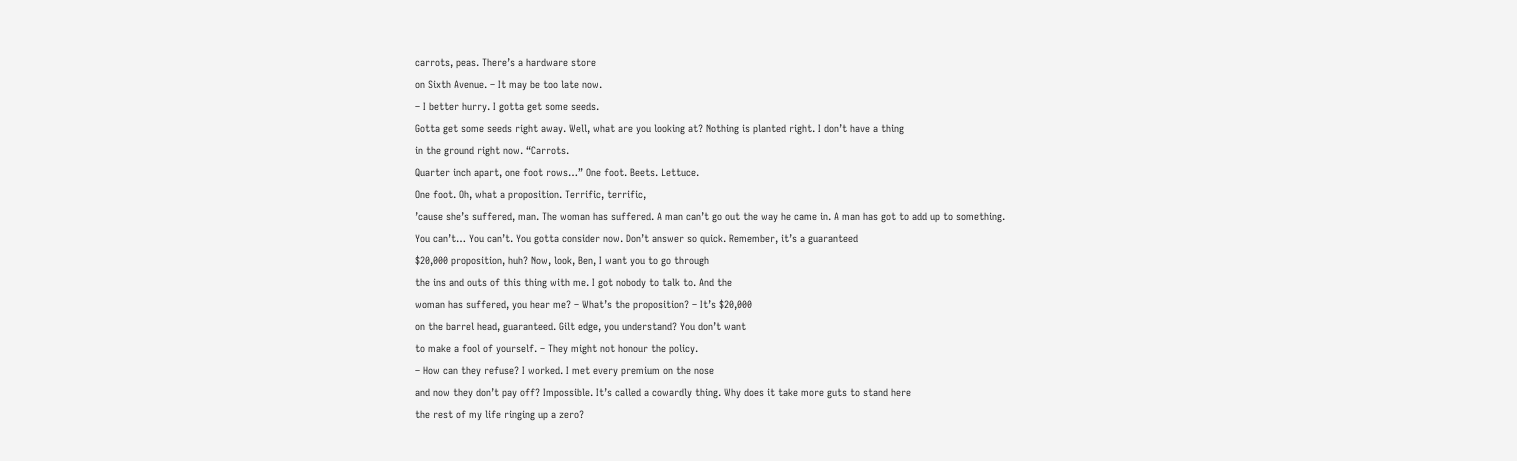carrots, peas. There’s a hardware store
on Sixth Avenue. – It may be too late now.
– I better hurry. I gotta get some seeds.
Gotta get some seeds right away. Well, what are you looking at? Nothing is planted right. I don’t have a thing
in the ground right now. “Carrots.
Quarter inch apart, one foot rows…” One foot. Beets. Lettuce.
One foot. Oh, what a proposition. Terrific, terrific,
’cause she’s suffered, man. The woman has suffered. A man can’t go out the way he came in. A man has got to add up to something.
You can’t… You can’t. You gotta consider now. Don’t answer so quick. Remember, it’s a guaranteed
$20,000 proposition, huh? Now, look, Ben, I want you to go through
the ins and outs of this thing with me. I got nobody to talk to. And the
woman has suffered, you hear me? – What’s the proposition? – It’s $20,000
on the barrel head, guaranteed. Gilt edge, you understand? You don’t want
to make a fool of yourself. – They might not honour the policy.
– How can they refuse? I worked. I met every premium on the nose
and now they don’t pay off? Impossible. It’s called a cowardly thing. Why does it take more guts to stand here
the rest of my life ringing up a zero?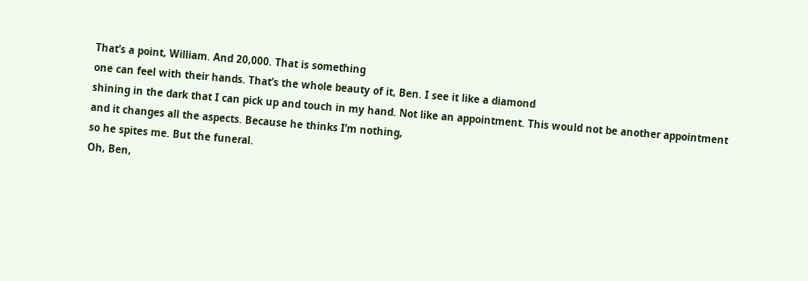That’s a point, William. And 20,000. That is something
one can feel with their hands. That’s the whole beauty of it, Ben. I see it like a diamond
shining in the dark that I can pick up and touch in my hand. Not like an appointment. This would not be another appointment
and it changes all the aspects. Because he thinks I’m nothing,
so he spites me. But the funeral.
Oh, Ben,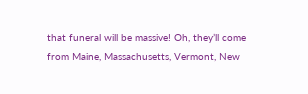that funeral will be massive! Oh, they’ll come
from Maine, Massachusetts, Vermont, New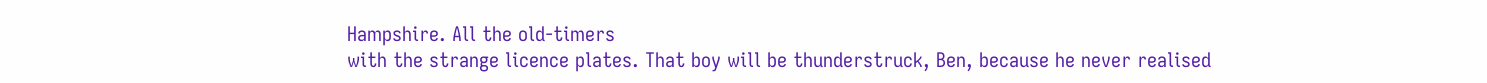Hampshire. All the old-timers
with the strange licence plates. That boy will be thunderstruck, Ben, because he never realised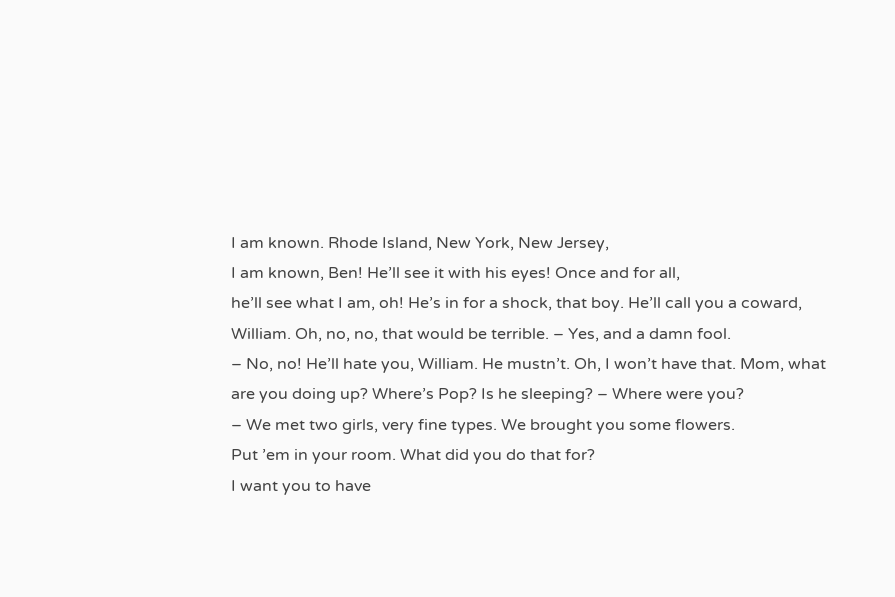I am known. Rhode Island, New York, New Jersey,
I am known, Ben! He’ll see it with his eyes! Once and for all,
he’ll see what I am, oh! He’s in for a shock, that boy. He’ll call you a coward, William. Oh, no, no, that would be terrible. – Yes, and a damn fool.
– No, no! He’ll hate you, William. He mustn’t. Oh, I won’t have that. Mom, what are you doing up? Where’s Pop? Is he sleeping? – Where were you?
– We met two girls, very fine types. We brought you some flowers.
Put ’em in your room. What did you do that for?
I want you to have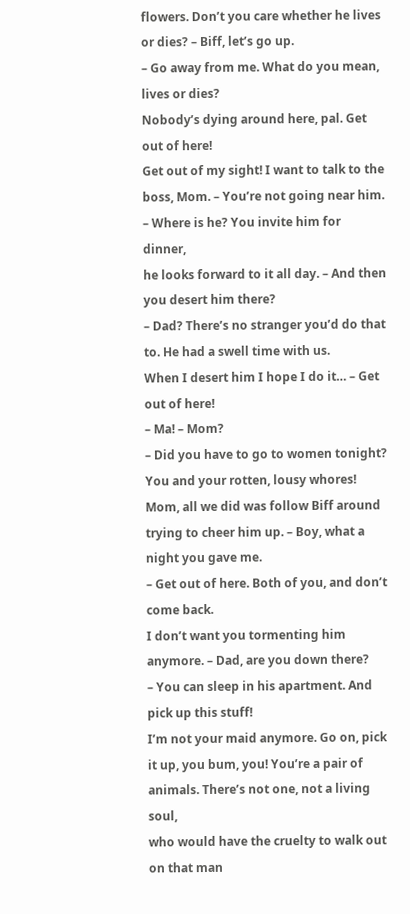flowers. Don’t you care whether he lives or dies? – Biff, let’s go up.
– Go away from me. What do you mean, lives or dies?
Nobody’s dying around here, pal. Get out of here!
Get out of my sight! I want to talk to the boss, Mom. – You’re not going near him.
– Where is he? You invite him for dinner,
he looks forward to it all day. – And then you desert him there?
– Dad? There’s no stranger you’d do that to. He had a swell time with us.
When I desert him I hope I do it… – Get out of here!
– Ma! – Mom?
– Did you have to go to women tonight? You and your rotten, lousy whores! Mom, all we did was follow Biff around
trying to cheer him up. – Boy, what a night you gave me.
– Get out of here. Both of you, and don’t come back.
I don’t want you tormenting him anymore. – Dad, are you down there?
– You can sleep in his apartment. And pick up this stuff!
I’m not your maid anymore. Go on, pick it up, you bum, you! You’re a pair of animals. There’s not one, not a living soul,
who would have the cruelty to walk out on that man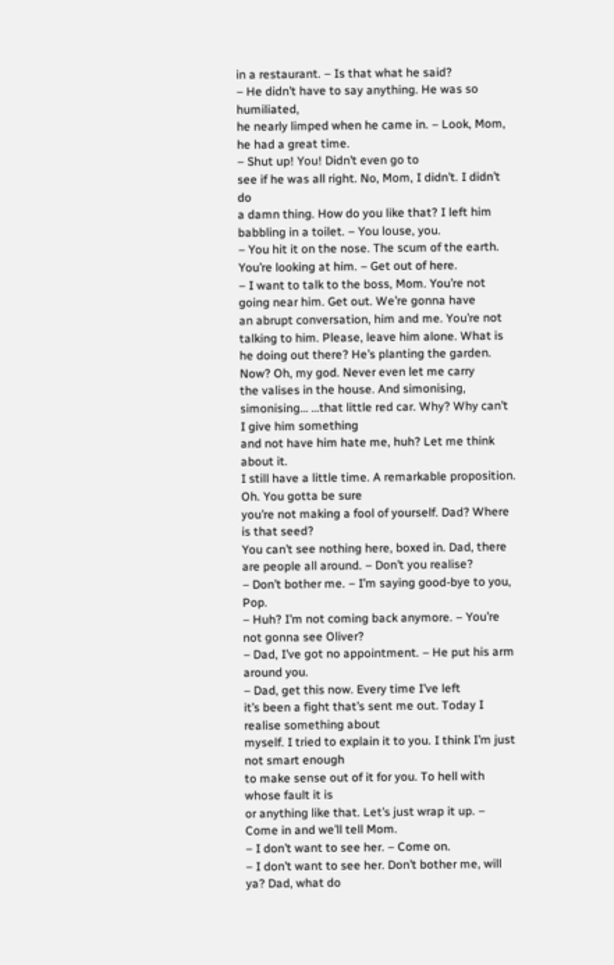in a restaurant. – Is that what he said?
– He didn’t have to say anything. He was so humiliated,
he nearly limped when he came in. – Look, Mom, he had a great time.
– Shut up! You! Didn’t even go to
see if he was all right. No, Mom, I didn’t. I didn’t do
a damn thing. How do you like that? I left him babbling in a toilet. – You louse, you.
– You hit it on the nose. The scum of the earth.
You’re looking at him. – Get out of here.
– I want to talk to the boss, Mom. You’re not going near him. Get out. We’re gonna have
an abrupt conversation, him and me. You’re not talking to him. Please, leave him alone. What is he doing out there? He’s planting the garden. Now? Oh, my god. Never even let me carry
the valises in the house. And simonising, simonising… …that little red car. Why? Why can’t I give him something
and not have him hate me, huh? Let me think about it.
I still have a little time. A remarkable proposition. Oh. You gotta be sure
you’re not making a fool of yourself. Dad? Where is that seed?
You can’t see nothing here, boxed in. Dad, there are people all around. – Don’t you realise?
– Don’t bother me. – I’m saying good-bye to you, Pop.
– Huh? I’m not coming back anymore. – You’re not gonna see Oliver?
– Dad, I’ve got no appointment. – He put his arm around you.
– Dad, get this now. Every time I’ve left
it’s been a fight that’s sent me out. Today I realise something about
myself. I tried to explain it to you. I think I’m just not smart enough
to make sense out of it for you. To hell with whose fault it is
or anything like that. Let’s just wrap it up. – Come in and we’ll tell Mom.
– I don’t want to see her. – Come on.
– I don’t want to see her. Don’t bother me, will ya? Dad, what do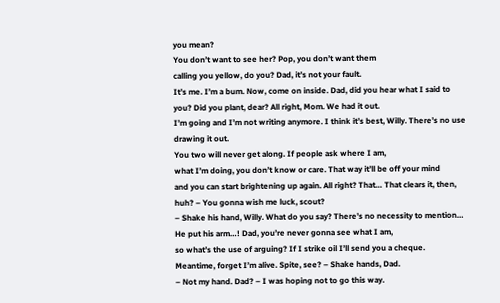you mean?
You don’t want to see her? Pop, you don’t want them
calling you yellow, do you? Dad, it’s not your fault.
It’s me. I’m a bum. Now, come on inside. Dad, did you hear what I said to you? Did you plant, dear? All right, Mom. We had it out.
I’m going and I’m not writing anymore. I think it’s best, Willy. There’s no use drawing it out.
You two will never get along. If people ask where I am,
what I’m doing, you don’t know or care. That way it’ll be off your mind
and you can start brightening up again. All right? That… That clears it, then, huh? – You gonna wish me luck, scout?
– Shake his hand, Willy. What do you say? There’s no necessity to mention…
He put his arm…! Dad, you’re never gonna see what I am,
so what’s the use of arguing? If I strike oil I’ll send you a cheque.
Meantime, forget I’m alive. Spite, see? – Shake hands, Dad.
– Not my hand. Dad? – I was hoping not to go this way.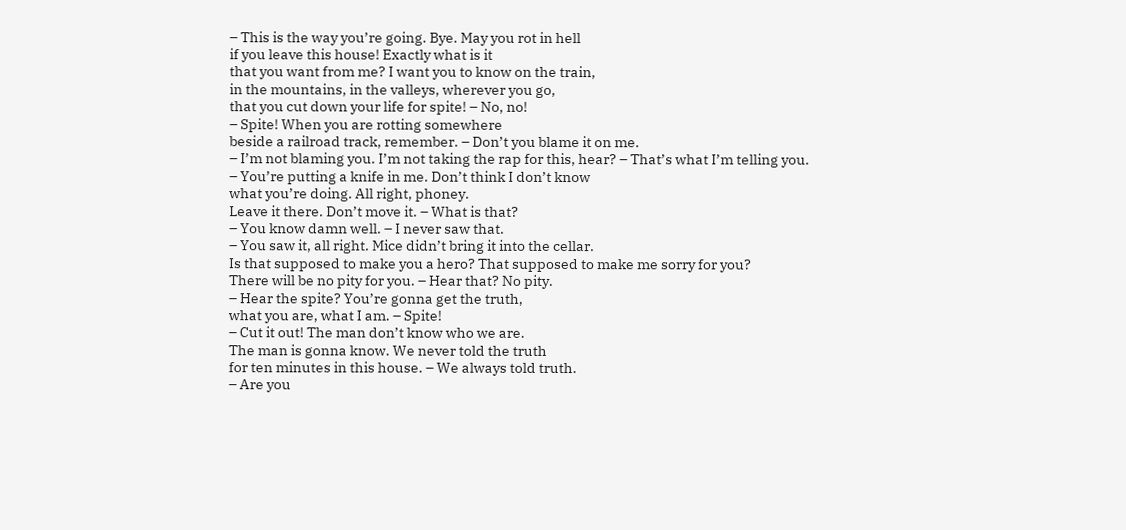– This is the way you’re going. Bye. May you rot in hell
if you leave this house! Exactly what is it
that you want from me? I want you to know on the train,
in the mountains, in the valleys, wherever you go,
that you cut down your life for spite! – No, no!
– Spite! When you are rotting somewhere
beside a railroad track, remember. – Don’t you blame it on me.
– I’m not blaming you. I’m not taking the rap for this, hear? – That’s what I’m telling you.
– You’re putting a knife in me. Don’t think I don’t know
what you’re doing. All right, phoney.
Leave it there. Don’t move it. – What is that?
– You know damn well. – I never saw that.
– You saw it, all right. Mice didn’t bring it into the cellar.
Is that supposed to make you a hero? That supposed to make me sorry for you?
There will be no pity for you. – Hear that? No pity.
– Hear the spite? You’re gonna get the truth,
what you are, what I am. – Spite!
– Cut it out! The man don’t know who we are.
The man is gonna know. We never told the truth
for ten minutes in this house. – We always told truth.
– Are you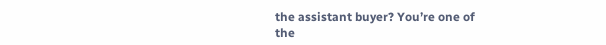the assistant buyer? You’re one of
the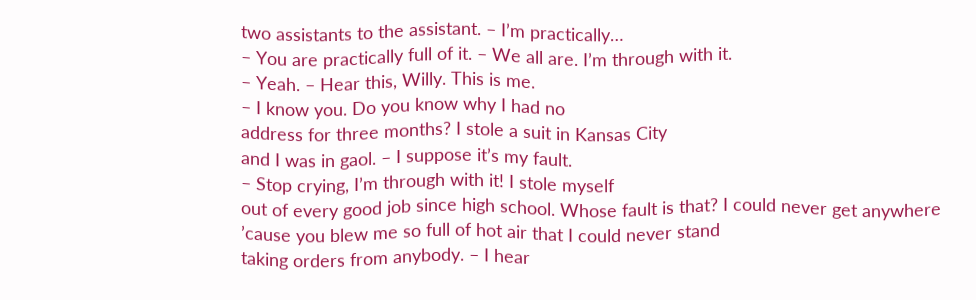two assistants to the assistant. – I’m practically…
– You are practically full of it. – We all are. I’m through with it.
– Yeah. – Hear this, Willy. This is me.
– I know you. Do you know why I had no
address for three months? I stole a suit in Kansas City
and I was in gaol. – I suppose it’s my fault.
– Stop crying, I’m through with it! I stole myself
out of every good job since high school. Whose fault is that? I could never get anywhere
’cause you blew me so full of hot air that I could never stand
taking orders from anybody. – I hear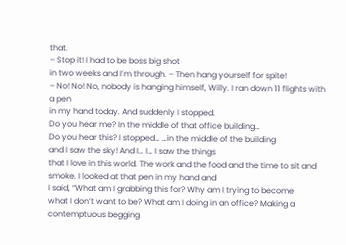that.
– Stop it! I had to be boss big shot
in two weeks and I’m through. – Then hang yourself for spite!
– No! No! No, nobody is hanging himself, Willy. I ran down 11 flights with a pen
in my hand today. And suddenly I stopped.
Do you hear me? In the middle of that office building…
Do you hear this? I stopped… …in the middle of the building
and I saw the sky! And I… I… I saw the things
that I love in this world. The work and the food and the time to sit and smoke. I looked at that pen in my hand and
I said, “What am I grabbing this for? Why am I trying to become
what I don’t want to be? What am I doing in an office? Making a contemptuous begging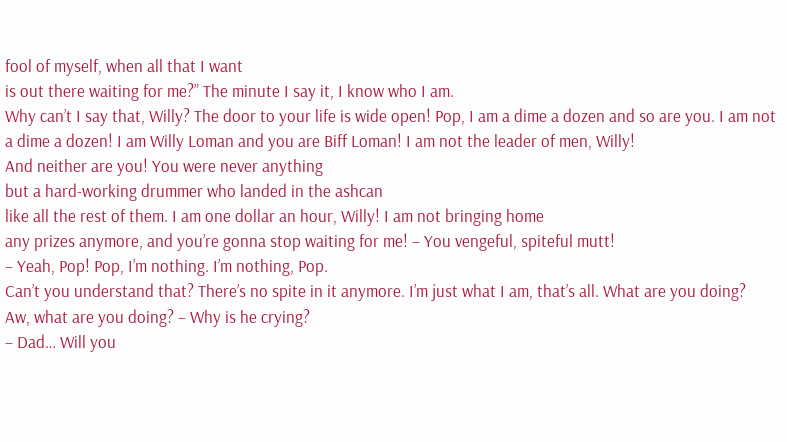fool of myself, when all that I want
is out there waiting for me?” The minute I say it, I know who I am.
Why can’t I say that, Willy? The door to your life is wide open! Pop, I am a dime a dozen and so are you. I am not a dime a dozen! I am Willy Loman and you are Biff Loman! I am not the leader of men, Willy!
And neither are you! You were never anything
but a hard-working drummer who landed in the ashcan
like all the rest of them. I am one dollar an hour, Willy! I am not bringing home
any prizes anymore, and you’re gonna stop waiting for me! – You vengeful, spiteful mutt!
– Yeah, Pop! Pop, I’m nothing. I’m nothing, Pop.
Can’t you understand that? There’s no spite in it anymore. I’m just what I am, that’s all. What are you doing?
Aw, what are you doing? – Why is he crying?
– Dad… Will you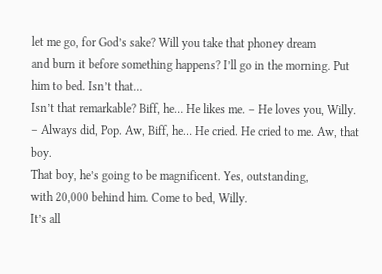let me go, for God’s sake? Will you take that phoney dream
and burn it before something happens? I’ll go in the morning. Put him to bed. Isn’t that…
Isn’t that remarkable? Biff, he… He likes me. – He loves you, Willy.
– Always did, Pop. Aw, Biff, he… He cried. He cried to me. Aw, that boy.
That boy, he’s going to be magnificent. Yes, outstanding,
with 20,000 behind him. Come to bed, Willy.
It’s all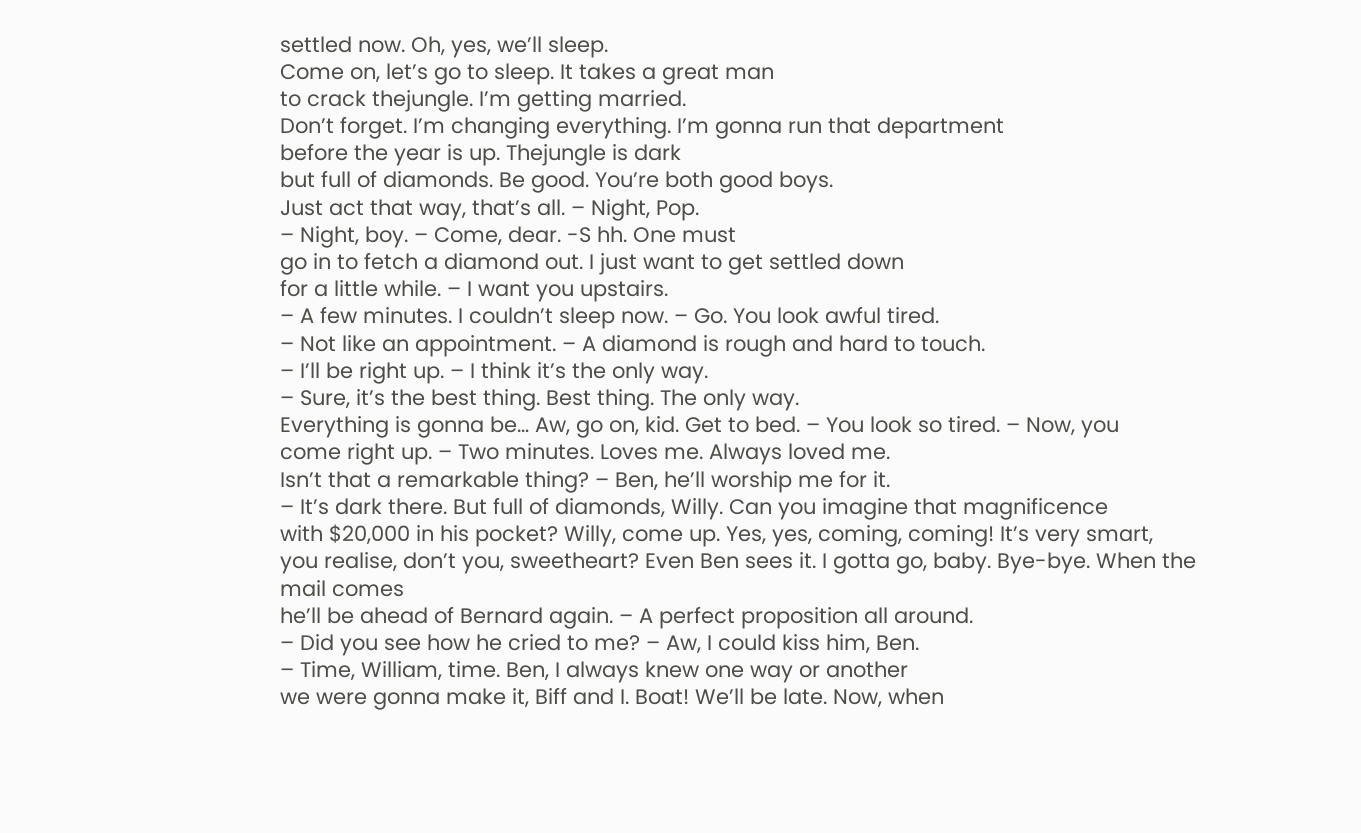settled now. Oh, yes, we’ll sleep.
Come on, let’s go to sleep. It takes a great man
to crack thejungle. I’m getting married.
Don’t forget. I’m changing everything. I’m gonna run that department
before the year is up. Thejungle is dark
but full of diamonds. Be good. You’re both good boys.
Just act that way, that’s all. – Night, Pop.
– Night, boy. – Come, dear. -S hh. One must
go in to fetch a diamond out. I just want to get settled down
for a little while. – I want you upstairs.
– A few minutes. I couldn’t sleep now. – Go. You look awful tired.
– Not like an appointment. – A diamond is rough and hard to touch.
– I’ll be right up. – I think it’s the only way.
– Sure, it’s the best thing. Best thing. The only way.
Everything is gonna be… Aw, go on, kid. Get to bed. – You look so tired. – Now, you
come right up. – Two minutes. Loves me. Always loved me.
Isn’t that a remarkable thing? – Ben, he’ll worship me for it.
– It’s dark there. But full of diamonds, Willy. Can you imagine that magnificence
with $20,000 in his pocket? Willy, come up. Yes, yes, coming, coming! It’s very smart,
you realise, don’t you, sweetheart? Even Ben sees it. I gotta go, baby. Bye-bye. When the mail comes
he’ll be ahead of Bernard again. – A perfect proposition all around.
– Did you see how he cried to me? – Aw, I could kiss him, Ben.
– Time, William, time. Ben, I always knew one way or another
we were gonna make it, Biff and I. Boat! We’ll be late. Now, when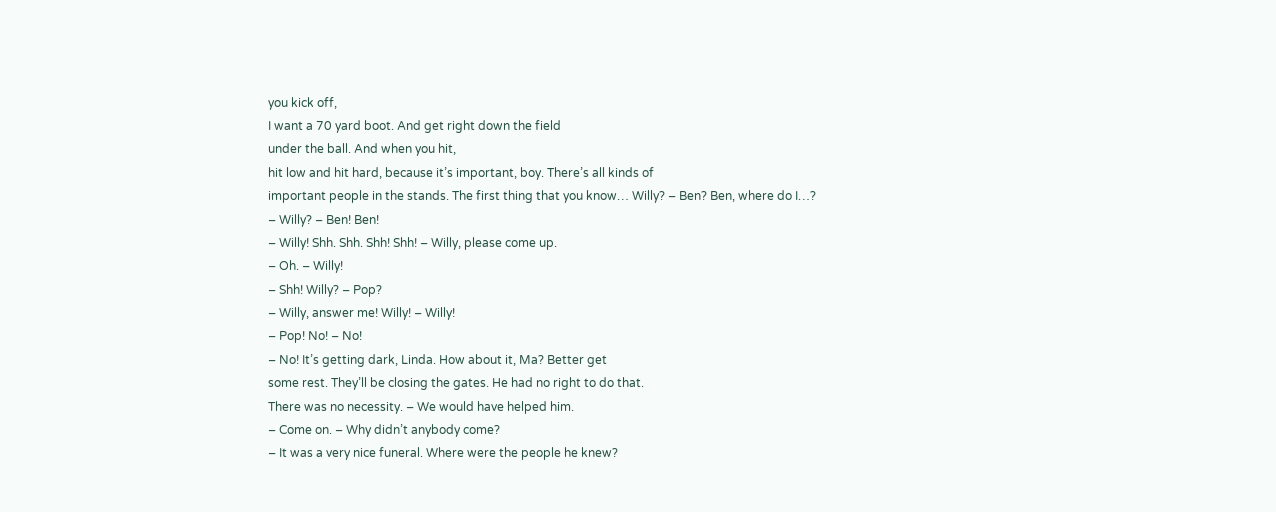you kick off,
I want a 70 yard boot. And get right down the field
under the ball. And when you hit,
hit low and hit hard, because it’s important, boy. There’s all kinds of
important people in the stands. The first thing that you know… Willy? – Ben? Ben, where do I…?
– Willy? – Ben! Ben!
– Willy! Shh. Shh. Shh! Shh! – Willy, please come up.
– Oh. – Willy!
– Shh! Willy? – Pop?
– Willy, answer me! Willy! – Willy!
– Pop! No! – No!
– No! It’s getting dark, Linda. How about it, Ma? Better get
some rest. They’ll be closing the gates. He had no right to do that.
There was no necessity. – We would have helped him.
– Come on. – Why didn’t anybody come?
– It was a very nice funeral. Where were the people he knew?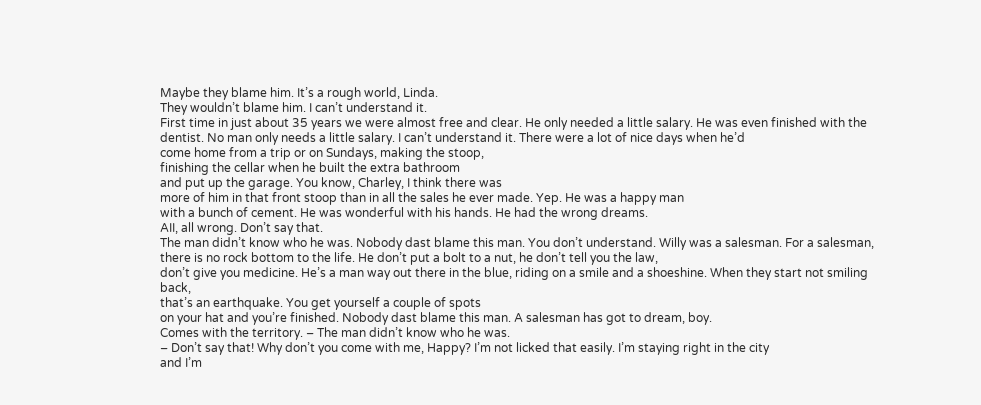Maybe they blame him. It’s a rough world, Linda.
They wouldn’t blame him. I can’t understand it.
First time in just about 35 years we were almost free and clear. He only needed a little salary. He was even finished with the dentist. No man only needs a little salary. I can’t understand it. There were a lot of nice days when he’d
come home from a trip or on Sundays, making the stoop,
finishing the cellar when he built the extra bathroom
and put up the garage. You know, Charley, I think there was
more of him in that front stoop than in all the sales he ever made. Yep. He was a happy man
with a bunch of cement. He was wonderful with his hands. He had the wrong dreams.
AII, all wrong. Don’t say that.
The man didn’t know who he was. Nobody dast blame this man. You don’t understand. Willy was a salesman. For a salesman,
there is no rock bottom to the life. He don’t put a bolt to a nut, he don’t tell you the law,
don’t give you medicine. He’s a man way out there in the blue, riding on a smile and a shoeshine. When they start not smiling back,
that’s an earthquake. You get yourself a couple of spots
on your hat and you’re finished. Nobody dast blame this man. A salesman has got to dream, boy.
Comes with the territory. – The man didn’t know who he was.
– Don’t say that! Why don’t you come with me, Happy? I’m not licked that easily. I’m staying right in the city
and I’m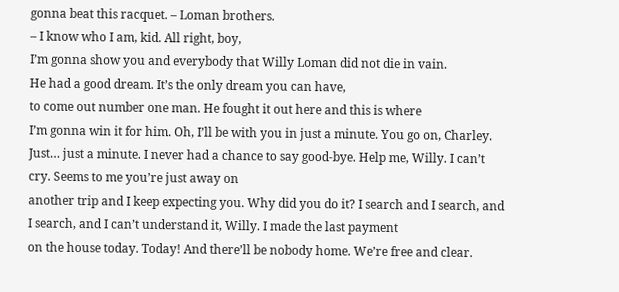gonna beat this racquet. – Loman brothers.
– I know who I am, kid. All right, boy,
I’m gonna show you and everybody that Willy Loman did not die in vain.
He had a good dream. It’s the only dream you can have,
to come out number one man. He fought it out here and this is where
I’m gonna win it for him. Oh, I’ll be with you in just a minute. You go on, Charley. Just… just a minute. I never had a chance to say good-bye. Help me, Willy. I can’t cry. Seems to me you’re just away on
another trip and I keep expecting you. Why did you do it? I search and I search, and I search, and I can’t understand it, Willy. I made the last payment
on the house today. Today! And there’ll be nobody home. We’re free and clear.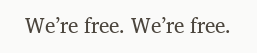We’re free. We’re free.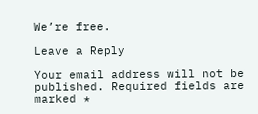We’re free.

Leave a Reply

Your email address will not be published. Required fields are marked *